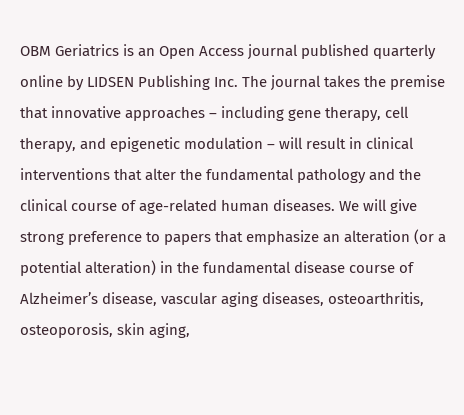OBM Geriatrics is an Open Access journal published quarterly online by LIDSEN Publishing Inc. The journal takes the premise that innovative approaches – including gene therapy, cell therapy, and epigenetic modulation – will result in clinical interventions that alter the fundamental pathology and the clinical course of age-related human diseases. We will give strong preference to papers that emphasize an alteration (or a potential alteration) in the fundamental disease course of Alzheimer’s disease, vascular aging diseases, osteoarthritis, osteoporosis, skin aging,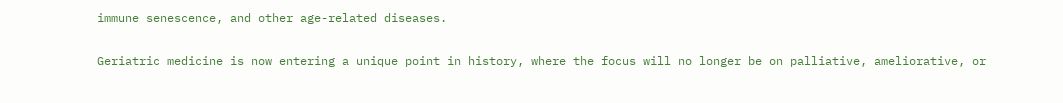immune senescence, and other age-related diseases.

Geriatric medicine is now entering a unique point in history, where the focus will no longer be on palliative, ameliorative, or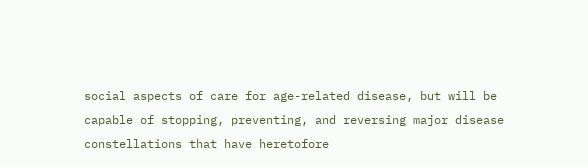social aspects of care for age-related disease, but will be capable of stopping, preventing, and reversing major disease constellations that have heretofore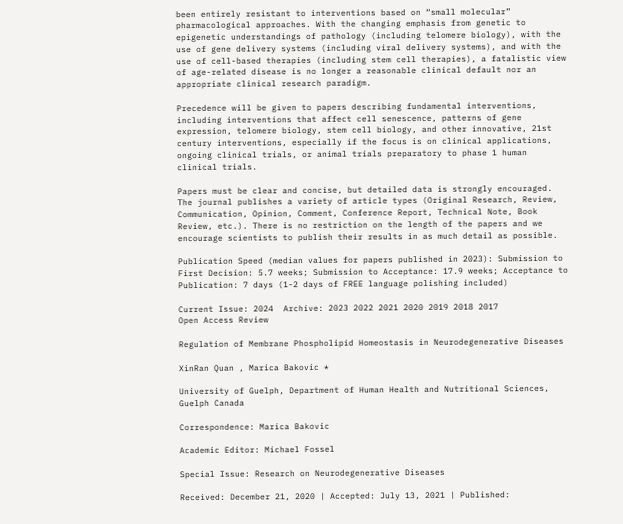been entirely resistant to interventions based on “small molecular” pharmacological approaches. With the changing emphasis from genetic to epigenetic understandings of pathology (including telomere biology), with the use of gene delivery systems (including viral delivery systems), and with the use of cell-based therapies (including stem cell therapies), a fatalistic view of age-related disease is no longer a reasonable clinical default nor an appropriate clinical research paradigm.

Precedence will be given to papers describing fundamental interventions, including interventions that affect cell senescence, patterns of gene expression, telomere biology, stem cell biology, and other innovative, 21st century interventions, especially if the focus is on clinical applications, ongoing clinical trials, or animal trials preparatory to phase 1 human clinical trials.

Papers must be clear and concise, but detailed data is strongly encouraged. The journal publishes a variety of article types (Original Research, Review, Communication, Opinion, Comment, Conference Report, Technical Note, Book Review, etc.). There is no restriction on the length of the papers and we encourage scientists to publish their results in as much detail as possible.

Publication Speed (median values for papers published in 2023): Submission to First Decision: 5.7 weeks; Submission to Acceptance: 17.9 weeks; Acceptance to Publication: 7 days (1-2 days of FREE language polishing included)

Current Issue: 2024  Archive: 2023 2022 2021 2020 2019 2018 2017
Open Access Review

Regulation of Membrane Phospholipid Homeostasis in Neurodegenerative Diseases

XinRan Quan , Marica Bakovic *

University of Guelph, Department of Human Health and Nutritional Sciences, Guelph Canada

Correspondence: Marica Bakovic

Academic Editor: Michael Fossel

Special Issue: Research on Neurodegenerative Diseases

Received: December 21, 2020 | Accepted: July 13, 2021 | Published: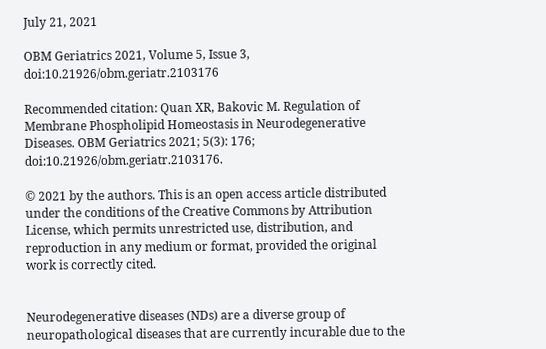July 21, 2021

OBM Geriatrics 2021, Volume 5, Issue 3, doi:10.21926/obm.geriatr.2103176

Recommended citation: Quan XR, Bakovic M. Regulation of Membrane Phospholipid Homeostasis in Neurodegenerative Diseases. OBM Geriatrics 2021; 5(3): 176; doi:10.21926/obm.geriatr.2103176.

© 2021 by the authors. This is an open access article distributed under the conditions of the Creative Commons by Attribution License, which permits unrestricted use, distribution, and reproduction in any medium or format, provided the original work is correctly cited.


Neurodegenerative diseases (NDs) are a diverse group of neuropathological diseases that are currently incurable due to the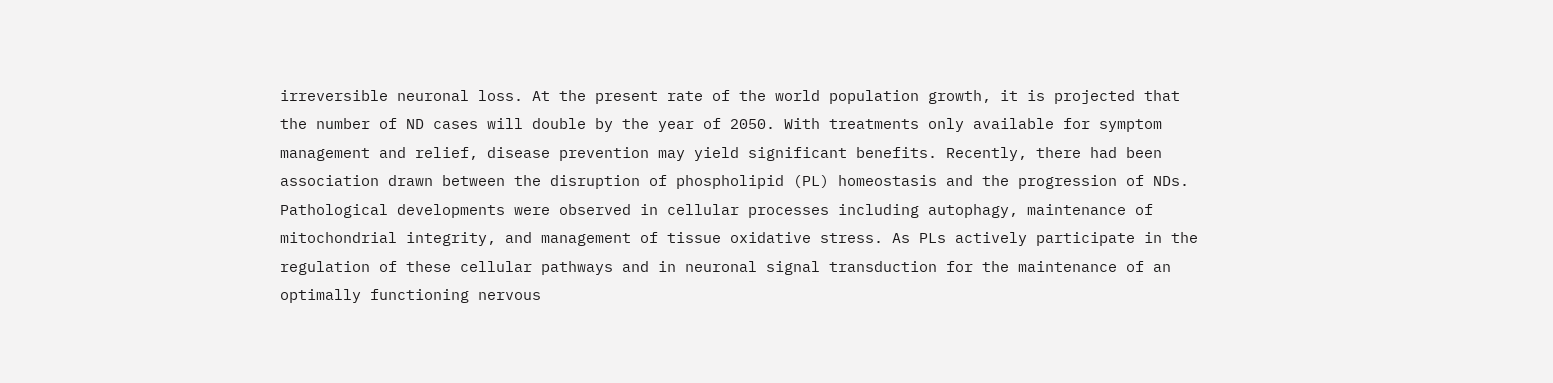irreversible neuronal loss. At the present rate of the world population growth, it is projected that the number of ND cases will double by the year of 2050. With treatments only available for symptom management and relief, disease prevention may yield significant benefits. Recently, there had been association drawn between the disruption of phospholipid (PL) homeostasis and the progression of NDs. Pathological developments were observed in cellular processes including autophagy, maintenance of mitochondrial integrity, and management of tissue oxidative stress. As PLs actively participate in the regulation of these cellular pathways and in neuronal signal transduction for the maintenance of an optimally functioning nervous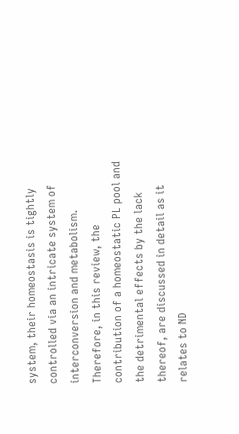system, their homeostasis is tightly controlled via an intricate system of interconversion and metabolism. Therefore, in this review, the contribution of a homeostatic PL pool and the detrimental effects by the lack thereof, are discussed in detail as it relates to ND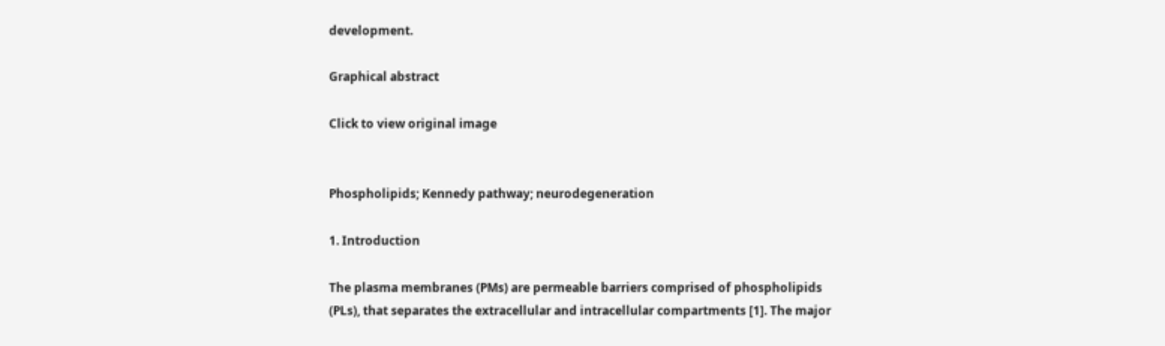development.

Graphical abstract

Click to view original image


Phospholipids; Kennedy pathway; neurodegeneration

1. Introduction

The plasma membranes (PMs) are permeable barriers comprised of phospholipids (PLs), that separates the extracellular and intracellular compartments [1]. The major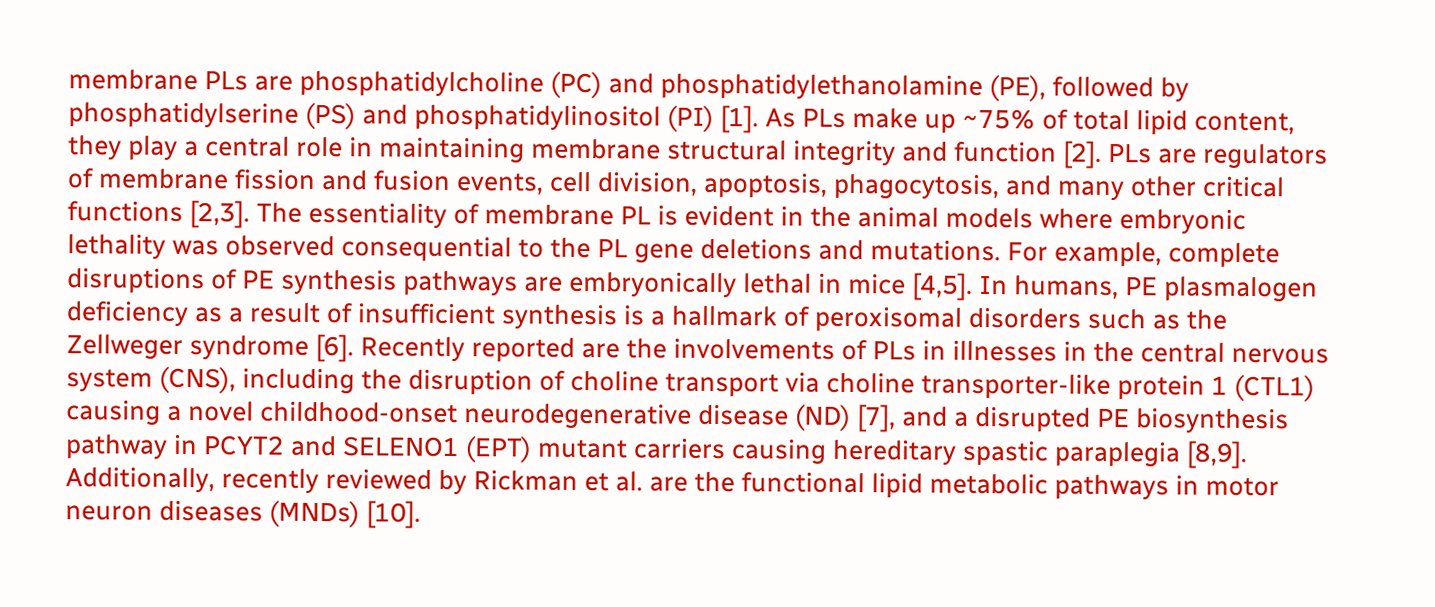membrane PLs are phosphatidylcholine (PC) and phosphatidylethanolamine (PE), followed by phosphatidylserine (PS) and phosphatidylinositol (PI) [1]. As PLs make up ~75% of total lipid content, they play a central role in maintaining membrane structural integrity and function [2]. PLs are regulators of membrane fission and fusion events, cell division, apoptosis, phagocytosis, and many other critical functions [2,3]. The essentiality of membrane PL is evident in the animal models where embryonic lethality was observed consequential to the PL gene deletions and mutations. For example, complete disruptions of PE synthesis pathways are embryonically lethal in mice [4,5]. In humans, PE plasmalogen deficiency as a result of insufficient synthesis is a hallmark of peroxisomal disorders such as the Zellweger syndrome [6]. Recently reported are the involvements of PLs in illnesses in the central nervous system (CNS), including the disruption of choline transport via choline transporter-like protein 1 (CTL1) causing a novel childhood-onset neurodegenerative disease (ND) [7], and a disrupted PE biosynthesis pathway in PCYT2 and SELENO1 (EPT) mutant carriers causing hereditary spastic paraplegia [8,9]. Additionally, recently reviewed by Rickman et al. are the functional lipid metabolic pathways in motor neuron diseases (MNDs) [10].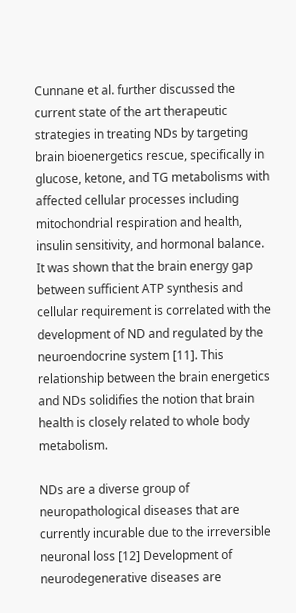Cunnane et al. further discussed the current state of the art therapeutic strategies in treating NDs by targeting brain bioenergetics rescue, specifically in glucose, ketone, and TG metabolisms with affected cellular processes including mitochondrial respiration and health, insulin sensitivity, and hormonal balance. It was shown that the brain energy gap between sufficient ATP synthesis and cellular requirement is correlated with the development of ND and regulated by the neuroendocrine system [11]. This relationship between the brain energetics and NDs solidifies the notion that brain health is closely related to whole body metabolism.

NDs are a diverse group of neuropathological diseases that are currently incurable due to the irreversible neuronal loss [12] Development of neurodegenerative diseases are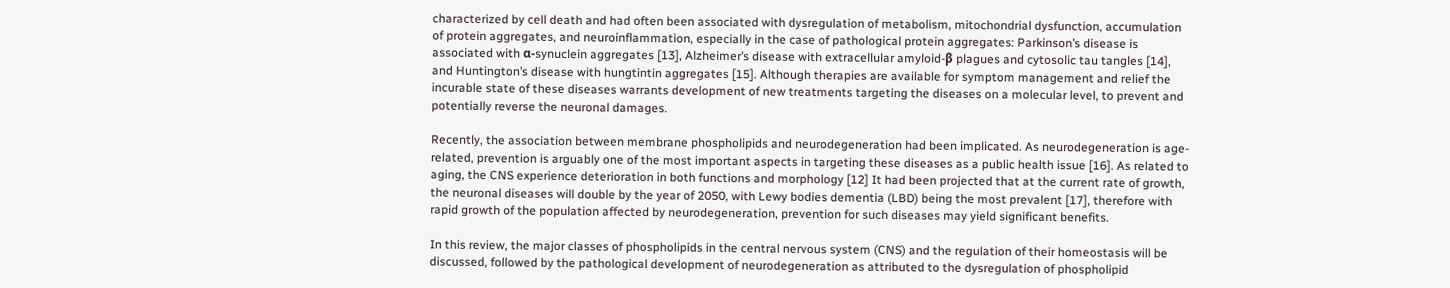characterized by cell death and had often been associated with dysregulation of metabolism, mitochondrial dysfunction, accumulation of protein aggregates, and neuroinflammation, especially in the case of pathological protein aggregates: Parkinson’s disease is associated with α-synuclein aggregates [13], Alzheimer’s disease with extracellular amyloid-β plagues and cytosolic tau tangles [14], and Huntington’s disease with hungtintin aggregates [15]. Although therapies are available for symptom management and relief the incurable state of these diseases warrants development of new treatments targeting the diseases on a molecular level, to prevent and potentially reverse the neuronal damages.

Recently, the association between membrane phospholipids and neurodegeneration had been implicated. As neurodegeneration is age-related, prevention is arguably one of the most important aspects in targeting these diseases as a public health issue [16]. As related to aging, the CNS experience deterioration in both functions and morphology [12] It had been projected that at the current rate of growth, the neuronal diseases will double by the year of 2050, with Lewy bodies dementia (LBD) being the most prevalent [17], therefore with rapid growth of the population affected by neurodegeneration, prevention for such diseases may yield significant benefits.

In this review, the major classes of phospholipids in the central nervous system (CNS) and the regulation of their homeostasis will be discussed, followed by the pathological development of neurodegeneration as attributed to the dysregulation of phospholipid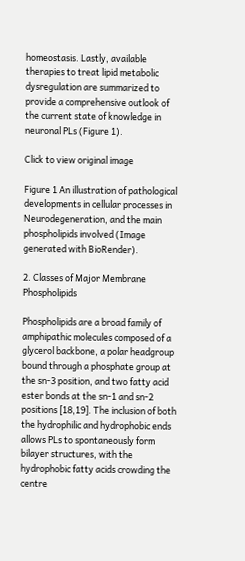homeostasis. Lastly, available therapies to treat lipid metabolic dysregulation are summarized to provide a comprehensive outlook of the current state of knowledge in neuronal PLs (Figure 1).

Click to view original image

Figure 1 An illustration of pathological developments in cellular processes in Neurodegeneration, and the main phospholipids involved (Image generated with BioRender).

2. Classes of Major Membrane Phospholipids

Phospholipids are a broad family of amphipathic molecules composed of a glycerol backbone, a polar headgroup bound through a phosphate group at the sn-3 position, and two fatty acid ester bonds at the sn-1 and sn-2 positions [18,19]. The inclusion of both the hydrophilic and hydrophobic ends allows PLs to spontaneously form bilayer structures, with the hydrophobic fatty acids crowding the centre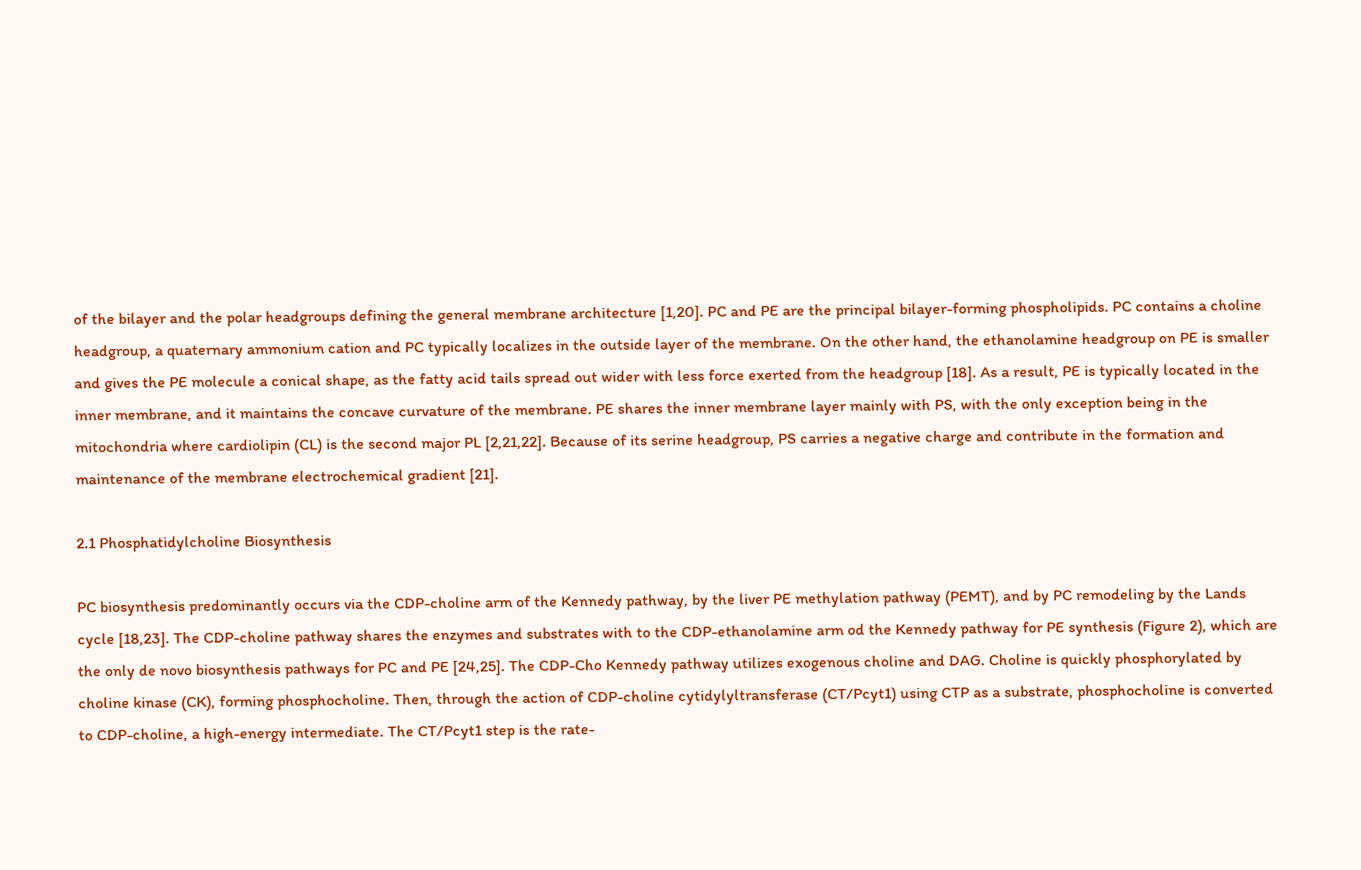of the bilayer and the polar headgroups defining the general membrane architecture [1,20]. PC and PE are the principal bilayer-forming phospholipids. PC contains a choline headgroup, a quaternary ammonium cation and PC typically localizes in the outside layer of the membrane. On the other hand, the ethanolamine headgroup on PE is smaller and gives the PE molecule a conical shape, as the fatty acid tails spread out wider with less force exerted from the headgroup [18]. As a result, PE is typically located in the inner membrane, and it maintains the concave curvature of the membrane. PE shares the inner membrane layer mainly with PS, with the only exception being in the mitochondria where cardiolipin (CL) is the second major PL [2,21,22]. Because of its serine headgroup, PS carries a negative charge and contribute in the formation and maintenance of the membrane electrochemical gradient [21].

2.1 Phosphatidylcholine Biosynthesis

PC biosynthesis predominantly occurs via the CDP-choline arm of the Kennedy pathway, by the liver PE methylation pathway (PEMT), and by PC remodeling by the Lands cycle [18,23]. The CDP-choline pathway shares the enzymes and substrates with to the CDP-ethanolamine arm od the Kennedy pathway for PE synthesis (Figure 2), which are the only de novo biosynthesis pathways for PC and PE [24,25]. The CDP-Cho Kennedy pathway utilizes exogenous choline and DAG. Choline is quickly phosphorylated by choline kinase (CK), forming phosphocholine. Then, through the action of CDP-choline cytidylyltransferase (CT/Pcyt1) using CTP as a substrate, phosphocholine is converted to CDP-choline, a high-energy intermediate. The CT/Pcyt1 step is the rate-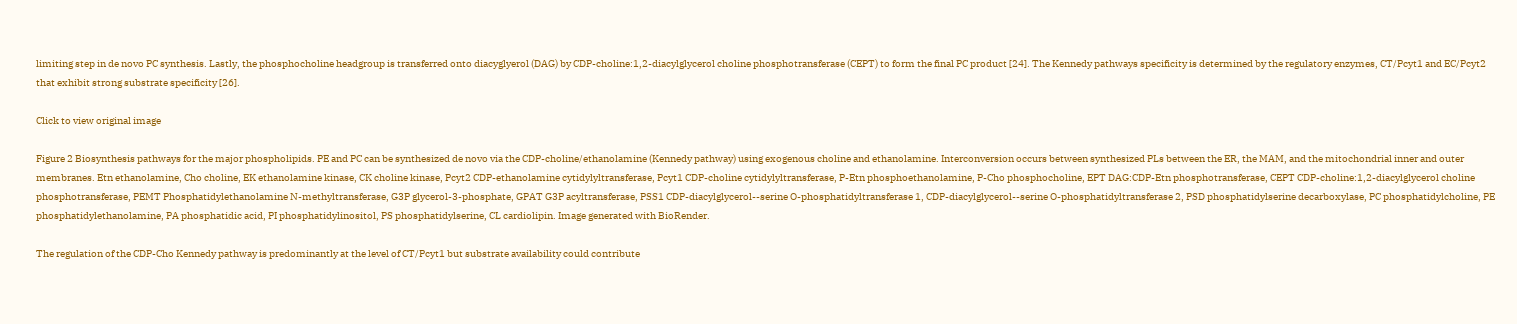limiting step in de novo PC synthesis. Lastly, the phosphocholine headgroup is transferred onto diacyglyerol (DAG) by CDP-choline:1,2-diacylglycerol choline phosphotransferase (CEPT) to form the final PC product [24]. The Kennedy pathways specificity is determined by the regulatory enzymes, CT/Pcyt1 and EC/Pcyt2 that exhibit strong substrate specificity [26].

Click to view original image

Figure 2 Biosynthesis pathways for the major phospholipids. PE and PC can be synthesized de novo via the CDP-choline/ethanolamine (Kennedy pathway) using exogenous choline and ethanolamine. Interconversion occurs between synthesized PLs between the ER, the MAM, and the mitochondrial inner and outer membranes. Etn ethanolamine, Cho choline, EK ethanolamine kinase, CK choline kinase, Pcyt2 CDP-ethanolamine cytidylyltransferase, Pcyt1 CDP-choline cytidylyltransferase, P-Etn phosphoethanolamine, P-Cho phosphocholine, EPT DAG:CDP-Etn phosphotransferase, CEPT CDP-choline:1,2-diacylglycerol choline phosphotransferase, PEMT Phosphatidylethanolamine N-methyltransferase, G3P glycerol-3-phosphate, GPAT G3P acyltransferase, PSS1 CDP-diacylglycerol--serine O-phosphatidyltransferase 1, CDP-diacylglycerol--serine O-phosphatidyltransferase 2, PSD phosphatidylserine decarboxylase, PC phosphatidylcholine, PE phosphatidylethanolamine, PA phosphatidic acid, PI phosphatidylinositol, PS phosphatidylserine, CL cardiolipin. Image generated with BioRender.

The regulation of the CDP-Cho Kennedy pathway is predominantly at the level of CT/Pcyt1 but substrate availability could contribute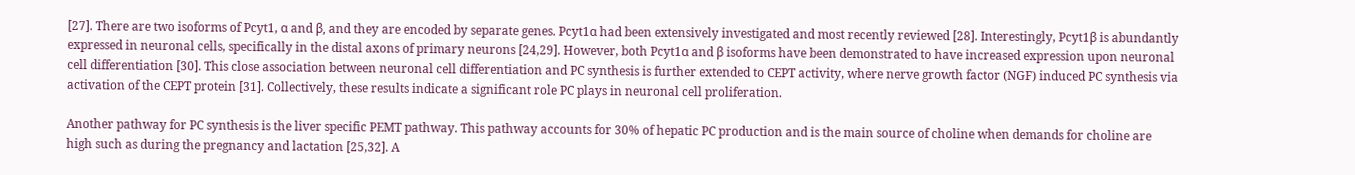[27]. There are two isoforms of Pcyt1, α and β, and they are encoded by separate genes. Pcyt1α had been extensively investigated and most recently reviewed [28]. Interestingly, Pcyt1β is abundantly expressed in neuronal cells, specifically in the distal axons of primary neurons [24,29]. However, both Pcyt1α and β isoforms have been demonstrated to have increased expression upon neuronal cell differentiation [30]. This close association between neuronal cell differentiation and PC synthesis is further extended to CEPT activity, where nerve growth factor (NGF) induced PC synthesis via activation of the CEPT protein [31]. Collectively, these results indicate a significant role PC plays in neuronal cell proliferation.

Another pathway for PC synthesis is the liver specific PEMT pathway. This pathway accounts for 30% of hepatic PC production and is the main source of choline when demands for choline are high such as during the pregnancy and lactation [25,32]. A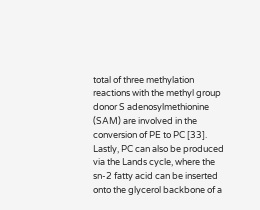total of three methylation reactions with the methyl group donor S adenosylmethionine (SAM) are involved in the conversion of PE to PC [33]. Lastly, PC can also be produced via the Lands cycle, where the sn-2 fatty acid can be inserted onto the glycerol backbone of a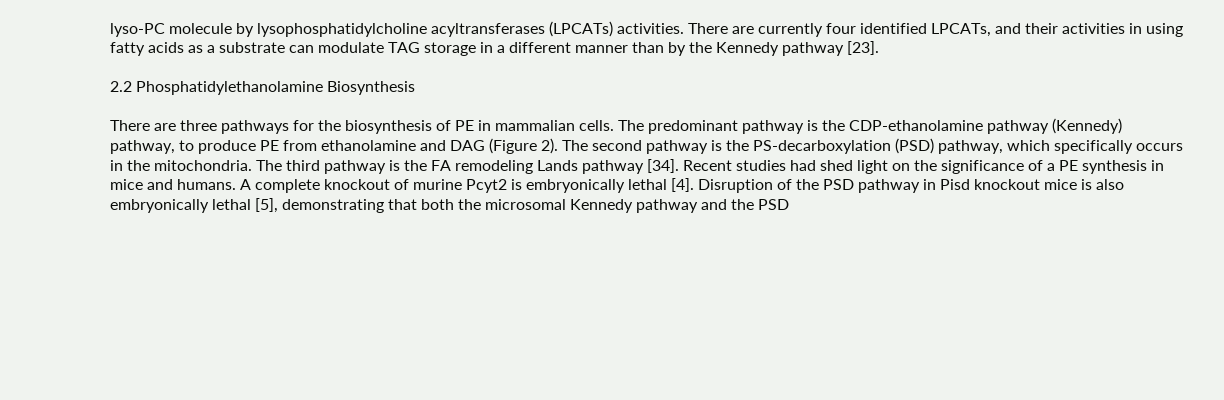lyso-PC molecule by lysophosphatidylcholine acyltransferases (LPCATs) activities. There are currently four identified LPCATs, and their activities in using fatty acids as a substrate can modulate TAG storage in a different manner than by the Kennedy pathway [23].

2.2 Phosphatidylethanolamine Biosynthesis

There are three pathways for the biosynthesis of PE in mammalian cells. The predominant pathway is the CDP-ethanolamine pathway (Kennedy) pathway, to produce PE from ethanolamine and DAG (Figure 2). The second pathway is the PS-decarboxylation (PSD) pathway, which specifically occurs in the mitochondria. The third pathway is the FA remodeling Lands pathway [34]. Recent studies had shed light on the significance of a PE synthesis in mice and humans. A complete knockout of murine Pcyt2 is embryonically lethal [4]. Disruption of the PSD pathway in Pisd knockout mice is also embryonically lethal [5], demonstrating that both the microsomal Kennedy pathway and the PSD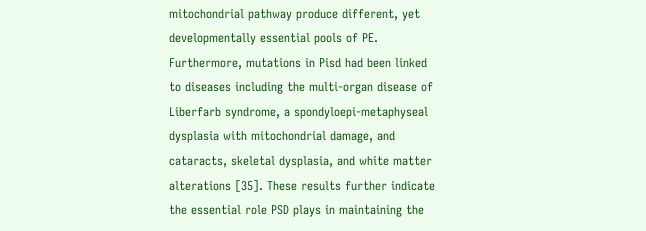mitochondrial pathway produce different, yet developmentally essential pools of PE. Furthermore, mutations in Pisd had been linked to diseases including the multi-organ disease of Liberfarb syndrome, a spondyloepi-metaphyseal dysplasia with mitochondrial damage, and cataracts, skeletal dysplasia, and white matter alterations [35]. These results further indicate the essential role PSD plays in maintaining the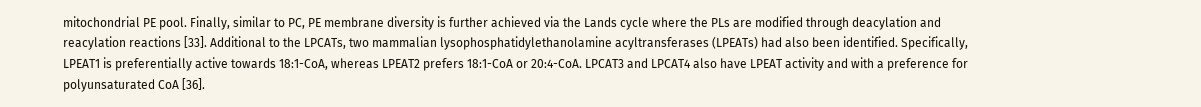mitochondrial PE pool. Finally, similar to PC, PE membrane diversity is further achieved via the Lands cycle where the PLs are modified through deacylation and reacylation reactions [33]. Additional to the LPCATs, two mammalian lysophosphatidylethanolamine acyltransferases (LPEATs) had also been identified. Specifically, LPEAT1 is preferentially active towards 18:1-CoA, whereas LPEAT2 prefers 18:1-CoA or 20:4-CoA. LPCAT3 and LPCAT4 also have LPEAT activity and with a preference for polyunsaturated CoA [36].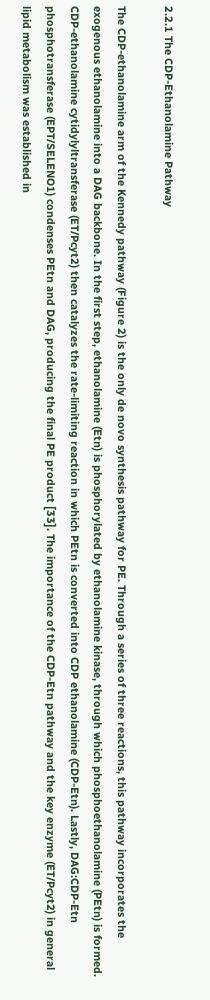2.2.1 The CDP-Ethanolamine Pathway

The CDP-ethanolamine arm of the Kennedy pathway (Figure 2) is the only de novo synthesis pathway for PE. Through a series of three reactions, this pathway incorporates the exogenous ethanolamine into a DAG backbone. In the first step, ethanolamine (Etn) is phosphorylated by ethanolamine kinase, through which phosphoethanolamine (PEtn) is formed. CDP-ethanolamine cytidylyltransferase (ET/Pcyt2) then catalyzes the rate-limiting reaction in which PEtn is converted into CDP ethanolamine (CDP-Etn). Lastly, DAG:CDP-Etn phosphotransferase (EPT/SELENO1) condenses PEtn and DAG, producing the final PE product [33]. The importance of the CDP-Etn pathway and the key enzyme (ET/Pcyt2) in general lipid metabolism was established in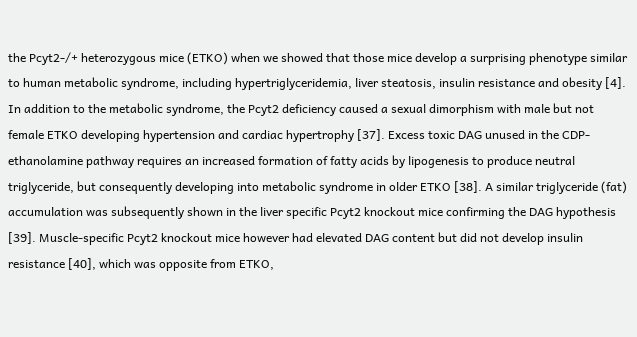the Pcyt2-/+ heterozygous mice (ETKO) when we showed that those mice develop a surprising phenotype similar to human metabolic syndrome, including hypertriglyceridemia, liver steatosis, insulin resistance and obesity [4]. In addition to the metabolic syndrome, the Pcyt2 deficiency caused a sexual dimorphism with male but not female ETKO developing hypertension and cardiac hypertrophy [37]. Excess toxic DAG unused in the CDP-ethanolamine pathway requires an increased formation of fatty acids by lipogenesis to produce neutral triglyceride, but consequently developing into metabolic syndrome in older ETKO [38]. A similar triglyceride (fat) accumulation was subsequently shown in the liver specific Pcyt2 knockout mice confirming the DAG hypothesis [39]. Muscle-specific Pcyt2 knockout mice however had elevated DAG content but did not develop insulin resistance [40], which was opposite from ETKO,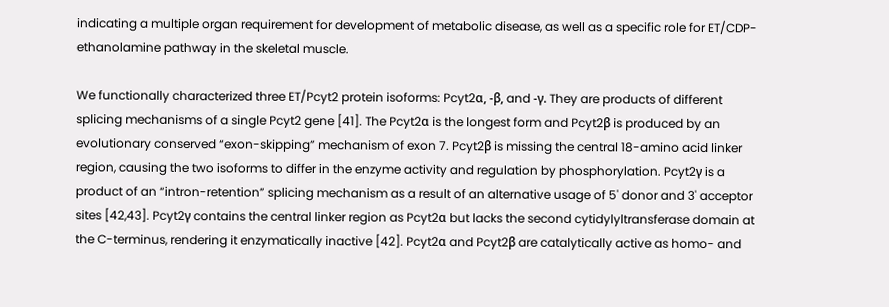indicating a multiple organ requirement for development of metabolic disease, as well as a specific role for ET/CDP-ethanolamine pathway in the skeletal muscle.

We functionally characterized three ET/Pcyt2 protein isoforms: Pcyt2α, -β, and -γ. They are products of different splicing mechanisms of a single Pcyt2 gene [41]. The Pcyt2α is the longest form and Pcyt2β is produced by an evolutionary conserved “exon-skipping” mechanism of exon 7. Pcyt2β is missing the central 18-amino acid linker region, causing the two isoforms to differ in the enzyme activity and regulation by phosphorylation. Pcyt2γ is a product of an “intron-retention” splicing mechanism as a result of an alternative usage of 5' donor and 3' acceptor sites [42,43]. Pcyt2γ contains the central linker region as Pcyt2α but lacks the second cytidylyltransferase domain at the C-terminus, rendering it enzymatically inactive [42]. Pcyt2α and Pcyt2β are catalytically active as homo- and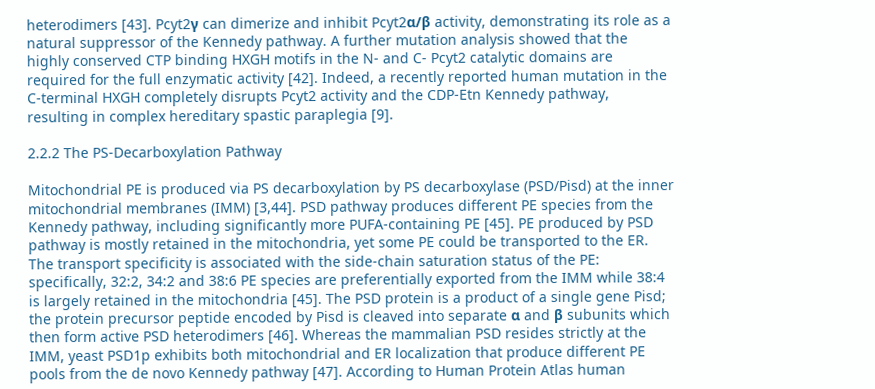heterodimers [43]. Pcyt2γ can dimerize and inhibit Pcyt2α/β activity, demonstrating its role as a natural suppressor of the Kennedy pathway. A further mutation analysis showed that the highly conserved CTP binding HXGH motifs in the N- and C- Pcyt2 catalytic domains are required for the full enzymatic activity [42]. Indeed, a recently reported human mutation in the C-terminal HXGH completely disrupts Pcyt2 activity and the CDP-Etn Kennedy pathway, resulting in complex hereditary spastic paraplegia [9].

2.2.2 The PS-Decarboxylation Pathway

Mitochondrial PE is produced via PS decarboxylation by PS decarboxylase (PSD/Pisd) at the inner mitochondrial membranes (IMM) [3,44]. PSD pathway produces different PE species from the Kennedy pathway, including significantly more PUFA-containing PE [45]. PE produced by PSD pathway is mostly retained in the mitochondria, yet some PE could be transported to the ER. The transport specificity is associated with the side-chain saturation status of the PE: specifically, 32:2, 34:2 and 38:6 PE species are preferentially exported from the IMM while 38:4 is largely retained in the mitochondria [45]. The PSD protein is a product of a single gene Pisd; the protein precursor peptide encoded by Pisd is cleaved into separate α and β subunits which then form active PSD heterodimers [46]. Whereas the mammalian PSD resides strictly at the IMM, yeast PSD1p exhibits both mitochondrial and ER localization that produce different PE pools from the de novo Kennedy pathway [47]. According to Human Protein Atlas human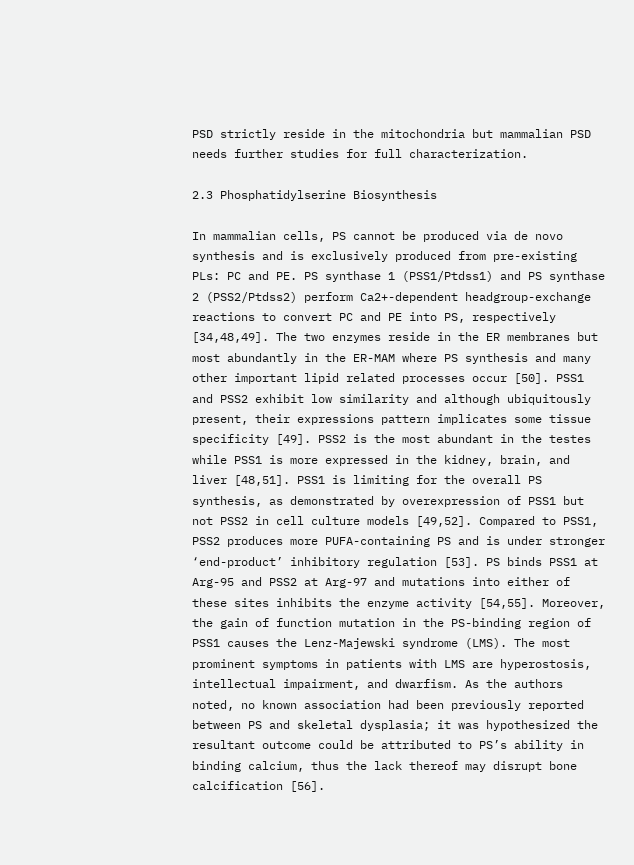PSD strictly reside in the mitochondria but mammalian PSD needs further studies for full characterization.

2.3 Phosphatidylserine Biosynthesis

In mammalian cells, PS cannot be produced via de novo synthesis and is exclusively produced from pre-existing PLs: PC and PE. PS synthase 1 (PSS1/Ptdss1) and PS synthase 2 (PSS2/Ptdss2) perform Ca2+-dependent headgroup-exchange reactions to convert PC and PE into PS, respectively [34,48,49]. The two enzymes reside in the ER membranes but most abundantly in the ER-MAM where PS synthesis and many other important lipid related processes occur [50]. PSS1 and PSS2 exhibit low similarity and although ubiquitously present, their expressions pattern implicates some tissue specificity [49]. PSS2 is the most abundant in the testes while PSS1 is more expressed in the kidney, brain, and liver [48,51]. PSS1 is limiting for the overall PS synthesis, as demonstrated by overexpression of PSS1 but not PSS2 in cell culture models [49,52]. Compared to PSS1, PSS2 produces more PUFA-containing PS and is under stronger ‘end-product’ inhibitory regulation [53]. PS binds PSS1 at Arg-95 and PSS2 at Arg-97 and mutations into either of these sites inhibits the enzyme activity [54,55]. Moreover, the gain of function mutation in the PS-binding region of PSS1 causes the Lenz-Majewski syndrome (LMS). The most prominent symptoms in patients with LMS are hyperostosis, intellectual impairment, and dwarfism. As the authors noted, no known association had been previously reported between PS and skeletal dysplasia; it was hypothesized the resultant outcome could be attributed to PS’s ability in binding calcium, thus the lack thereof may disrupt bone calcification [56].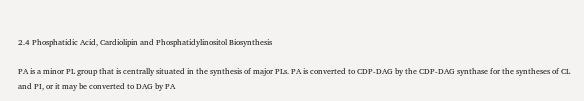2.4 Phosphatidic Acid, Cardiolipin and Phosphatidylinositol Biosynthesis

PA is a minor PL group that is centrally situated in the synthesis of major PLs. PA is converted to CDP-DAG by the CDP-DAG synthase for the syntheses of CL and PI, or it may be converted to DAG by PA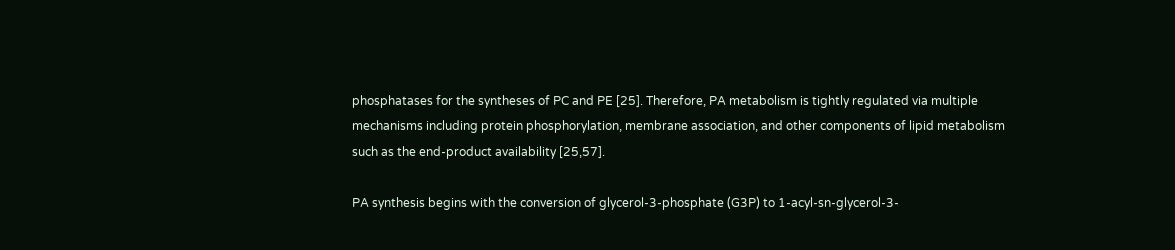phosphatases for the syntheses of PC and PE [25]. Therefore, PA metabolism is tightly regulated via multiple mechanisms including protein phosphorylation, membrane association, and other components of lipid metabolism such as the end-product availability [25,57].

PA synthesis begins with the conversion of glycerol-3-phosphate (G3P) to 1-acyl-sn-glycerol-3-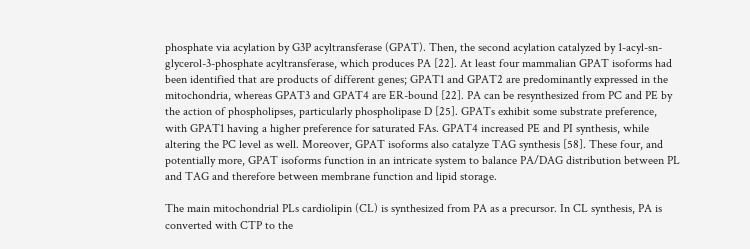phosphate via acylation by G3P acyltransferase (GPAT). Then, the second acylation catalyzed by 1-acyl-sn-glycerol-3-phosphate acyltransferase, which produces PA [22]. At least four mammalian GPAT isoforms had been identified that are products of different genes; GPAT1 and GPAT2 are predominantly expressed in the mitochondria, whereas GPAT3 and GPAT4 are ER-bound [22]. PA can be resynthesized from PC and PE by the action of phospholipses, particularly phospholipase D [25]. GPATs exhibit some substrate preference, with GPAT1 having a higher preference for saturated FAs. GPAT4 increased PE and PI synthesis, while altering the PC level as well. Moreover, GPAT isoforms also catalyze TAG synthesis [58]. These four, and potentially more, GPAT isoforms function in an intricate system to balance PA/DAG distribution between PL and TAG and therefore between membrane function and lipid storage.

The main mitochondrial PLs cardiolipin (CL) is synthesized from PA as a precursor. In CL synthesis, PA is converted with CTP to the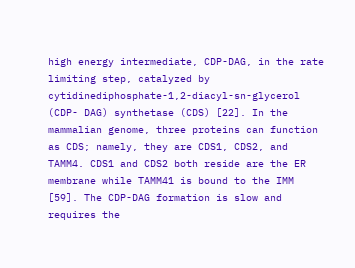high energy intermediate, CDP-DAG, in the rate limiting step, catalyzed by cytidinediphosphate-1,2-diacyl-sn-glycerol (CDP- DAG) synthetase (CDS) [22]. In the mammalian genome, three proteins can function as CDS; namely, they are CDS1, CDS2, and TAMM4. CDS1 and CDS2 both reside are the ER membrane while TAMM41 is bound to the IMM [59]. The CDP-DAG formation is slow and requires the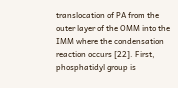translocation of PA from the outer layer of the OMM into the IMM where the condensation reaction occurs [22]. First, phosphatidyl group is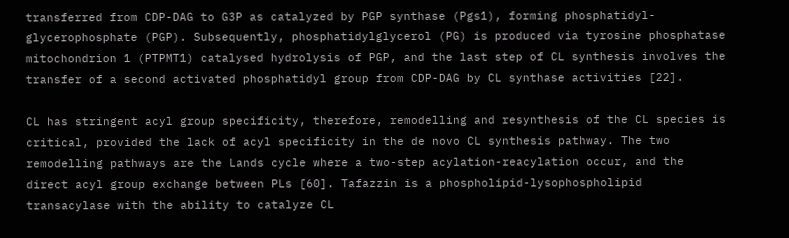transferred from CDP-DAG to G3P as catalyzed by PGP synthase (Pgs1), forming phosphatidyl-glycerophosphate (PGP). Subsequently, phosphatidylglycerol (PG) is produced via tyrosine phosphatase mitochondrion 1 (PTPMT1) catalysed hydrolysis of PGP, and the last step of CL synthesis involves the transfer of a second activated phosphatidyl group from CDP-DAG by CL synthase activities [22].

CL has stringent acyl group specificity, therefore, remodelling and resynthesis of the CL species is critical, provided the lack of acyl specificity in the de novo CL synthesis pathway. The two remodelling pathways are the Lands cycle where a two-step acylation-reacylation occur, and the direct acyl group exchange between PLs [60]. Tafazzin is a phospholipid-lysophospholipid transacylase with the ability to catalyze CL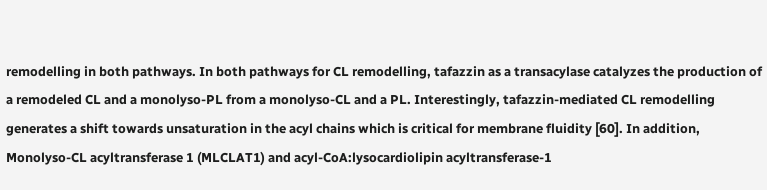remodelling in both pathways. In both pathways for CL remodelling, tafazzin as a transacylase catalyzes the production of a remodeled CL and a monolyso-PL from a monolyso-CL and a PL. Interestingly, tafazzin-mediated CL remodelling generates a shift towards unsaturation in the acyl chains which is critical for membrane fluidity [60]. In addition, Monolyso-CL acyltransferase 1 (MLCLAT1) and acyl-CoA:lysocardiolipin acyltransferase-1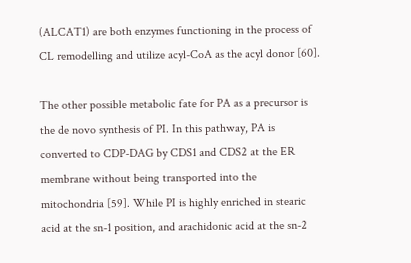(ALCAT1) are both enzymes functioning in the process of CL remodelling and utilize acyl-CoA as the acyl donor [60].

The other possible metabolic fate for PA as a precursor is the de novo synthesis of PI. In this pathway, PA is converted to CDP-DAG by CDS1 and CDS2 at the ER membrane without being transported into the mitochondria [59]. While PI is highly enriched in stearic acid at the sn-1 position, and arachidonic acid at the sn-2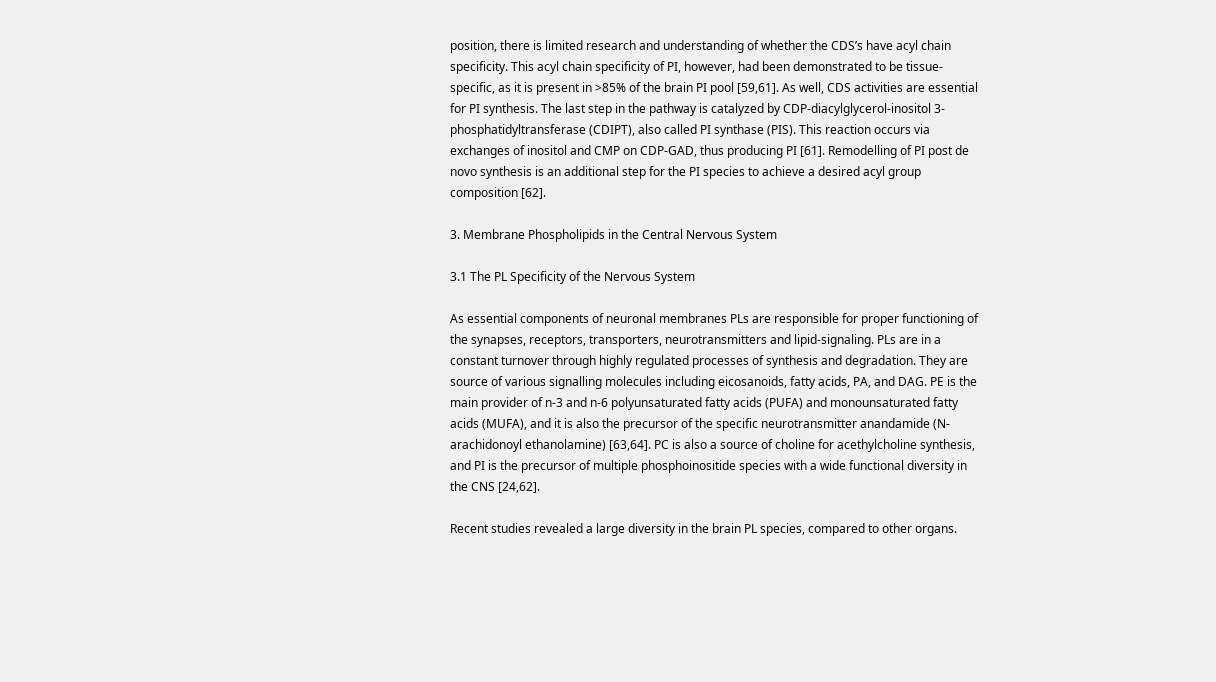position, there is limited research and understanding of whether the CDS’s have acyl chain specificity. This acyl chain specificity of PI, however, had been demonstrated to be tissue-specific, as it is present in >85% of the brain PI pool [59,61]. As well, CDS activities are essential for PI synthesis. The last step in the pathway is catalyzed by CDP-diacylglycerol-inositol 3-phosphatidyltransferase (CDIPT), also called PI synthase (PIS). This reaction occurs via exchanges of inositol and CMP on CDP-GAD, thus producing PI [61]. Remodelling of PI post de novo synthesis is an additional step for the PI species to achieve a desired acyl group composition [62].

3. Membrane Phospholipids in the Central Nervous System

3.1 The PL Specificity of the Nervous System

As essential components of neuronal membranes PLs are responsible for proper functioning of the synapses, receptors, transporters, neurotransmitters and lipid-signaling. PLs are in a constant turnover through highly regulated processes of synthesis and degradation. They are source of various signalling molecules including eicosanoids, fatty acids, PA, and DAG. PE is the main provider of n-3 and n-6 polyunsaturated fatty acids (PUFA) and monounsaturated fatty acids (MUFA), and it is also the precursor of the specific neurotransmitter anandamide (N-arachidonoyl ethanolamine) [63,64]. PC is also a source of choline for acethylcholine synthesis, and PI is the precursor of multiple phosphoinositide species with a wide functional diversity in the CNS [24,62].

Recent studies revealed a large diversity in the brain PL species, compared to other organs.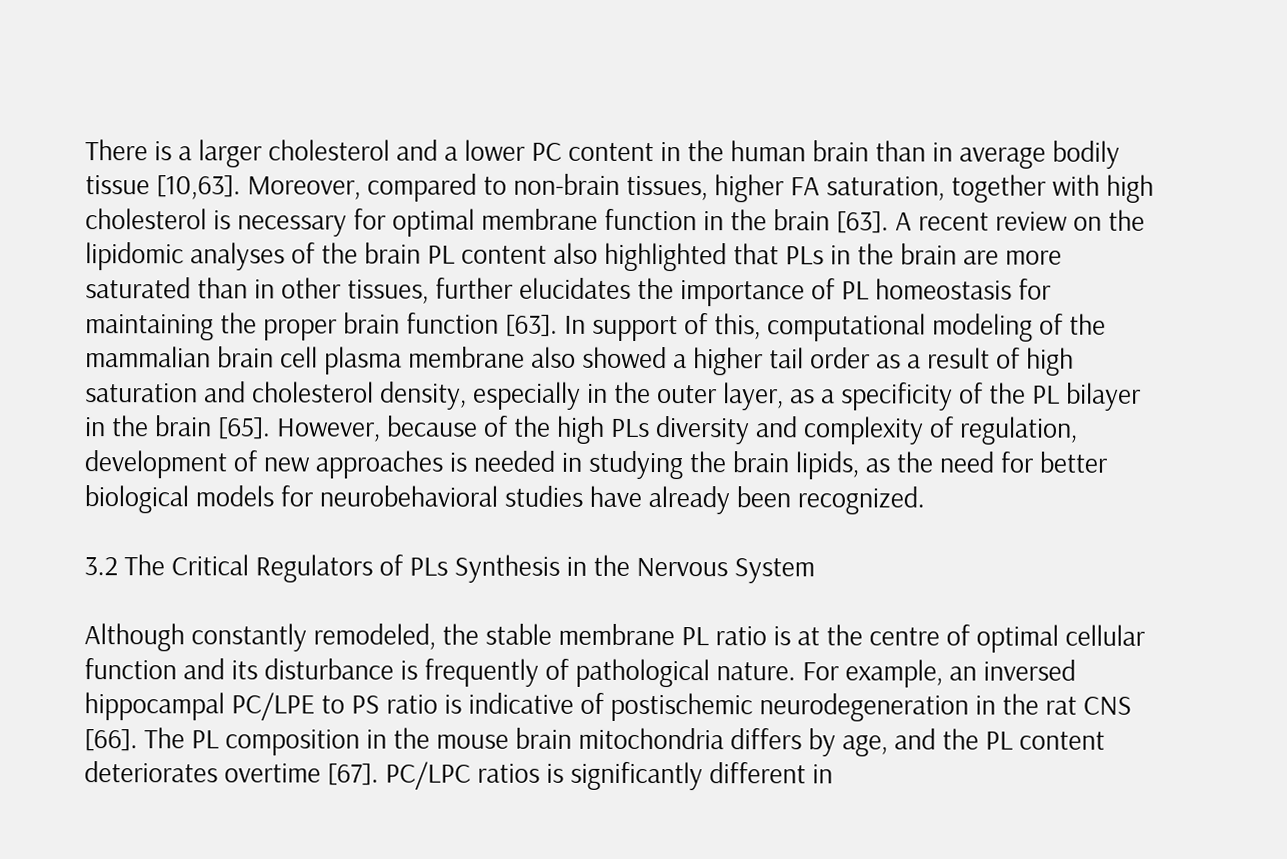There is a larger cholesterol and a lower PC content in the human brain than in average bodily tissue [10,63]. Moreover, compared to non-brain tissues, higher FA saturation, together with high cholesterol is necessary for optimal membrane function in the brain [63]. A recent review on the lipidomic analyses of the brain PL content also highlighted that PLs in the brain are more saturated than in other tissues, further elucidates the importance of PL homeostasis for maintaining the proper brain function [63]. In support of this, computational modeling of the mammalian brain cell plasma membrane also showed a higher tail order as a result of high saturation and cholesterol density, especially in the outer layer, as a specificity of the PL bilayer in the brain [65]. However, because of the high PLs diversity and complexity of regulation, development of new approaches is needed in studying the brain lipids, as the need for better biological models for neurobehavioral studies have already been recognized.

3.2 The Critical Regulators of PLs Synthesis in the Nervous System

Although constantly remodeled, the stable membrane PL ratio is at the centre of optimal cellular function and its disturbance is frequently of pathological nature. For example, an inversed hippocampal PC/LPE to PS ratio is indicative of postischemic neurodegeneration in the rat CNS [66]. The PL composition in the mouse brain mitochondria differs by age, and the PL content deteriorates overtime [67]. PC/LPC ratios is significantly different in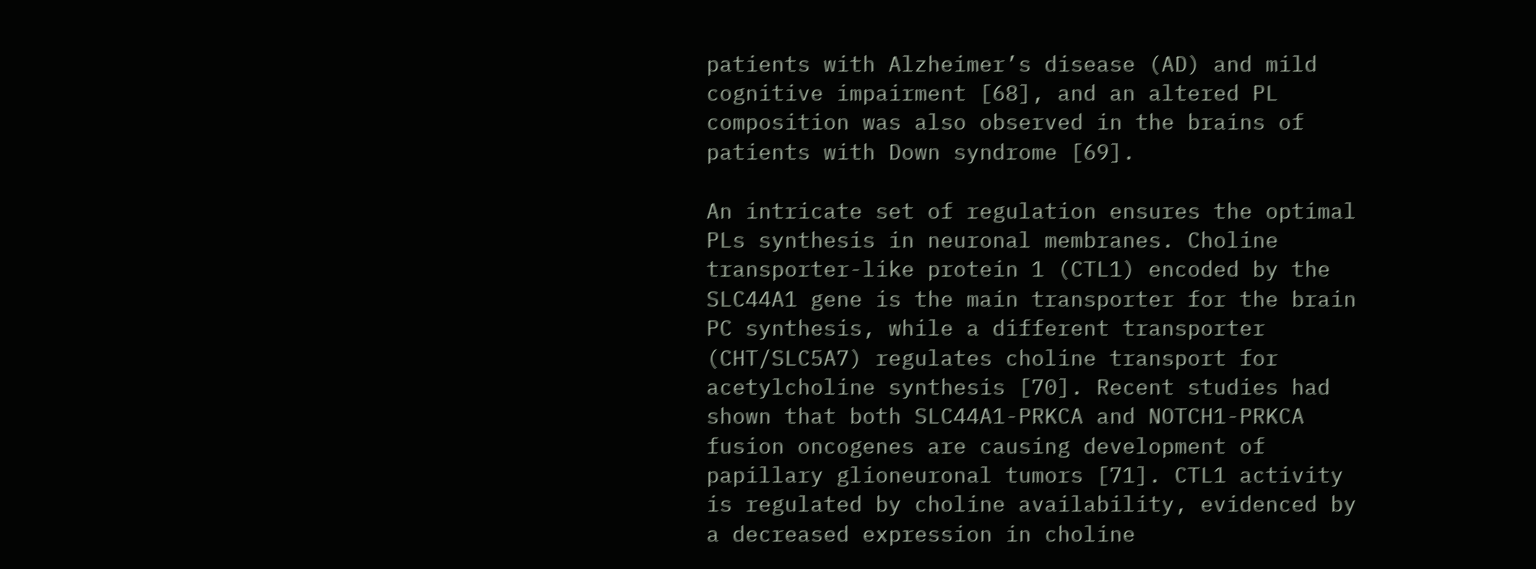patients with Alzheimer’s disease (AD) and mild cognitive impairment [68], and an altered PL composition was also observed in the brains of patients with Down syndrome [69].

An intricate set of regulation ensures the optimal PLs synthesis in neuronal membranes. Choline transporter-like protein 1 (CTL1) encoded by the SLC44A1 gene is the main transporter for the brain PC synthesis, while a different transporter (CHT/SLC5A7) regulates choline transport for acetylcholine synthesis [70]. Recent studies had shown that both SLC44A1-PRKCA and NOTCH1-PRKCA fusion oncogenes are causing development of papillary glioneuronal tumors [71]. CTL1 activity is regulated by choline availability, evidenced by a decreased expression in choline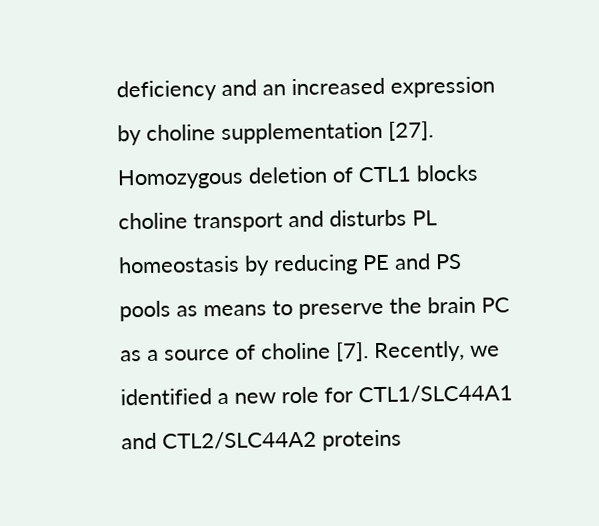deficiency and an increased expression by choline supplementation [27]. Homozygous deletion of CTL1 blocks choline transport and disturbs PL homeostasis by reducing PE and PS pools as means to preserve the brain PC as a source of choline [7]. Recently, we identified a new role for CTL1/SLC44A1 and CTL2/SLC44A2 proteins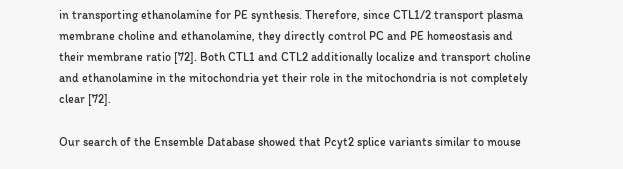in transporting ethanolamine for PE synthesis. Therefore, since CTL1/2 transport plasma membrane choline and ethanolamine, they directly control PC and PE homeostasis and their membrane ratio [72]. Both CTL1 and CTL2 additionally localize and transport choline and ethanolamine in the mitochondria yet their role in the mitochondria is not completely clear [72].

Our search of the Ensemble Database showed that Pcyt2 splice variants similar to mouse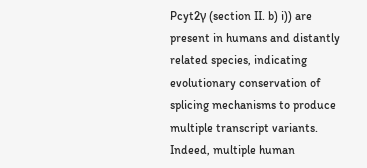Pcyt2γ (section II. b) i)) are present in humans and distantly related species, indicating evolutionary conservation of splicing mechanisms to produce multiple transcript variants. Indeed, multiple human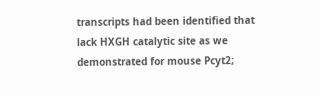transcripts had been identified that lack HXGH catalytic site as we demonstrated for mouse Pcyt2;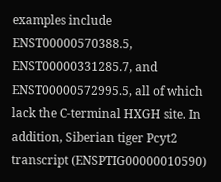examples include ENST00000570388.5, ENST00000331285.7, and ENST00000572995.5, all of which lack the C-terminal HXGH site. In addition, Siberian tiger Pcyt2 transcript (ENSPTIG00000010590)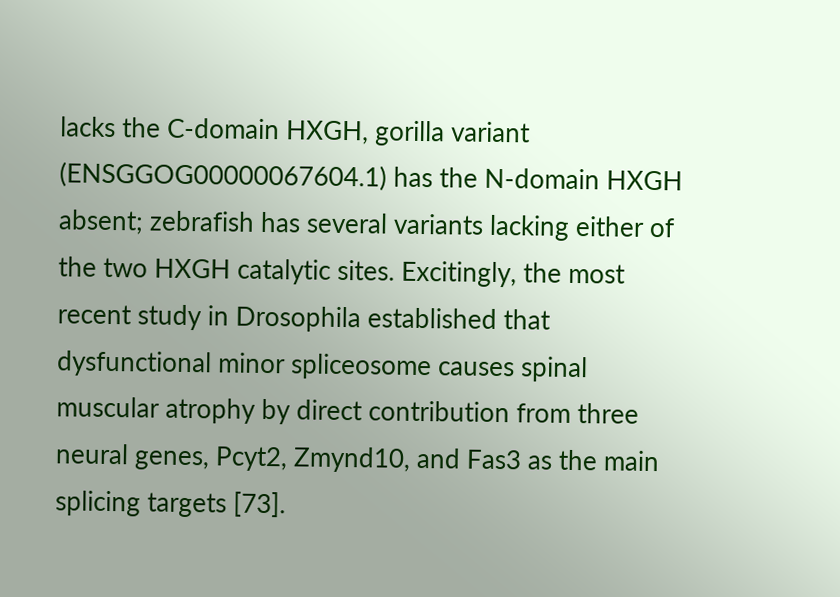lacks the C-domain HXGH, gorilla variant (ENSGGOG00000067604.1) has the N-domain HXGH absent; zebrafish has several variants lacking either of the two HXGH catalytic sites. Excitingly, the most recent study in Drosophila established that dysfunctional minor spliceosome causes spinal muscular atrophy by direct contribution from three neural genes, Pcyt2, Zmynd10, and Fas3 as the main splicing targets [73].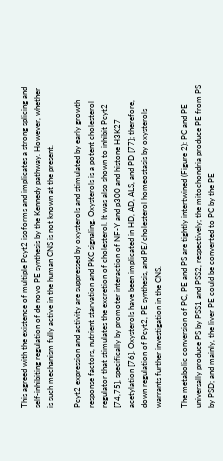This agreed with the existence of multiple Pcyt2 isoforms and implicates a strong splicing and self-inhibiting regulation of de novo PE synthesis by the Kennedy pathway. However, whether is such mechanism fully active in the human CNS is not known at the present.

Pcyt2 expression and activity are suppressed by oxysterols and stimulated by early growth response factors, nutrient starvation and PKC signaling. Oxysterols is a potent cholesterol regulator that stimulates the excretion of cholesterol. It was also shown to inhibit Pcyt2 [74,75], specifically by promoter interaction of NF-Y and p300 and histone H3K27 acetylation [76]. Oxysterols have been implicated in HD, AD, ALS, and PD [77]; therefore, down regulation of Pcyt2, PE synthesis, and PE/cholesterol homeostasis by oxysterols warrants further investigation in the CNS.

The metabolic conversion of PC, PE and PS are tightly intertwined (Figure 2): PC and PE universally produce PS by PSS1 and PSS2, respectively; the mitochondria produce PE from PS by PSD; and mainly, the liver PE could be converted to PC by the PE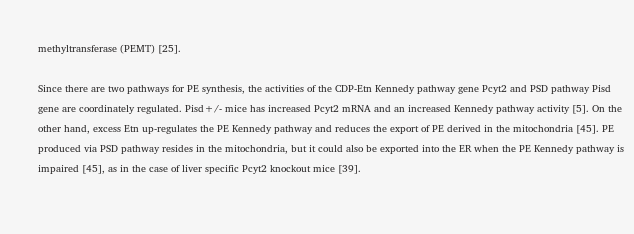methyltransferase (PEMT) [25].

Since there are two pathways for PE synthesis, the activities of the CDP-Etn Kennedy pathway gene Pcyt2 and PSD pathway Pisd gene are coordinately regulated. Pisd+/- mice has increased Pcyt2 mRNA and an increased Kennedy pathway activity [5]. On the other hand, excess Etn up-regulates the PE Kennedy pathway and reduces the export of PE derived in the mitochondria [45]. PE produced via PSD pathway resides in the mitochondria, but it could also be exported into the ER when the PE Kennedy pathway is impaired [45], as in the case of liver specific Pcyt2 knockout mice [39].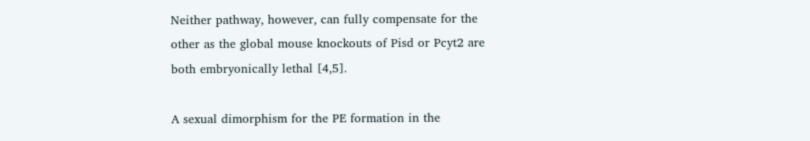Neither pathway, however, can fully compensate for the other as the global mouse knockouts of Pisd or Pcyt2 are both embryonically lethal [4,5].

A sexual dimorphism for the PE formation in the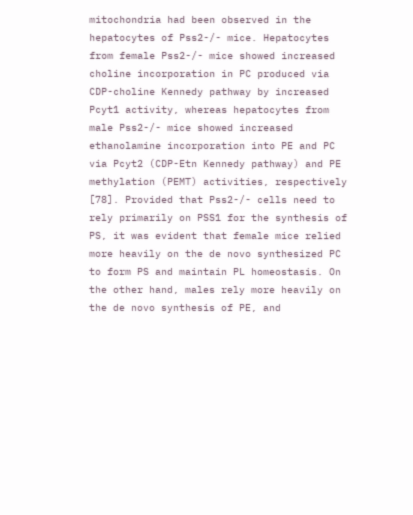mitochondria had been observed in the hepatocytes of Pss2-/- mice. Hepatocytes from female Pss2-/- mice showed increased choline incorporation in PC produced via CDP-choline Kennedy pathway by increased Pcyt1 activity, whereas hepatocytes from male Pss2-/- mice showed increased ethanolamine incorporation into PE and PC via Pcyt2 (CDP-Etn Kennedy pathway) and PE methylation (PEMT) activities, respectively [78]. Provided that Pss2-/- cells need to rely primarily on PSS1 for the synthesis of PS, it was evident that female mice relied more heavily on the de novo synthesized PC to form PS and maintain PL homeostasis. On the other hand, males rely more heavily on the de novo synthesis of PE, and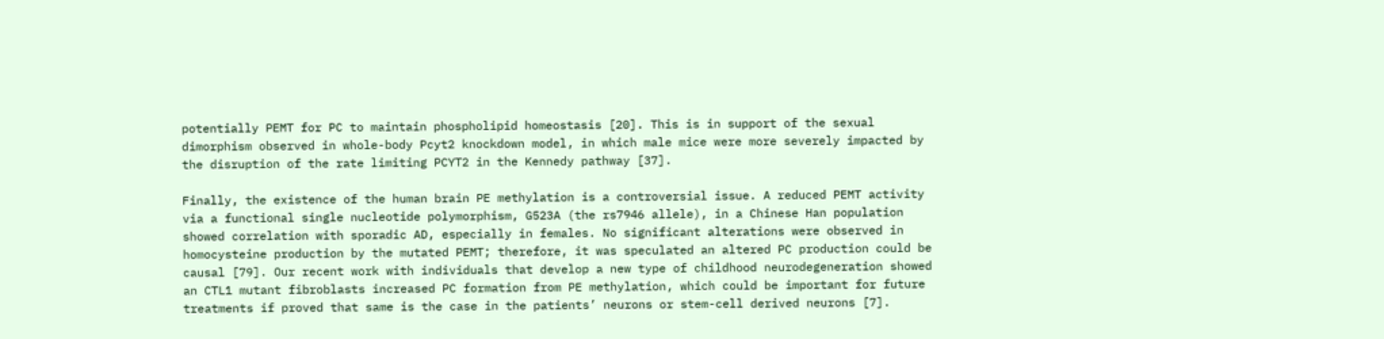potentially PEMT for PC to maintain phospholipid homeostasis [20]. This is in support of the sexual dimorphism observed in whole-body Pcyt2 knockdown model, in which male mice were more severely impacted by the disruption of the rate limiting PCYT2 in the Kennedy pathway [37].

Finally, the existence of the human brain PE methylation is a controversial issue. A reduced PEMT activity via a functional single nucleotide polymorphism, G523A (the rs7946 allele), in a Chinese Han population showed correlation with sporadic AD, especially in females. No significant alterations were observed in homocysteine production by the mutated PEMT; therefore, it was speculated an altered PC production could be causal [79]. Our recent work with individuals that develop a new type of childhood neurodegeneration showed an CTL1 mutant fibroblasts increased PC formation from PE methylation, which could be important for future treatments if proved that same is the case in the patients’ neurons or stem-cell derived neurons [7].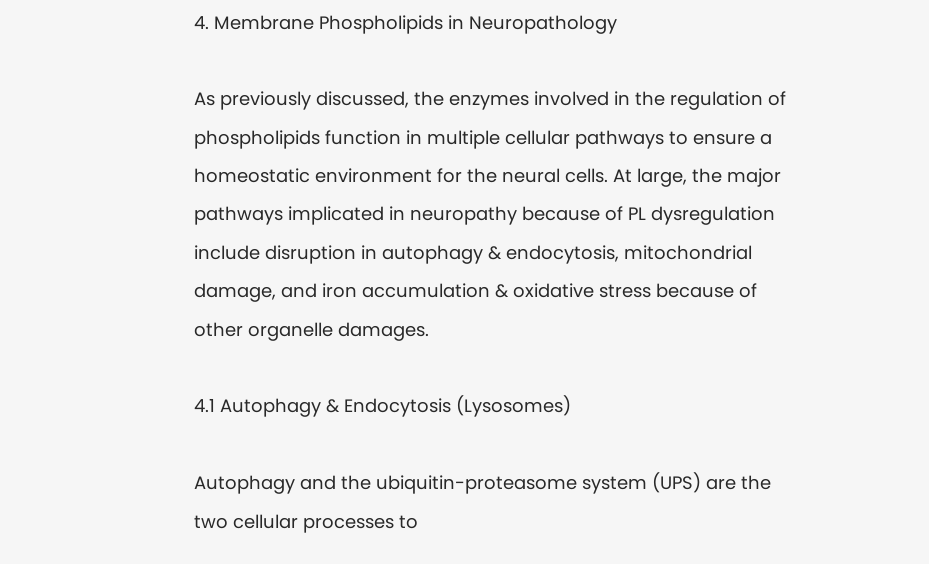4. Membrane Phospholipids in Neuropathology

As previously discussed, the enzymes involved in the regulation of phospholipids function in multiple cellular pathways to ensure a homeostatic environment for the neural cells. At large, the major pathways implicated in neuropathy because of PL dysregulation include disruption in autophagy & endocytosis, mitochondrial damage, and iron accumulation & oxidative stress because of other organelle damages.

4.1 Autophagy & Endocytosis (Lysosomes)

Autophagy and the ubiquitin-proteasome system (UPS) are the two cellular processes to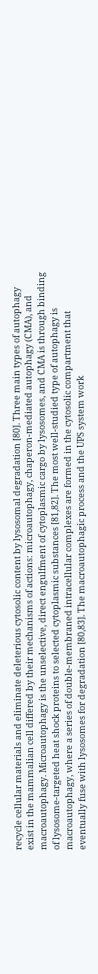recycle cellular materials and eliminate deleterious cytosolic content by lysosomal degradation [80]. Three main types of autophagy exist in the mammalian cell differed by their mechanisms of actions: microautophagy, chaperon-mediated autophagy (CMA), and macroautophagy. Microautophagy is the unselective, direct engulfment of cytoplasmic cargo by lysosomes, and CMA is through binding of lysosome-targeted heat shock proteins to selected cytoplasmic substances [81,82]. The most well-studied type of autophagy is macroautophagy, where a series of double-membraned intracellular complexes are formed in the cytosolic compartment that eventually fuse with lysosomes for degradation [80,83]. The macroautophagic process and the UPS system work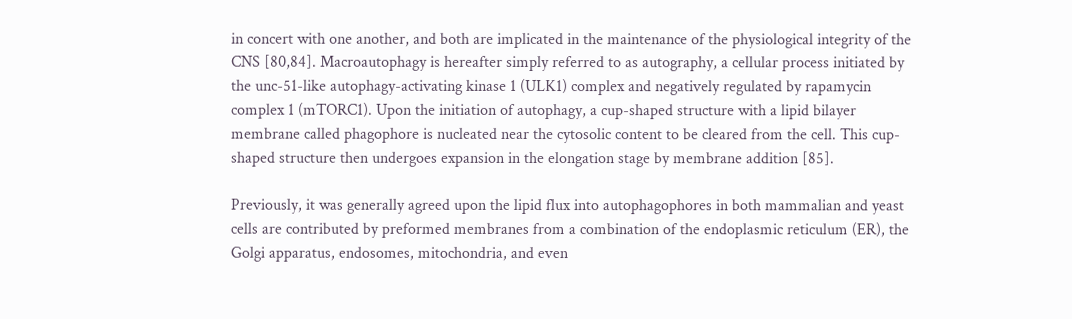in concert with one another, and both are implicated in the maintenance of the physiological integrity of the CNS [80,84]. Macroautophagy is hereafter simply referred to as autography, a cellular process initiated by the unc-51-like autophagy-activating kinase 1 (ULK1) complex and negatively regulated by rapamycin complex 1 (mTORC1). Upon the initiation of autophagy, a cup-shaped structure with a lipid bilayer membrane called phagophore is nucleated near the cytosolic content to be cleared from the cell. This cup-shaped structure then undergoes expansion in the elongation stage by membrane addition [85].

Previously, it was generally agreed upon the lipid flux into autophagophores in both mammalian and yeast cells are contributed by preformed membranes from a combination of the endoplasmic reticulum (ER), the Golgi apparatus, endosomes, mitochondria, and even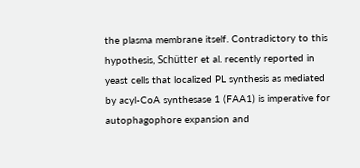the plasma membrane itself. Contradictory to this hypothesis, Schütter et al. recently reported in yeast cells that localized PL synthesis as mediated by acyl-CoA synthesase 1 (FAA1) is imperative for autophagophore expansion and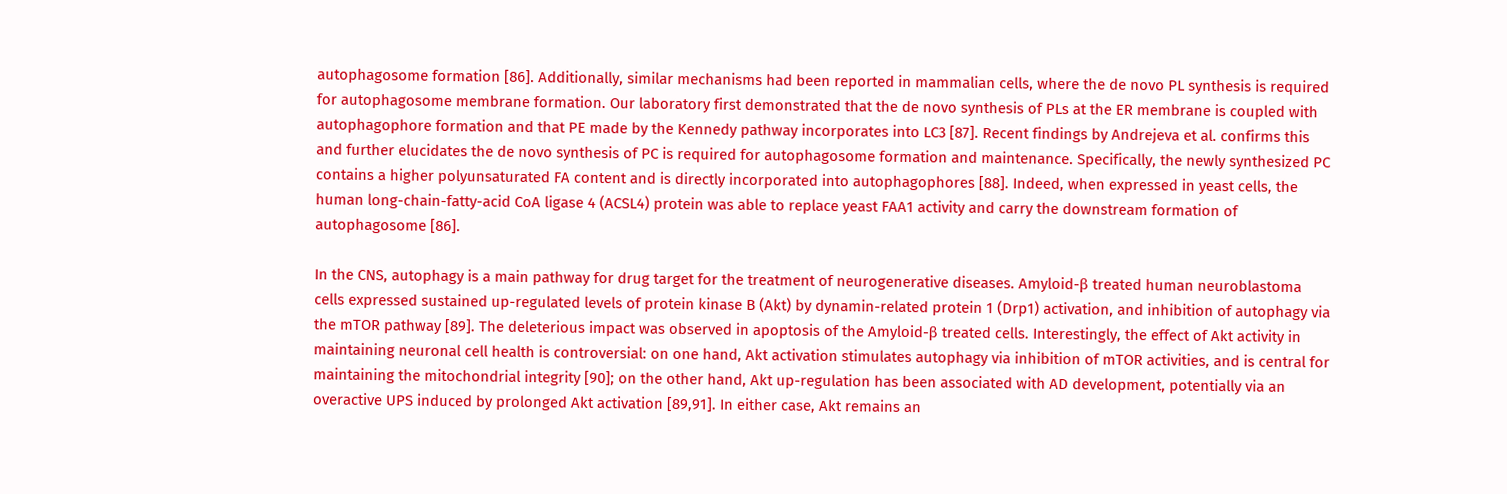autophagosome formation [86]. Additionally, similar mechanisms had been reported in mammalian cells, where the de novo PL synthesis is required for autophagosome membrane formation. Our laboratory first demonstrated that the de novo synthesis of PLs at the ER membrane is coupled with autophagophore formation and that PE made by the Kennedy pathway incorporates into LC3 [87]. Recent findings by Andrejeva et al. confirms this and further elucidates the de novo synthesis of PC is required for autophagosome formation and maintenance. Specifically, the newly synthesized PC contains a higher polyunsaturated FA content and is directly incorporated into autophagophores [88]. Indeed, when expressed in yeast cells, the human long-chain-fatty-acid CoA ligase 4 (ACSL4) protein was able to replace yeast FAA1 activity and carry the downstream formation of autophagosome [86].

In the CNS, autophagy is a main pathway for drug target for the treatment of neurogenerative diseases. Amyloid-β treated human neuroblastoma cells expressed sustained up-regulated levels of protein kinase B (Akt) by dynamin-related protein 1 (Drp1) activation, and inhibition of autophagy via the mTOR pathway [89]. The deleterious impact was observed in apoptosis of the Amyloid-β treated cells. Interestingly, the effect of Akt activity in maintaining neuronal cell health is controversial: on one hand, Akt activation stimulates autophagy via inhibition of mTOR activities, and is central for maintaining the mitochondrial integrity [90]; on the other hand, Akt up-regulation has been associated with AD development, potentially via an overactive UPS induced by prolonged Akt activation [89,91]. In either case, Akt remains an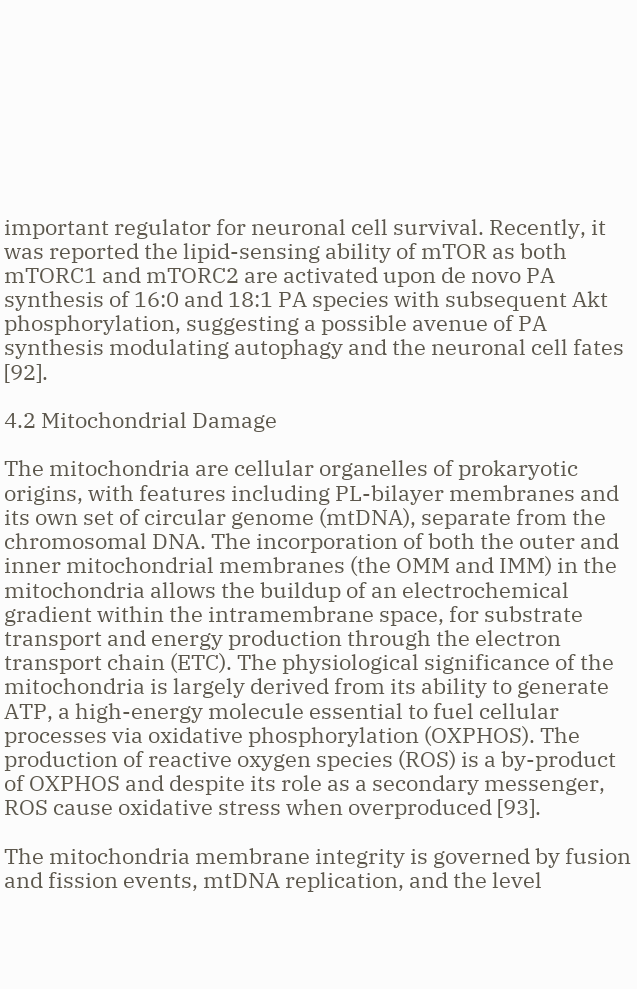important regulator for neuronal cell survival. Recently, it was reported the lipid-sensing ability of mTOR as both mTORC1 and mTORC2 are activated upon de novo PA synthesis of 16:0 and 18:1 PA species with subsequent Akt phosphorylation, suggesting a possible avenue of PA synthesis modulating autophagy and the neuronal cell fates [92].

4.2 Mitochondrial Damage

The mitochondria are cellular organelles of prokaryotic origins, with features including PL-bilayer membranes and its own set of circular genome (mtDNA), separate from the chromosomal DNA. The incorporation of both the outer and inner mitochondrial membranes (the OMM and IMM) in the mitochondria allows the buildup of an electrochemical gradient within the intramembrane space, for substrate transport and energy production through the electron transport chain (ETC). The physiological significance of the mitochondria is largely derived from its ability to generate ATP, a high-energy molecule essential to fuel cellular processes via oxidative phosphorylation (OXPHOS). The production of reactive oxygen species (ROS) is a by-product of OXPHOS and despite its role as a secondary messenger, ROS cause oxidative stress when overproduced [93].

The mitochondria membrane integrity is governed by fusion and fission events, mtDNA replication, and the level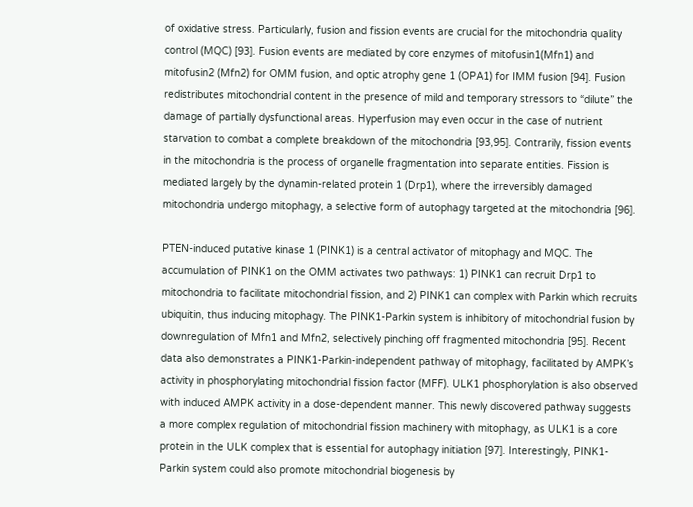of oxidative stress. Particularly, fusion and fission events are crucial for the mitochondria quality control (MQC) [93]. Fusion events are mediated by core enzymes of mitofusin1(Mfn1) and mitofusin2 (Mfn2) for OMM fusion, and optic atrophy gene 1 (OPA1) for IMM fusion [94]. Fusion redistributes mitochondrial content in the presence of mild and temporary stressors to “dilute” the damage of partially dysfunctional areas. Hyperfusion may even occur in the case of nutrient starvation to combat a complete breakdown of the mitochondria [93,95]. Contrarily, fission events in the mitochondria is the process of organelle fragmentation into separate entities. Fission is mediated largely by the dynamin-related protein 1 (Drp1), where the irreversibly damaged mitochondria undergo mitophagy, a selective form of autophagy targeted at the mitochondria [96].

PTEN-induced putative kinase 1 (PINK1) is a central activator of mitophagy and MQC. The accumulation of PINK1 on the OMM activates two pathways: 1) PINK1 can recruit Drp1 to mitochondria to facilitate mitochondrial fission, and 2) PINK1 can complex with Parkin which recruits ubiquitin, thus inducing mitophagy. The PINK1-Parkin system is inhibitory of mitochondrial fusion by downregulation of Mfn1 and Mfn2, selectively pinching off fragmented mitochondria [95]. Recent data also demonstrates a PINK1-Parkin-independent pathway of mitophagy, facilitated by AMPK’s activity in phosphorylating mitochondrial fission factor (MFF). ULK1 phosphorylation is also observed with induced AMPK activity in a dose-dependent manner. This newly discovered pathway suggests a more complex regulation of mitochondrial fission machinery with mitophagy, as ULK1 is a core protein in the ULK complex that is essential for autophagy initiation [97]. Interestingly, PINK1-Parkin system could also promote mitochondrial biogenesis by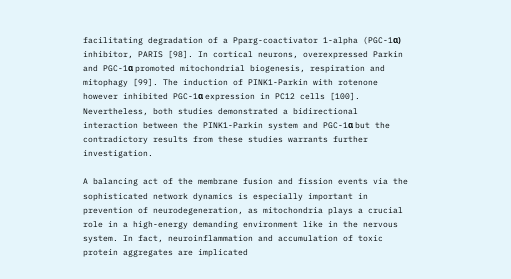facilitating degradation of a Pparg-coactivator 1-alpha (PGC-1α) inhibitor, PARIS [98]. In cortical neurons, overexpressed Parkin and PGC-1α promoted mitochondrial biogenesis, respiration and mitophagy [99]. The induction of PINK1-Parkin with rotenone however inhibited PGC-1α expression in PC12 cells [100]. Nevertheless, both studies demonstrated a bidirectional interaction between the PINK1-Parkin system and PGC-1α but the contradictory results from these studies warrants further investigation.

A balancing act of the membrane fusion and fission events via the sophisticated network dynamics is especially important in prevention of neurodegeneration, as mitochondria plays a crucial role in a high-energy demanding environment like in the nervous system. In fact, neuroinflammation and accumulation of toxic protein aggregates are implicated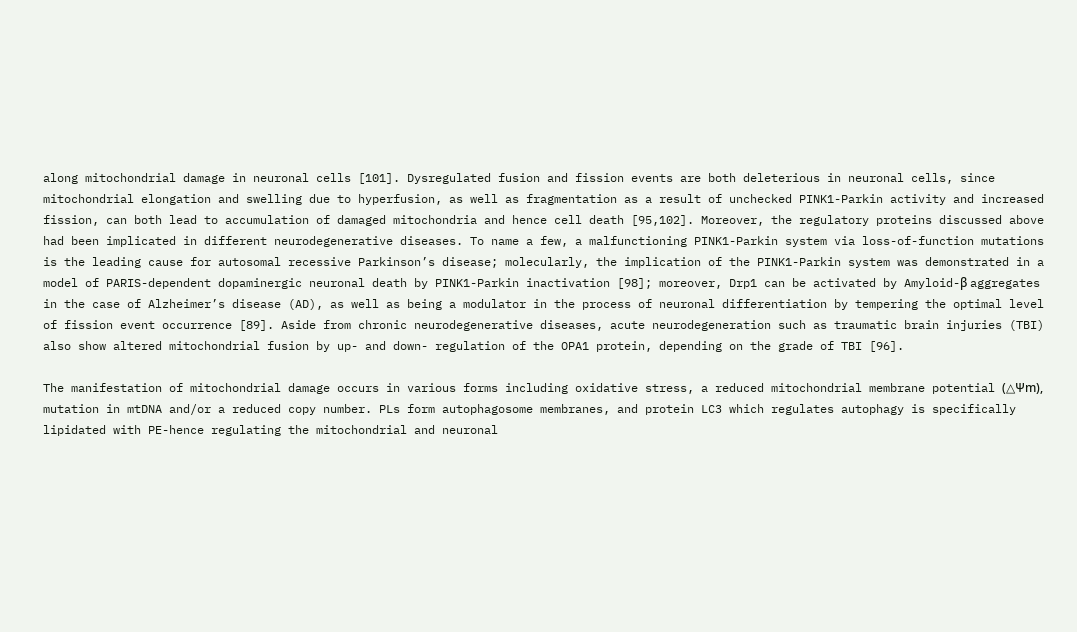along mitochondrial damage in neuronal cells [101]. Dysregulated fusion and fission events are both deleterious in neuronal cells, since mitochondrial elongation and swelling due to hyperfusion, as well as fragmentation as a result of unchecked PINK1-Parkin activity and increased fission, can both lead to accumulation of damaged mitochondria and hence cell death [95,102]. Moreover, the regulatory proteins discussed above had been implicated in different neurodegenerative diseases. To name a few, a malfunctioning PINK1-Parkin system via loss-of-function mutations is the leading cause for autosomal recessive Parkinson’s disease; molecularly, the implication of the PINK1-Parkin system was demonstrated in a model of PARIS-dependent dopaminergic neuronal death by PINK1-Parkin inactivation [98]; moreover, Drp1 can be activated by Amyloid-β aggregates in the case of Alzheimer’s disease (AD), as well as being a modulator in the process of neuronal differentiation by tempering the optimal level of fission event occurrence [89]. Aside from chronic neurodegenerative diseases, acute neurodegeneration such as traumatic brain injuries (TBI) also show altered mitochondrial fusion by up- and down- regulation of the OPA1 protein, depending on the grade of TBI [96].

The manifestation of mitochondrial damage occurs in various forms including oxidative stress, a reduced mitochondrial membrane potential (△Ψm), mutation in mtDNA and/or a reduced copy number. PLs form autophagosome membranes, and protein LC3 which regulates autophagy is specifically lipidated with PE-hence regulating the mitochondrial and neuronal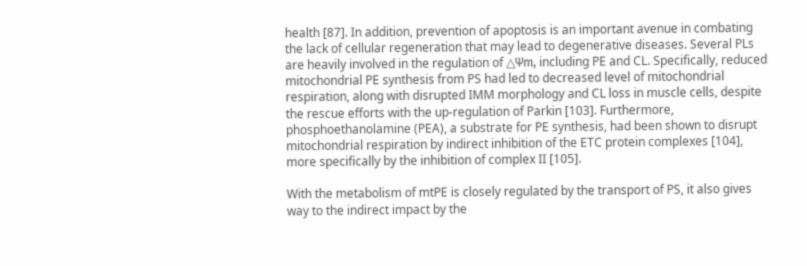health [87]. In addition, prevention of apoptosis is an important avenue in combating the lack of cellular regeneration that may lead to degenerative diseases. Several PLs are heavily involved in the regulation of △Ψm, including PE and CL. Specifically, reduced mitochondrial PE synthesis from PS had led to decreased level of mitochondrial respiration, along with disrupted IMM morphology and CL loss in muscle cells, despite the rescue efforts with the up-regulation of Parkin [103]. Furthermore, phosphoethanolamine (PEA), a substrate for PE synthesis, had been shown to disrupt mitochondrial respiration by indirect inhibition of the ETC protein complexes [104], more specifically by the inhibition of complex II [105].

With the metabolism of mtPE is closely regulated by the transport of PS, it also gives way to the indirect impact by the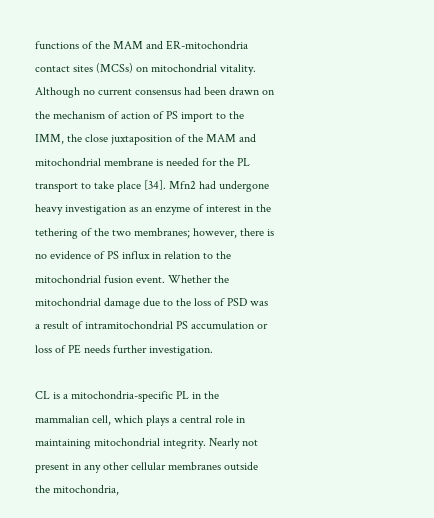functions of the MAM and ER-mitochondria contact sites (MCSs) on mitochondrial vitality. Although no current consensus had been drawn on the mechanism of action of PS import to the IMM, the close juxtaposition of the MAM and mitochondrial membrane is needed for the PL transport to take place [34]. Mfn2 had undergone heavy investigation as an enzyme of interest in the tethering of the two membranes; however, there is no evidence of PS influx in relation to the mitochondrial fusion event. Whether the mitochondrial damage due to the loss of PSD was a result of intramitochondrial PS accumulation or loss of PE needs further investigation.

CL is a mitochondria-specific PL in the mammalian cell, which plays a central role in maintaining mitochondrial integrity. Nearly not present in any other cellular membranes outside the mitochondria,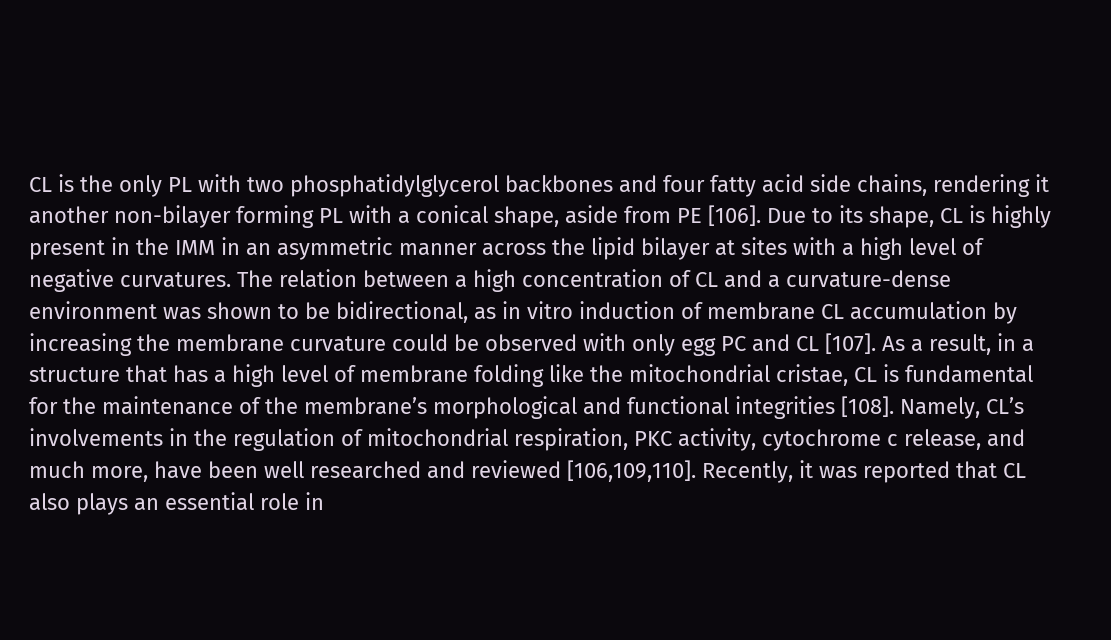CL is the only PL with two phosphatidylglycerol backbones and four fatty acid side chains, rendering it another non-bilayer forming PL with a conical shape, aside from PE [106]. Due to its shape, CL is highly present in the IMM in an asymmetric manner across the lipid bilayer at sites with a high level of negative curvatures. The relation between a high concentration of CL and a curvature-dense environment was shown to be bidirectional, as in vitro induction of membrane CL accumulation by increasing the membrane curvature could be observed with only egg PC and CL [107]. As a result, in a structure that has a high level of membrane folding like the mitochondrial cristae, CL is fundamental for the maintenance of the membrane’s morphological and functional integrities [108]. Namely, CL’s involvements in the regulation of mitochondrial respiration, PKC activity, cytochrome c release, and much more, have been well researched and reviewed [106,109,110]. Recently, it was reported that CL also plays an essential role in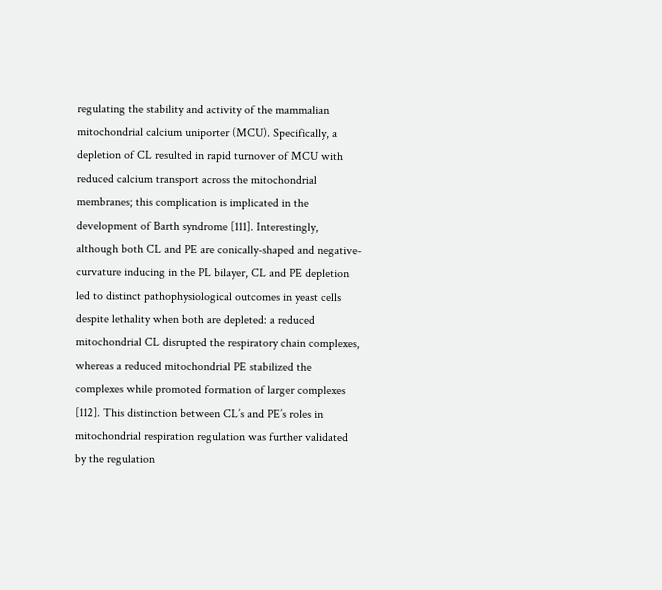regulating the stability and activity of the mammalian mitochondrial calcium uniporter (MCU). Specifically, a depletion of CL resulted in rapid turnover of MCU with reduced calcium transport across the mitochondrial membranes; this complication is implicated in the development of Barth syndrome [111]. Interestingly, although both CL and PE are conically-shaped and negative-curvature inducing in the PL bilayer, CL and PE depletion led to distinct pathophysiological outcomes in yeast cells despite lethality when both are depleted: a reduced mitochondrial CL disrupted the respiratory chain complexes, whereas a reduced mitochondrial PE stabilized the complexes while promoted formation of larger complexes [112]. This distinction between CL’s and PE’s roles in mitochondrial respiration regulation was further validated by the regulation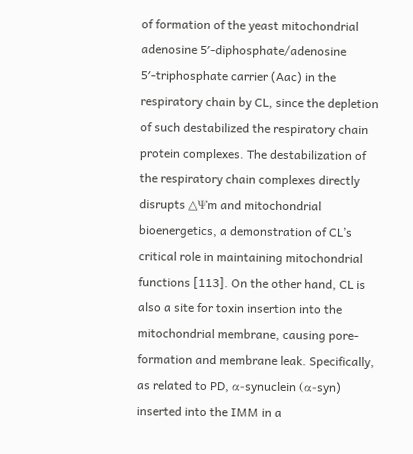of formation of the yeast mitochondrial adenosine 5′-diphosphate/adenosine 5′-triphosphate carrier (Aac) in the respiratory chain by CL, since the depletion of such destabilized the respiratory chain protein complexes. The destabilization of the respiratory chain complexes directly disrupts △Ψm and mitochondrial bioenergetics, a demonstration of CL’s critical role in maintaining mitochondrial functions [113]. On the other hand, CL is also a site for toxin insertion into the mitochondrial membrane, causing pore-formation and membrane leak. Specifically, as related to PD, α-synuclein (α-syn) inserted into the IMM in a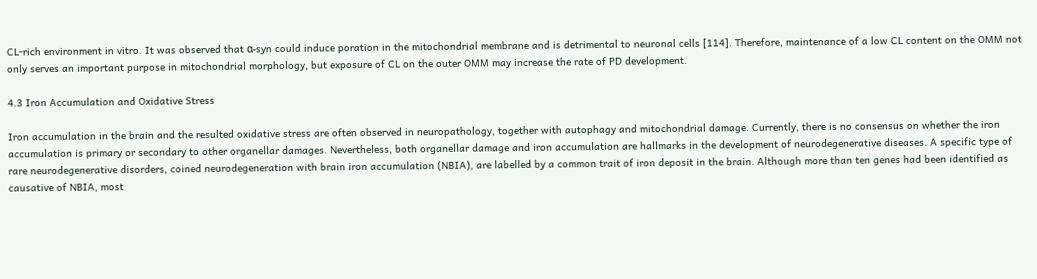CL-rich environment in vitro. It was observed that α-syn could induce poration in the mitochondrial membrane and is detrimental to neuronal cells [114]. Therefore, maintenance of a low CL content on the OMM not only serves an important purpose in mitochondrial morphology, but exposure of CL on the outer OMM may increase the rate of PD development.

4.3 Iron Accumulation and Oxidative Stress

Iron accumulation in the brain and the resulted oxidative stress are often observed in neuropathology, together with autophagy and mitochondrial damage. Currently, there is no consensus on whether the iron accumulation is primary or secondary to other organellar damages. Nevertheless, both organellar damage and iron accumulation are hallmarks in the development of neurodegenerative diseases. A specific type of rare neurodegenerative disorders, coined neurodegeneration with brain iron accumulation (NBIA), are labelled by a common trait of iron deposit in the brain. Although more than ten genes had been identified as causative of NBIA, most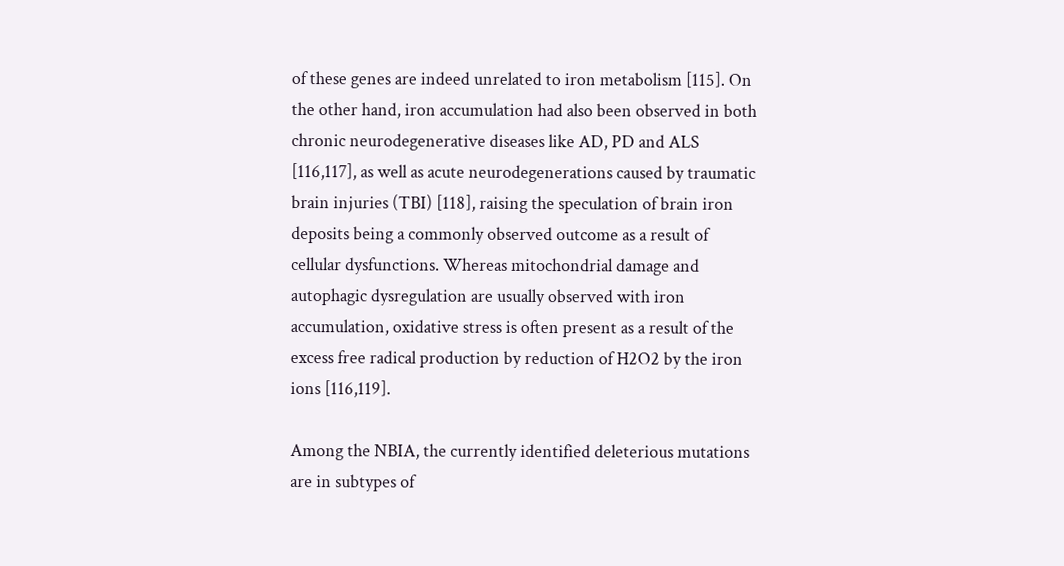of these genes are indeed unrelated to iron metabolism [115]. On the other hand, iron accumulation had also been observed in both chronic neurodegenerative diseases like AD, PD and ALS [116,117], as well as acute neurodegenerations caused by traumatic brain injuries (TBI) [118], raising the speculation of brain iron deposits being a commonly observed outcome as a result of cellular dysfunctions. Whereas mitochondrial damage and autophagic dysregulation are usually observed with iron accumulation, oxidative stress is often present as a result of the excess free radical production by reduction of H2O2 by the iron ions [116,119].

Among the NBIA, the currently identified deleterious mutations are in subtypes of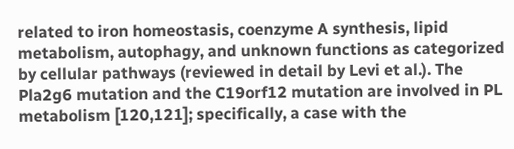related to iron homeostasis, coenzyme A synthesis, lipid metabolism, autophagy, and unknown functions as categorized by cellular pathways (reviewed in detail by Levi et al.). The Pla2g6 mutation and the C19orf12 mutation are involved in PL metabolism [120,121]; specifically, a case with the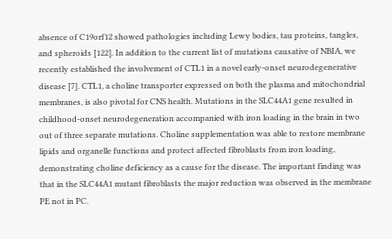absence of C19orf12 showed pathologies including Lewy bodies, tau proteins, tangles, and spheroids [122]. In addition to the current list of mutations causative of NBIA, we recently established the involvement of CTL1 in a novel early-onset neurodegenerative disease [7]. CTL1, a choline transporter expressed on both the plasma and mitochondrial membranes, is also pivotal for CNS health. Mutations in the SLC44A1 gene resulted in childhood-onset neurodegeneration accompanied with iron loading in the brain in two out of three separate mutations. Choline supplementation was able to restore membrane lipids and organelle functions and protect affected fibroblasts from iron loading, demonstrating choline deficiency as a cause for the disease. The important finding was that in the SLC44A1 mutant fibroblasts the major reduction was observed in the membrane PE not in PC.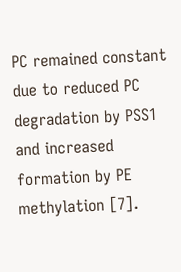PC remained constant due to reduced PC degradation by PSS1 and increased formation by PE methylation [7].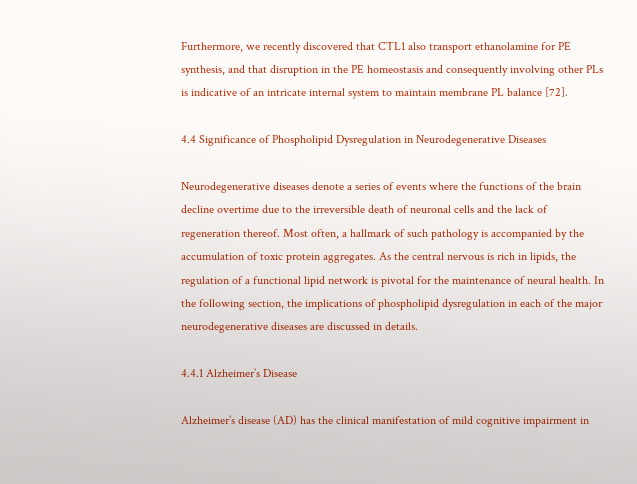Furthermore, we recently discovered that CTL1 also transport ethanolamine for PE synthesis, and that disruption in the PE homeostasis and consequently involving other PLs is indicative of an intricate internal system to maintain membrane PL balance [72].

4.4 Significance of Phospholipid Dysregulation in Neurodegenerative Diseases

Neurodegenerative diseases denote a series of events where the functions of the brain decline overtime due to the irreversible death of neuronal cells and the lack of regeneration thereof. Most often, a hallmark of such pathology is accompanied by the accumulation of toxic protein aggregates. As the central nervous is rich in lipids, the regulation of a functional lipid network is pivotal for the maintenance of neural health. In the following section, the implications of phospholipid dysregulation in each of the major neurodegenerative diseases are discussed in details.

4.4.1 Alzheimer’s Disease

Alzheimer’s disease (AD) has the clinical manifestation of mild cognitive impairment in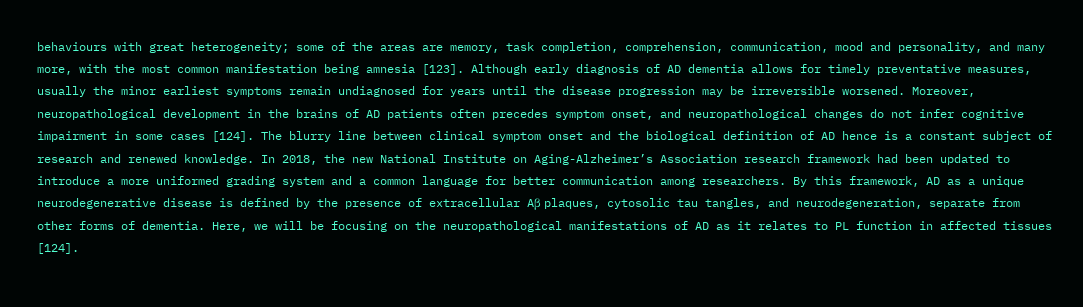behaviours with great heterogeneity; some of the areas are memory, task completion, comprehension, communication, mood and personality, and many more, with the most common manifestation being amnesia [123]. Although early diagnosis of AD dementia allows for timely preventative measures, usually the minor earliest symptoms remain undiagnosed for years until the disease progression may be irreversible worsened. Moreover, neuropathological development in the brains of AD patients often precedes symptom onset, and neuropathological changes do not infer cognitive impairment in some cases [124]. The blurry line between clinical symptom onset and the biological definition of AD hence is a constant subject of research and renewed knowledge. In 2018, the new National Institute on Aging-Alzheimer’s Association research framework had been updated to introduce a more uniformed grading system and a common language for better communication among researchers. By this framework, AD as a unique neurodegenerative disease is defined by the presence of extracellular Aβ plaques, cytosolic tau tangles, and neurodegeneration, separate from other forms of dementia. Here, we will be focusing on the neuropathological manifestations of AD as it relates to PL function in affected tissues [124].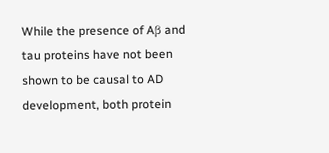While the presence of Aβ and tau proteins have not been shown to be causal to AD development, both protein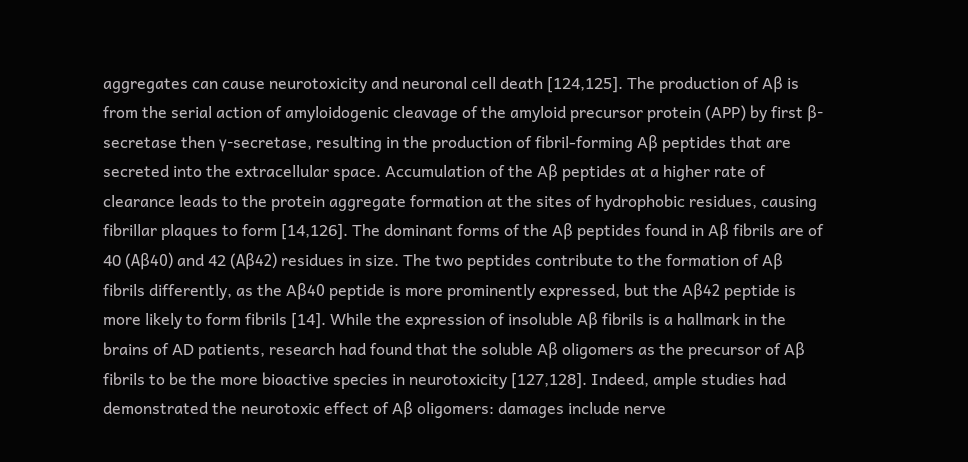aggregates can cause neurotoxicity and neuronal cell death [124,125]. The production of Aβ is from the serial action of amyloidogenic cleavage of the amyloid precursor protein (APP) by first β-secretase then γ-secretase, resulting in the production of fibril-forming Aβ peptides that are secreted into the extracellular space. Accumulation of the Aβ peptides at a higher rate of clearance leads to the protein aggregate formation at the sites of hydrophobic residues, causing fibrillar plaques to form [14,126]. The dominant forms of the Aβ peptides found in Aβ fibrils are of 40 (Aβ40) and 42 (Aβ42) residues in size. The two peptides contribute to the formation of Aβ fibrils differently, as the Aβ40 peptide is more prominently expressed, but the Aβ42 peptide is more likely to form fibrils [14]. While the expression of insoluble Aβ fibrils is a hallmark in the brains of AD patients, research had found that the soluble Aβ oligomers as the precursor of Aβ fibrils to be the more bioactive species in neurotoxicity [127,128]. Indeed, ample studies had demonstrated the neurotoxic effect of Aβ oligomers: damages include nerve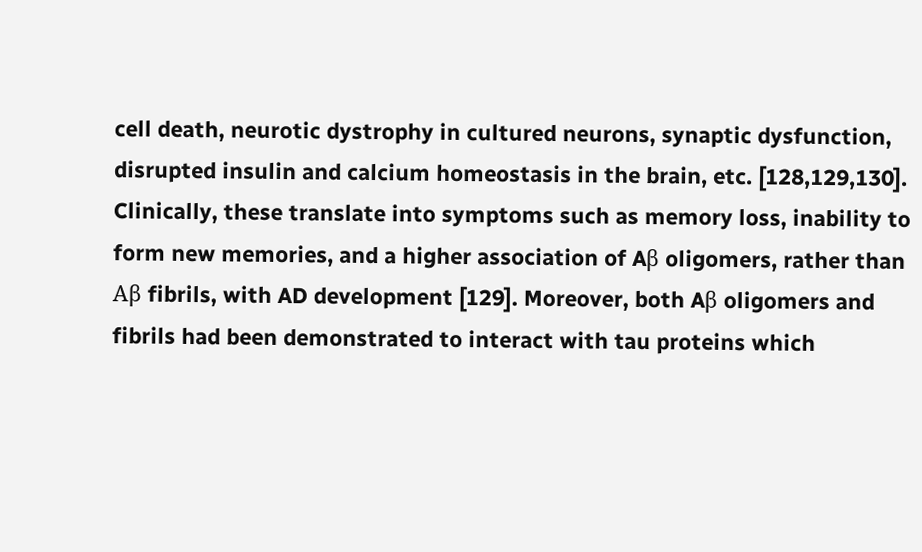cell death, neurotic dystrophy in cultured neurons, synaptic dysfunction, disrupted insulin and calcium homeostasis in the brain, etc. [128,129,130]. Clinically, these translate into symptoms such as memory loss, inability to form new memories, and a higher association of Aβ oligomers, rather than Aβ fibrils, with AD development [129]. Moreover, both Aβ oligomers and fibrils had been demonstrated to interact with tau proteins which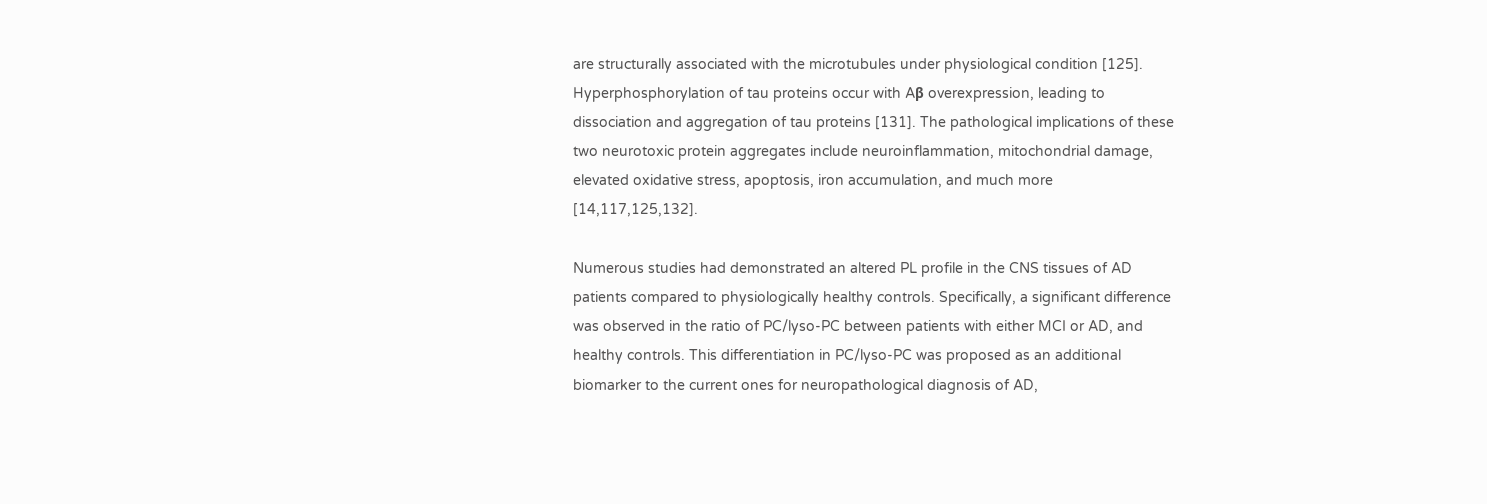are structurally associated with the microtubules under physiological condition [125]. Hyperphosphorylation of tau proteins occur with Aβ overexpression, leading to dissociation and aggregation of tau proteins [131]. The pathological implications of these two neurotoxic protein aggregates include neuroinflammation, mitochondrial damage, elevated oxidative stress, apoptosis, iron accumulation, and much more [14,117,125,132].

Numerous studies had demonstrated an altered PL profile in the CNS tissues of AD patients compared to physiologically healthy controls. Specifically, a significant difference was observed in the ratio of PC/lyso-PC between patients with either MCI or AD, and healthy controls. This differentiation in PC/lyso-PC was proposed as an additional biomarker to the current ones for neuropathological diagnosis of AD,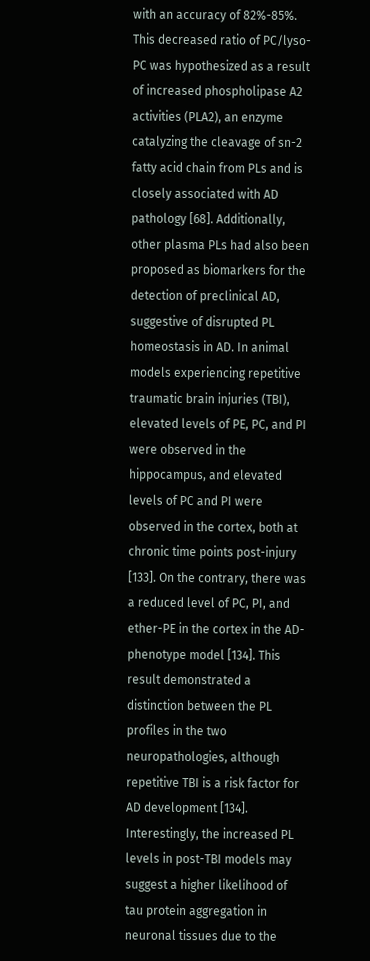with an accuracy of 82%-85%. This decreased ratio of PC/lyso-PC was hypothesized as a result of increased phospholipase A2 activities (PLA2), an enzyme catalyzing the cleavage of sn-2 fatty acid chain from PLs and is closely associated with AD pathology [68]. Additionally, other plasma PLs had also been proposed as biomarkers for the detection of preclinical AD, suggestive of disrupted PL homeostasis in AD. In animal models experiencing repetitive traumatic brain injuries (TBI), elevated levels of PE, PC, and PI were observed in the hippocampus, and elevated levels of PC and PI were observed in the cortex, both at chronic time points post-injury [133]. On the contrary, there was a reduced level of PC, PI, and ether-PE in the cortex in the AD-phenotype model [134]. This result demonstrated a distinction between the PL profiles in the two neuropathologies, although repetitive TBI is a risk factor for AD development [134]. Interestingly, the increased PL levels in post-TBI models may suggest a higher likelihood of tau protein aggregation in neuronal tissues due to the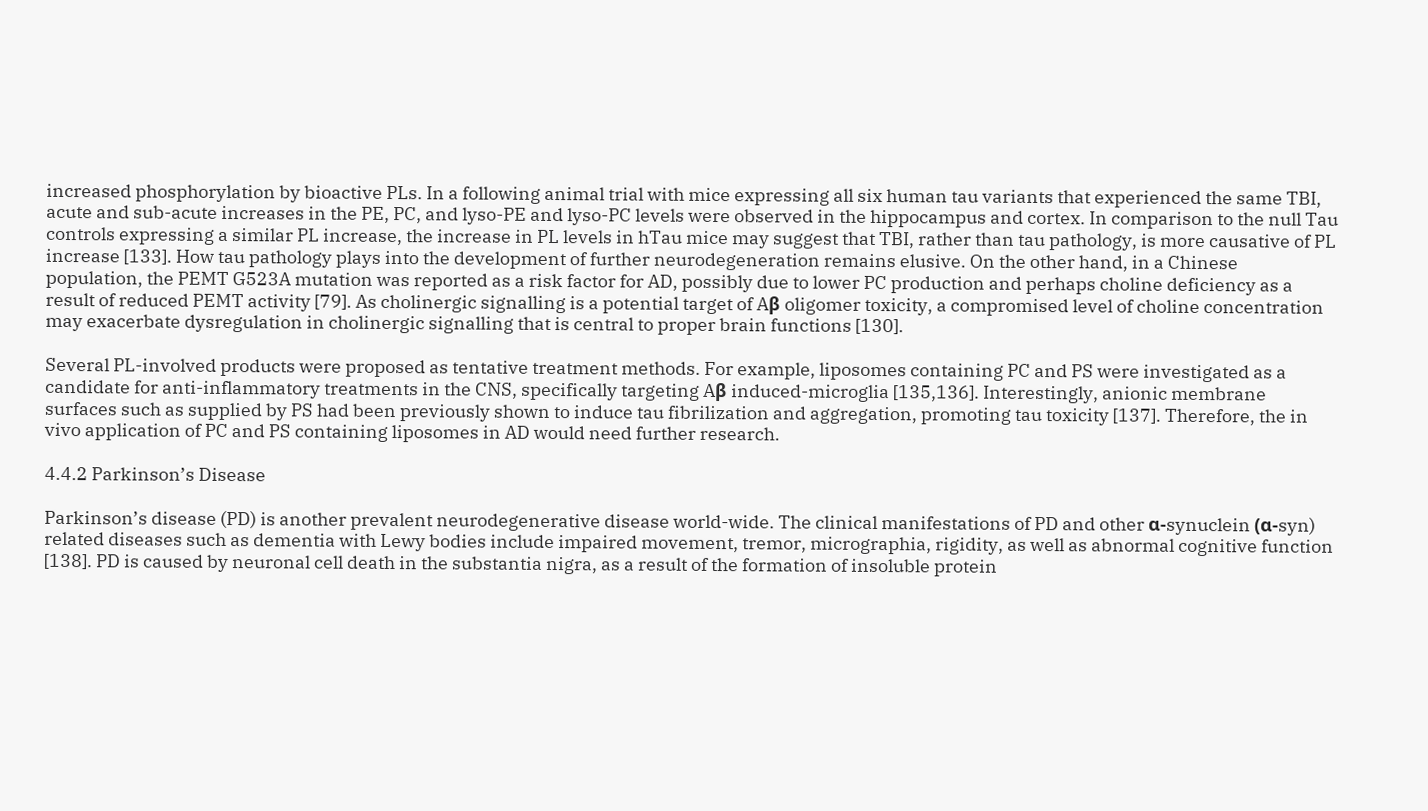increased phosphorylation by bioactive PLs. In a following animal trial with mice expressing all six human tau variants that experienced the same TBI, acute and sub-acute increases in the PE, PC, and lyso-PE and lyso-PC levels were observed in the hippocampus and cortex. In comparison to the null Tau controls expressing a similar PL increase, the increase in PL levels in hTau mice may suggest that TBI, rather than tau pathology, is more causative of PL increase [133]. How tau pathology plays into the development of further neurodegeneration remains elusive. On the other hand, in a Chinese population, the PEMT G523A mutation was reported as a risk factor for AD, possibly due to lower PC production and perhaps choline deficiency as a result of reduced PEMT activity [79]. As cholinergic signalling is a potential target of Aβ oligomer toxicity, a compromised level of choline concentration may exacerbate dysregulation in cholinergic signalling that is central to proper brain functions [130].

Several PL-involved products were proposed as tentative treatment methods. For example, liposomes containing PC and PS were investigated as a candidate for anti-inflammatory treatments in the CNS, specifically targeting Aβ induced-microglia [135,136]. Interestingly, anionic membrane surfaces such as supplied by PS had been previously shown to induce tau fibrilization and aggregation, promoting tau toxicity [137]. Therefore, the in vivo application of PC and PS containing liposomes in AD would need further research.

4.4.2 Parkinson’s Disease

Parkinson’s disease (PD) is another prevalent neurodegenerative disease world-wide. The clinical manifestations of PD and other α-synuclein (α-syn) related diseases such as dementia with Lewy bodies include impaired movement, tremor, micrographia, rigidity, as well as abnormal cognitive function [138]. PD is caused by neuronal cell death in the substantia nigra, as a result of the formation of insoluble protein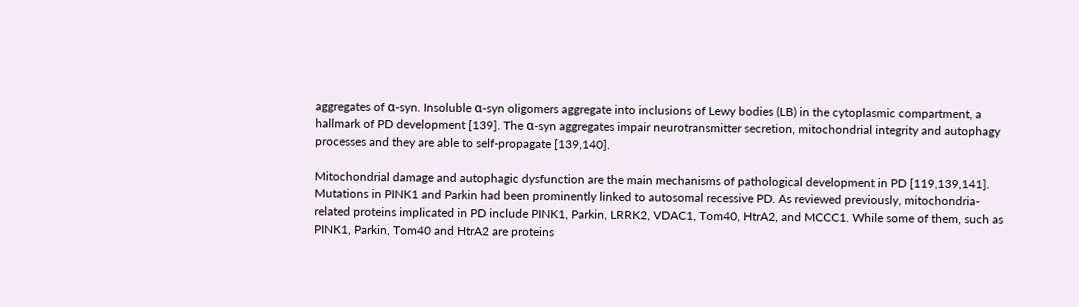aggregates of α-syn. Insoluble α-syn oligomers aggregate into inclusions of Lewy bodies (LB) in the cytoplasmic compartment, a hallmark of PD development [139]. The α-syn aggregates impair neurotransmitter secretion, mitochondrial integrity and autophagy processes and they are able to self-propagate [139,140].

Mitochondrial damage and autophagic dysfunction are the main mechanisms of pathological development in PD [119,139,141]. Mutations in PINK1 and Parkin had been prominently linked to autosomal recessive PD. As reviewed previously, mitochondria-related proteins implicated in PD include PINK1, Parkin, LRRK2, VDAC1, Tom40, HtrA2, and MCCC1. While some of them, such as PINK1, Parkin, Tom40 and HtrA2 are proteins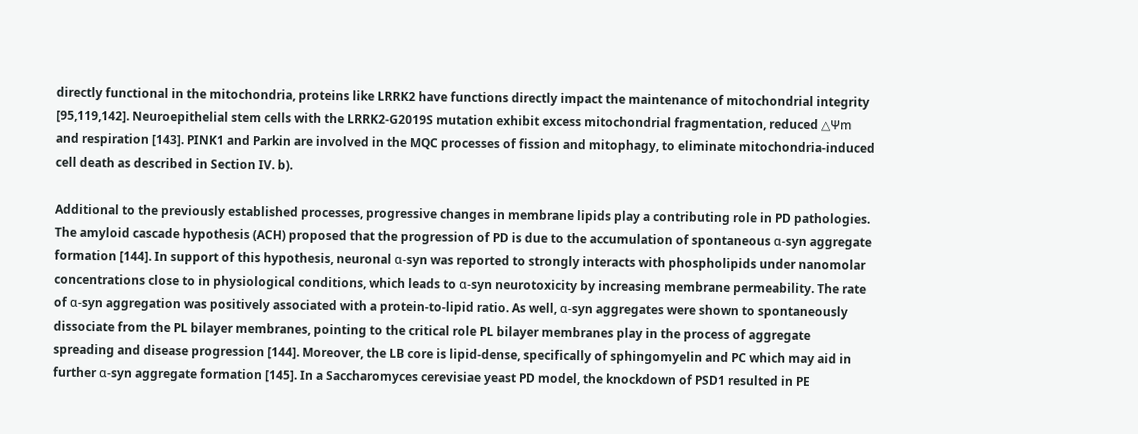directly functional in the mitochondria, proteins like LRRK2 have functions directly impact the maintenance of mitochondrial integrity [95,119,142]. Neuroepithelial stem cells with the LRRK2-G2019S mutation exhibit excess mitochondrial fragmentation, reduced △Ψm and respiration [143]. PINK1 and Parkin are involved in the MQC processes of fission and mitophagy, to eliminate mitochondria-induced cell death as described in Section IV. b).

Additional to the previously established processes, progressive changes in membrane lipids play a contributing role in PD pathologies. The amyloid cascade hypothesis (ACH) proposed that the progression of PD is due to the accumulation of spontaneous α-syn aggregate formation [144]. In support of this hypothesis, neuronal α-syn was reported to strongly interacts with phospholipids under nanomolar concentrations close to in physiological conditions, which leads to α-syn neurotoxicity by increasing membrane permeability. The rate of α-syn aggregation was positively associated with a protein-to-lipid ratio. As well, α-syn aggregates were shown to spontaneously dissociate from the PL bilayer membranes, pointing to the critical role PL bilayer membranes play in the process of aggregate spreading and disease progression [144]. Moreover, the LB core is lipid-dense, specifically of sphingomyelin and PC which may aid in further α-syn aggregate formation [145]. In a Saccharomyces cerevisiae yeast PD model, the knockdown of PSD1 resulted in PE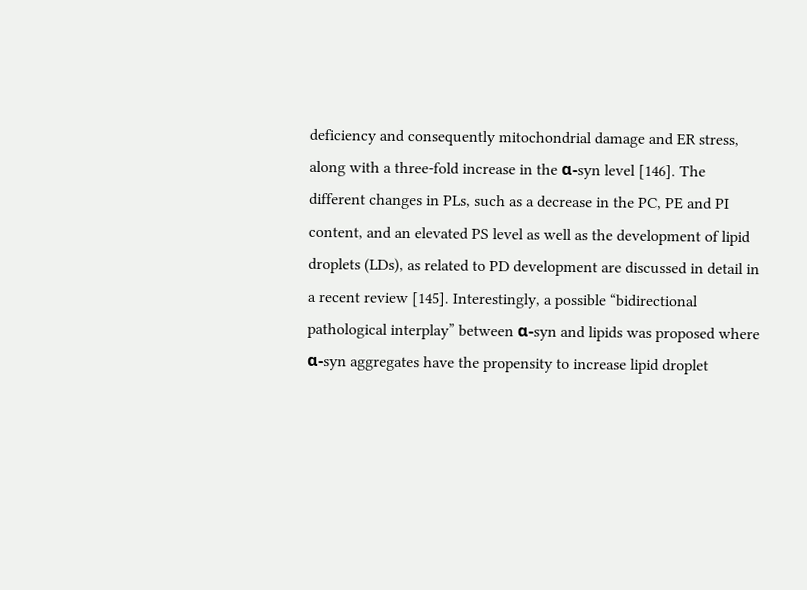deficiency and consequently mitochondrial damage and ER stress, along with a three-fold increase in the α-syn level [146]. The different changes in PLs, such as a decrease in the PC, PE and PI content, and an elevated PS level as well as the development of lipid droplets (LDs), as related to PD development are discussed in detail in a recent review [145]. Interestingly, a possible “bidirectional pathological interplay” between α-syn and lipids was proposed where α-syn aggregates have the propensity to increase lipid droplet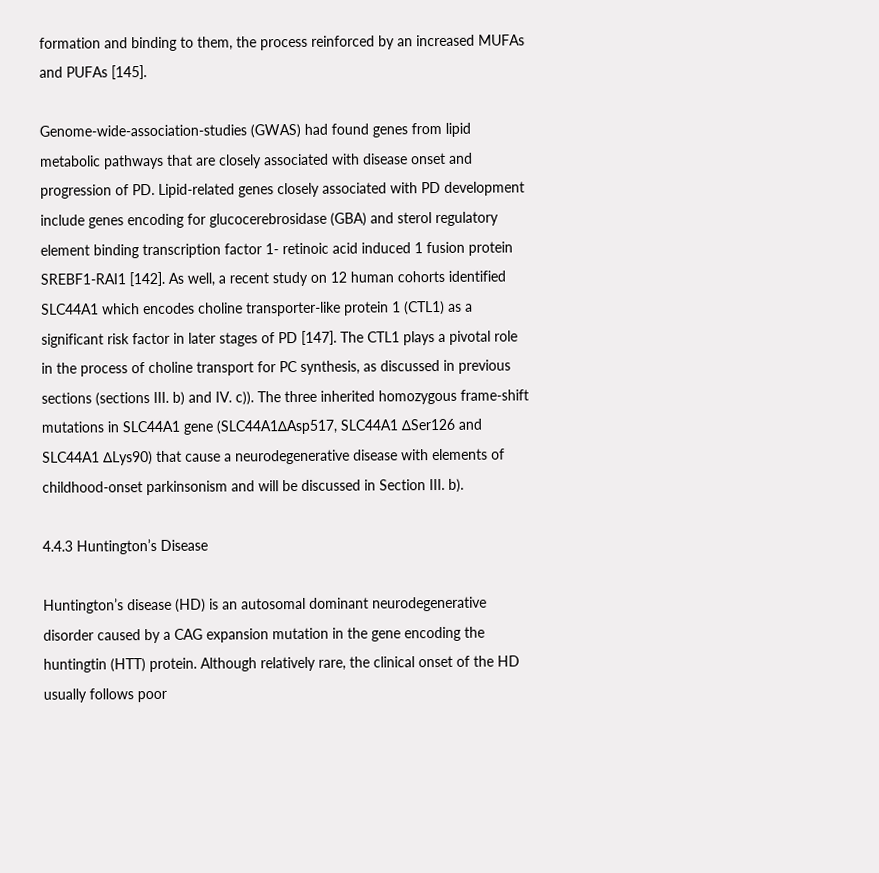formation and binding to them, the process reinforced by an increased MUFAs and PUFAs [145].

Genome-wide-association-studies (GWAS) had found genes from lipid metabolic pathways that are closely associated with disease onset and progression of PD. Lipid-related genes closely associated with PD development include genes encoding for glucocerebrosidase (GBA) and sterol regulatory element binding transcription factor 1- retinoic acid induced 1 fusion protein SREBF1-RAI1 [142]. As well, a recent study on 12 human cohorts identified SLC44A1 which encodes choline transporter-like protein 1 (CTL1) as a significant risk factor in later stages of PD [147]. The CTL1 plays a pivotal role in the process of choline transport for PC synthesis, as discussed in previous sections (sections III. b) and IV. c)). The three inherited homozygous frame-shift mutations in SLC44A1 gene (SLC44A1ΔAsp517, SLC44A1 ΔSer126 and SLC44A1 ΔLys90) that cause a neurodegenerative disease with elements of childhood-onset parkinsonism and will be discussed in Section III. b).

4.4.3 Huntington’s Disease

Huntington’s disease (HD) is an autosomal dominant neurodegenerative disorder caused by a CAG expansion mutation in the gene encoding the huntingtin (HTT) protein. Although relatively rare, the clinical onset of the HD usually follows poor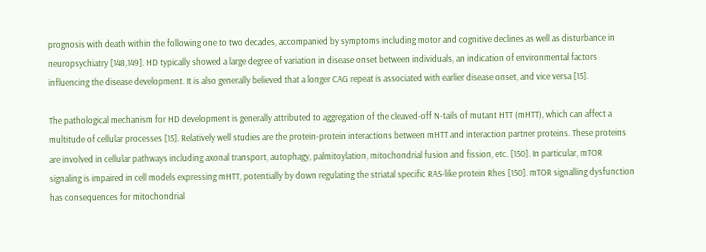prognosis with death within the following one to two decades, accompanied by symptoms including motor and cognitive declines as well as disturbance in neuropsychiatry [148,149]. HD typically showed a large degree of variation in disease onset between individuals, an indication of environmental factors influencing the disease development. It is also generally believed that a longer CAG repeat is associated with earlier disease onset, and vice versa [15].

The pathological mechanism for HD development is generally attributed to aggregation of the cleaved-off N-tails of mutant HTT (mHTT), which can affect a multitude of cellular processes [15]. Relatively well studies are the protein-protein interactions between mHTT and interaction partner proteins. These proteins are involved in cellular pathways including axonal transport, autophagy, palmitoylation, mitochondrial fusion and fission, etc. [150]. In particular, mTOR signaling is impaired in cell models expressing mHTT, potentially by down regulating the striatal specific RAS-like protein Rhes [150]. mTOR signalling dysfunction has consequences for mitochondrial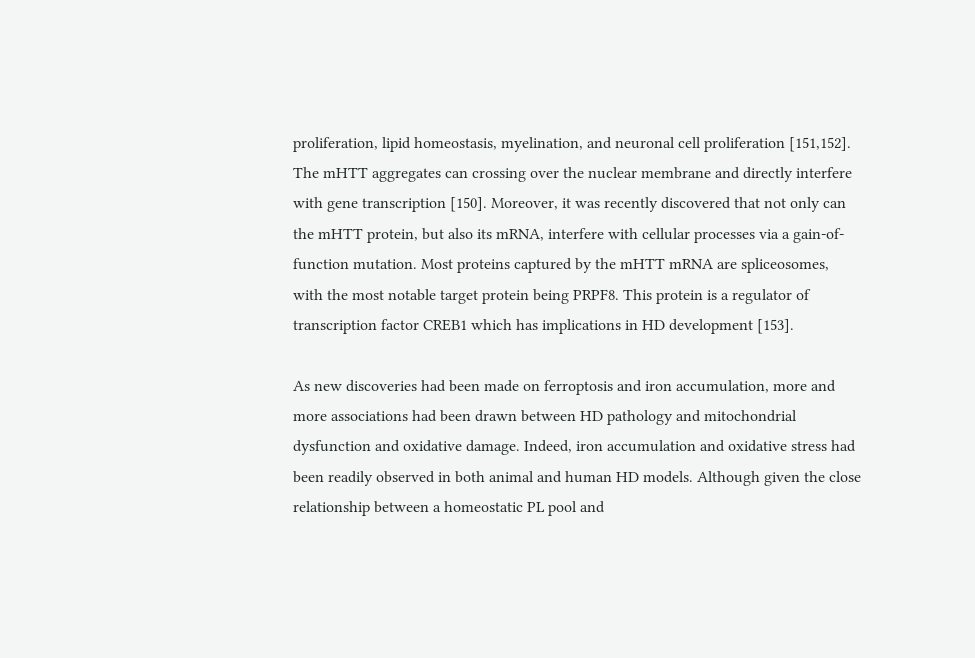proliferation, lipid homeostasis, myelination, and neuronal cell proliferation [151,152]. The mHTT aggregates can crossing over the nuclear membrane and directly interfere with gene transcription [150]. Moreover, it was recently discovered that not only can the mHTT protein, but also its mRNA, interfere with cellular processes via a gain-of-function mutation. Most proteins captured by the mHTT mRNA are spliceosomes, with the most notable target protein being PRPF8. This protein is a regulator of transcription factor CREB1 which has implications in HD development [153].

As new discoveries had been made on ferroptosis and iron accumulation, more and more associations had been drawn between HD pathology and mitochondrial dysfunction and oxidative damage. Indeed, iron accumulation and oxidative stress had been readily observed in both animal and human HD models. Although given the close relationship between a homeostatic PL pool and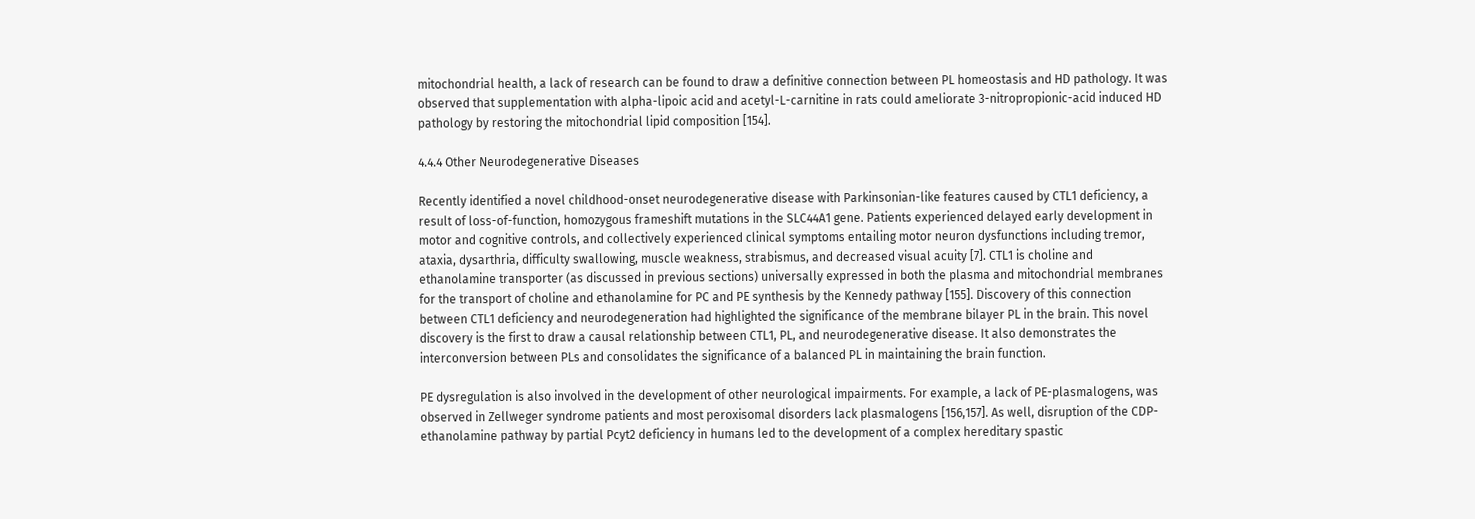mitochondrial health, a lack of research can be found to draw a definitive connection between PL homeostasis and HD pathology. It was observed that supplementation with alpha-lipoic acid and acetyl-L-carnitine in rats could ameliorate 3-nitropropionic-acid induced HD pathology by restoring the mitochondrial lipid composition [154].

4.4.4 Other Neurodegenerative Diseases

Recently identified a novel childhood-onset neurodegenerative disease with Parkinsonian-like features caused by CTL1 deficiency, a result of loss-of-function, homozygous frameshift mutations in the SLC44A1 gene. Patients experienced delayed early development in motor and cognitive controls, and collectively experienced clinical symptoms entailing motor neuron dysfunctions including tremor, ataxia, dysarthria, difficulty swallowing, muscle weakness, strabismus, and decreased visual acuity [7]. CTL1 is choline and ethanolamine transporter (as discussed in previous sections) universally expressed in both the plasma and mitochondrial membranes for the transport of choline and ethanolamine for PC and PE synthesis by the Kennedy pathway [155]. Discovery of this connection between CTL1 deficiency and neurodegeneration had highlighted the significance of the membrane bilayer PL in the brain. This novel discovery is the first to draw a causal relationship between CTL1, PL, and neurodegenerative disease. It also demonstrates the interconversion between PLs and consolidates the significance of a balanced PL in maintaining the brain function.

PE dysregulation is also involved in the development of other neurological impairments. For example, a lack of PE-plasmalogens, was observed in Zellweger syndrome patients and most peroxisomal disorders lack plasmalogens [156,157]. As well, disruption of the CDP-ethanolamine pathway by partial Pcyt2 deficiency in humans led to the development of a complex hereditary spastic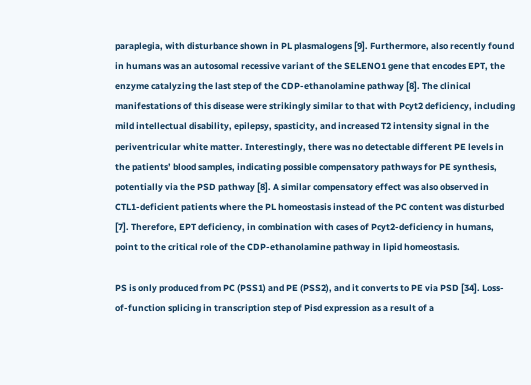paraplegia, with disturbance shown in PL plasmalogens [9]. Furthermore, also recently found in humans was an autosomal recessive variant of the SELENO1 gene that encodes EPT, the enzyme catalyzing the last step of the CDP-ethanolamine pathway [8]. The clinical manifestations of this disease were strikingly similar to that with Pcyt2 deficiency, including mild intellectual disability, epilepsy, spasticity, and increased T2 intensity signal in the periventricular white matter. Interestingly, there was no detectable different PE levels in the patients’ blood samples, indicating possible compensatory pathways for PE synthesis, potentially via the PSD pathway [8]. A similar compensatory effect was also observed in CTL1-deficient patients where the PL homeostasis instead of the PC content was disturbed [7]. Therefore, EPT deficiency, in combination with cases of Pcyt2-deficiency in humans, point to the critical role of the CDP-ethanolamine pathway in lipid homeostasis.

PS is only produced from PC (PSS1) and PE (PSS2), and it converts to PE via PSD [34]. Loss-of-function splicing in transcription step of Pisd expression as a result of a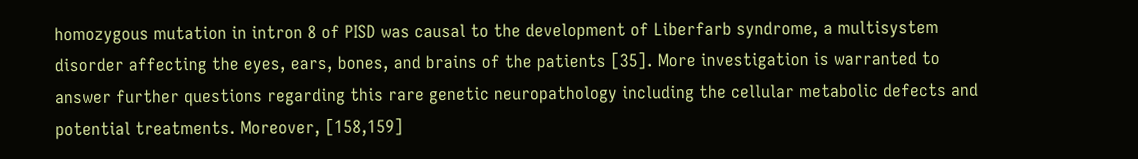homozygous mutation in intron 8 of PISD was causal to the development of Liberfarb syndrome, a multisystem disorder affecting the eyes, ears, bones, and brains of the patients [35]. More investigation is warranted to answer further questions regarding this rare genetic neuropathology including the cellular metabolic defects and potential treatments. Moreover, [158,159]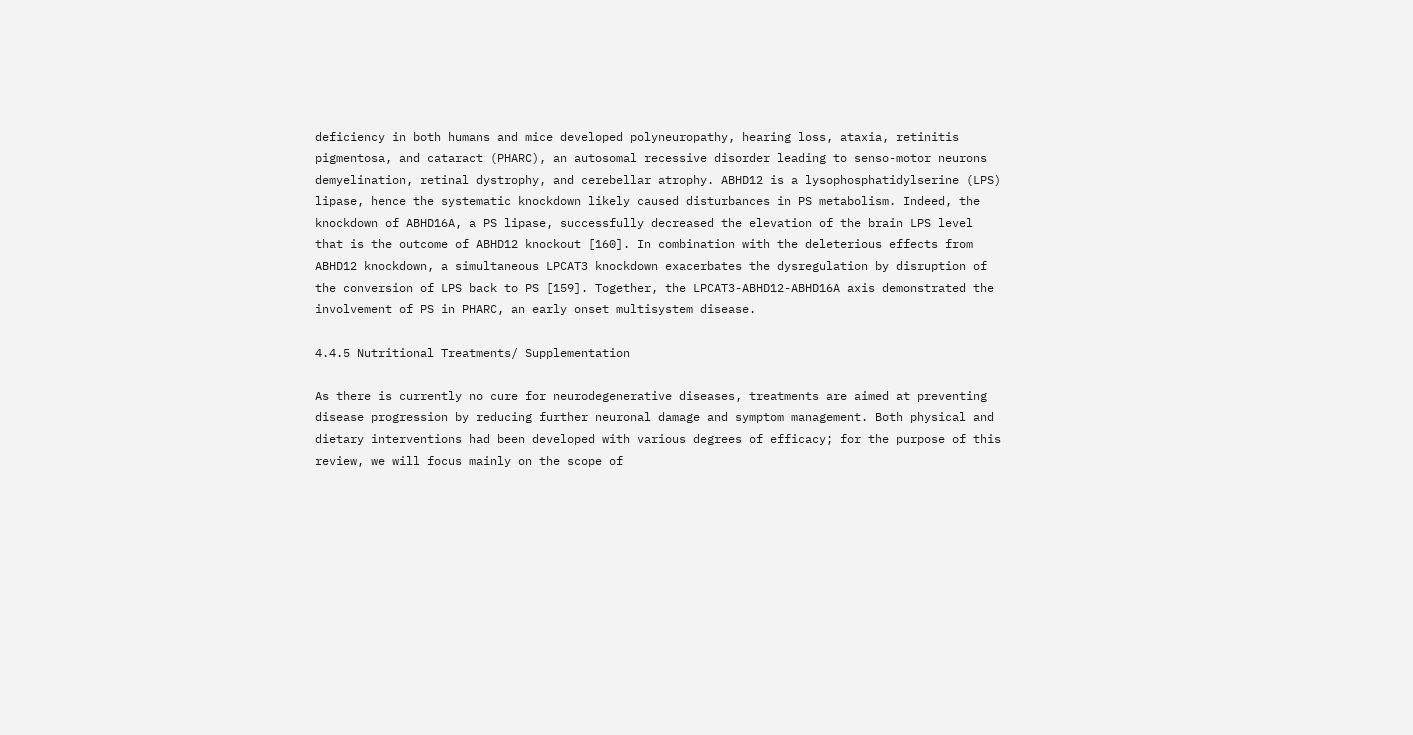deficiency in both humans and mice developed polyneuropathy, hearing loss, ataxia, retinitis pigmentosa, and cataract (PHARC), an autosomal recessive disorder leading to senso-motor neurons demyelination, retinal dystrophy, and cerebellar atrophy. ABHD12 is a lysophosphatidylserine (LPS) lipase, hence the systematic knockdown likely caused disturbances in PS metabolism. Indeed, the knockdown of ABHD16A, a PS lipase, successfully decreased the elevation of the brain LPS level that is the outcome of ABHD12 knockout [160]. In combination with the deleterious effects from ABHD12 knockdown, a simultaneous LPCAT3 knockdown exacerbates the dysregulation by disruption of the conversion of LPS back to PS [159]. Together, the LPCAT3-ABHD12-ABHD16A axis demonstrated the involvement of PS in PHARC, an early onset multisystem disease.

4.4.5 Nutritional Treatments/ Supplementation

As there is currently no cure for neurodegenerative diseases, treatments are aimed at preventing disease progression by reducing further neuronal damage and symptom management. Both physical and dietary interventions had been developed with various degrees of efficacy; for the purpose of this review, we will focus mainly on the scope of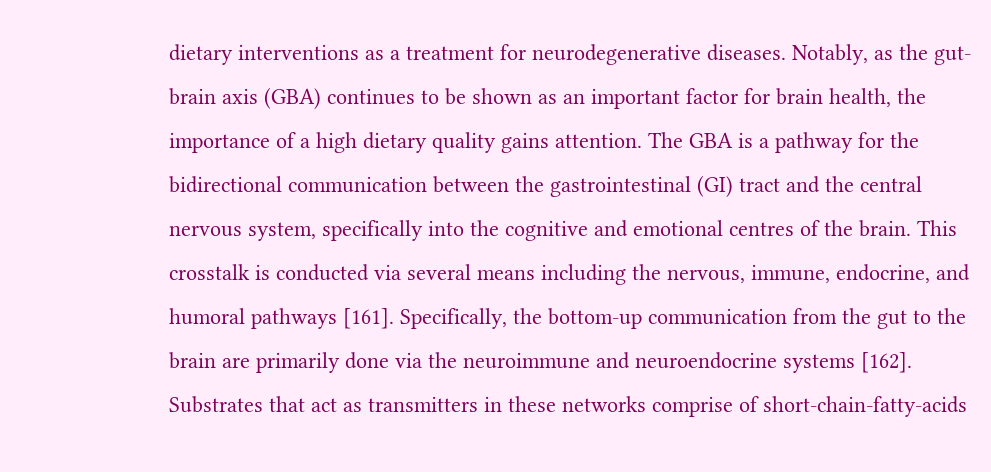dietary interventions as a treatment for neurodegenerative diseases. Notably, as the gut-brain axis (GBA) continues to be shown as an important factor for brain health, the importance of a high dietary quality gains attention. The GBA is a pathway for the bidirectional communication between the gastrointestinal (GI) tract and the central nervous system, specifically into the cognitive and emotional centres of the brain. This crosstalk is conducted via several means including the nervous, immune, endocrine, and humoral pathways [161]. Specifically, the bottom-up communication from the gut to the brain are primarily done via the neuroimmune and neuroendocrine systems [162]. Substrates that act as transmitters in these networks comprise of short-chain-fatty-acids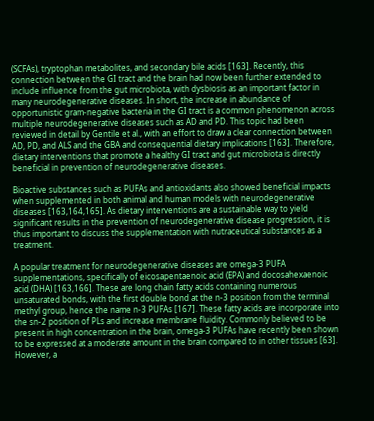(SCFAs), tryptophan metabolites, and secondary bile acids [163]. Recently, this connection between the GI tract and the brain had now been further extended to include influence from the gut microbiota, with dysbiosis as an important factor in many neurodegenerative diseases. In short, the increase in abundance of opportunistic gram-negative bacteria in the GI tract is a common phenomenon across multiple neurodegenerative diseases such as AD and PD. This topic had been reviewed in detail by Gentile et al., with an effort to draw a clear connection between AD, PD, and ALS and the GBA and consequential dietary implications [163]. Therefore, dietary interventions that promote a healthy GI tract and gut microbiota is directly beneficial in prevention of neurodegenerative diseases.

Bioactive substances such as PUFAs and antioxidants also showed beneficial impacts when supplemented in both animal and human models with neurodegenerative diseases [163,164,165]. As dietary interventions are a sustainable way to yield significant results in the prevention of neurodegenerative disease progression, it is thus important to discuss the supplementation with nutraceutical substances as a treatment.

A popular treatment for neurodegenerative diseases are omega-3 PUFA supplementations, specifically of eicosapentaenoic acid (EPA) and docosahexaenoic acid (DHA) [163,166]. These are long chain fatty acids containing numerous unsaturated bonds, with the first double bond at the n-3 position from the terminal methyl group, hence the name n-3 PUFAs [167]. These fatty acids are incorporate into the sn-2 position of PLs and increase membrane fluidity. Commonly believed to be present in high concentration in the brain, omega-3 PUFAs have recently been shown to be expressed at a moderate amount in the brain compared to in other tissues [63]. However, a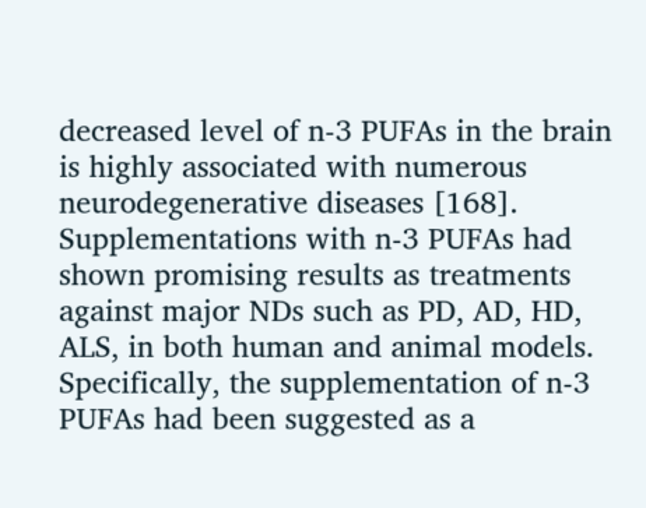decreased level of n-3 PUFAs in the brain is highly associated with numerous neurodegenerative diseases [168]. Supplementations with n-3 PUFAs had shown promising results as treatments against major NDs such as PD, AD, HD, ALS, in both human and animal models. Specifically, the supplementation of n-3 PUFAs had been suggested as a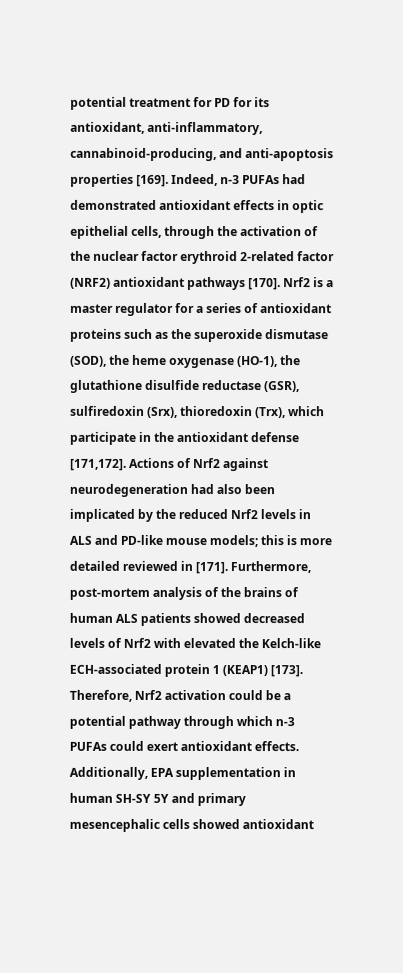potential treatment for PD for its antioxidant, anti-inflammatory, cannabinoid-producing, and anti-apoptosis properties [169]. Indeed, n-3 PUFAs had demonstrated antioxidant effects in optic epithelial cells, through the activation of the nuclear factor erythroid 2-related factor (NRF2) antioxidant pathways [170]. Nrf2 is a master regulator for a series of antioxidant proteins such as the superoxide dismutase (SOD), the heme oxygenase (HO-1), the glutathione disulfide reductase (GSR), sulfiredoxin (Srx), thioredoxin (Trx), which participate in the antioxidant defense [171,172]. Actions of Nrf2 against neurodegeneration had also been implicated by the reduced Nrf2 levels in ALS and PD-like mouse models; this is more detailed reviewed in [171]. Furthermore, post-mortem analysis of the brains of human ALS patients showed decreased levels of Nrf2 with elevated the Kelch-like ECH-associated protein 1 (KEAP1) [173]. Therefore, Nrf2 activation could be a potential pathway through which n-3 PUFAs could exert antioxidant effects. Additionally, EPA supplementation in human SH-SY 5Y and primary mesencephalic cells showed antioxidant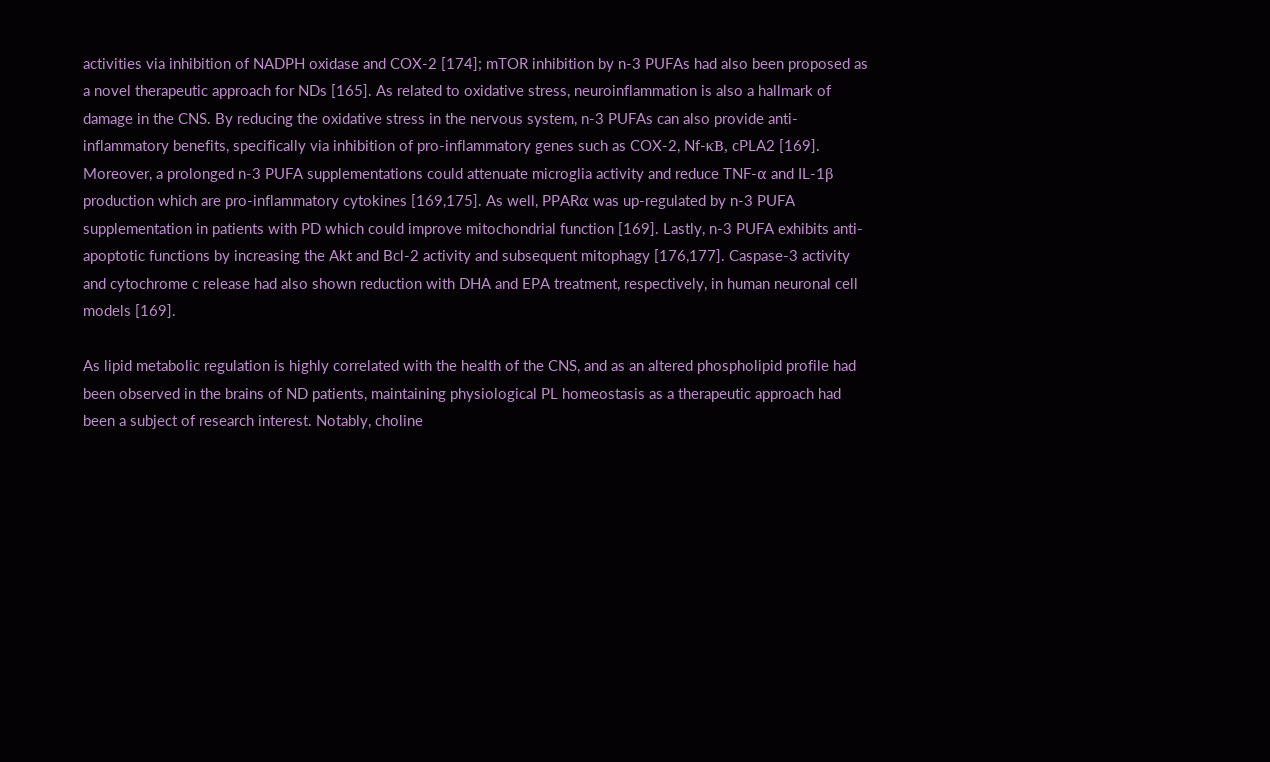activities via inhibition of NADPH oxidase and COX-2 [174]; mTOR inhibition by n-3 PUFAs had also been proposed as a novel therapeutic approach for NDs [165]. As related to oxidative stress, neuroinflammation is also a hallmark of damage in the CNS. By reducing the oxidative stress in the nervous system, n-3 PUFAs can also provide anti-inflammatory benefits, specifically via inhibition of pro-inflammatory genes such as COX-2, Nf-κB, cPLA2 [169]. Moreover, a prolonged n-3 PUFA supplementations could attenuate microglia activity and reduce TNF-α and IL-1β production which are pro-inflammatory cytokines [169,175]. As well, PPARα was up-regulated by n-3 PUFA supplementation in patients with PD which could improve mitochondrial function [169]. Lastly, n-3 PUFA exhibits anti-apoptotic functions by increasing the Akt and Bcl-2 activity and subsequent mitophagy [176,177]. Caspase-3 activity and cytochrome c release had also shown reduction with DHA and EPA treatment, respectively, in human neuronal cell models [169].

As lipid metabolic regulation is highly correlated with the health of the CNS, and as an altered phospholipid profile had been observed in the brains of ND patients, maintaining physiological PL homeostasis as a therapeutic approach had been a subject of research interest. Notably, choline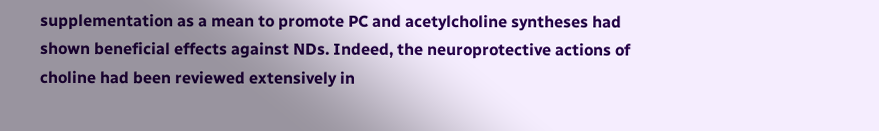supplementation as a mean to promote PC and acetylcholine syntheses had shown beneficial effects against NDs. Indeed, the neuroprotective actions of choline had been reviewed extensively in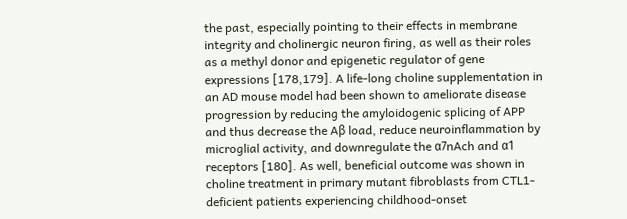the past, especially pointing to their effects in membrane integrity and cholinergic neuron firing, as well as their roles as a methyl donor and epigenetic regulator of gene expressions [178,179]. A life-long choline supplementation in an AD mouse model had been shown to ameliorate disease progression by reducing the amyloidogenic splicing of APP and thus decrease the Aβ load, reduce neuroinflammation by microglial activity, and downregulate the α7nAch and α1 receptors [180]. As well, beneficial outcome was shown in choline treatment in primary mutant fibroblasts from CTL1-deficient patients experiencing childhood-onset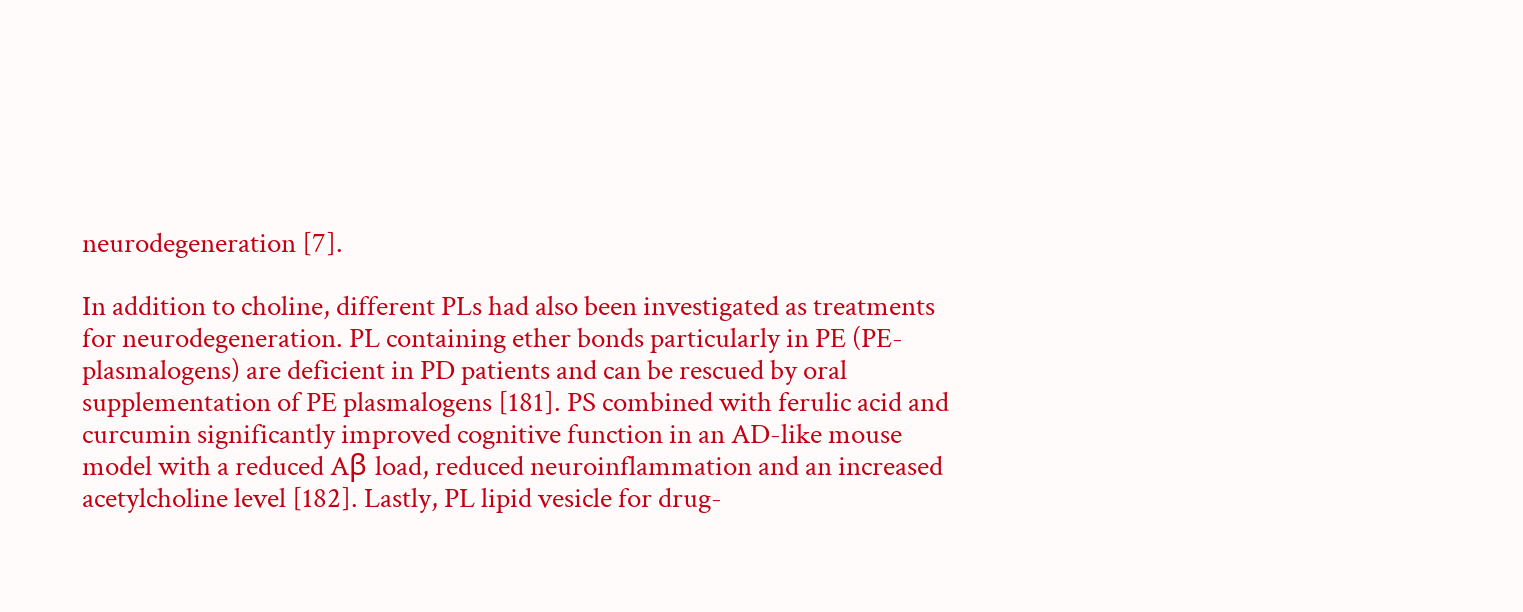neurodegeneration [7].

In addition to choline, different PLs had also been investigated as treatments for neurodegeneration. PL containing ether bonds particularly in PE (PE-plasmalogens) are deficient in PD patients and can be rescued by oral supplementation of PE plasmalogens [181]. PS combined with ferulic acid and curcumin significantly improved cognitive function in an AD-like mouse model with a reduced Aβ load, reduced neuroinflammation and an increased acetylcholine level [182]. Lastly, PL lipid vesicle for drug-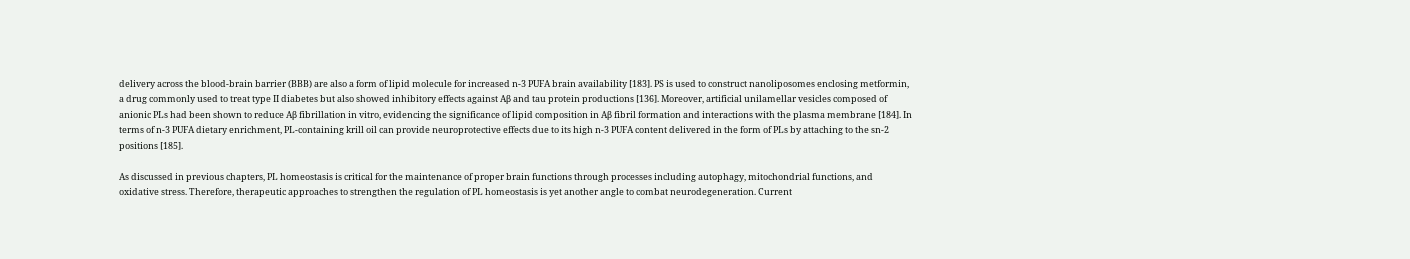delivery across the blood-brain barrier (BBB) are also a form of lipid molecule for increased n-3 PUFA brain availability [183]. PS is used to construct nanoliposomes enclosing metformin, a drug commonly used to treat type II diabetes but also showed inhibitory effects against Aβ and tau protein productions [136]. Moreover, artificial unilamellar vesicles composed of anionic PLs had been shown to reduce Aβ fibrillation in vitro, evidencing the significance of lipid composition in Aβ fibril formation and interactions with the plasma membrane [184]. In terms of n-3 PUFA dietary enrichment, PL-containing krill oil can provide neuroprotective effects due to its high n-3 PUFA content delivered in the form of PLs by attaching to the sn-2 positions [185].

As discussed in previous chapters, PL homeostasis is critical for the maintenance of proper brain functions through processes including autophagy, mitochondrial functions, and oxidative stress. Therefore, therapeutic approaches to strengthen the regulation of PL homeostasis is yet another angle to combat neurodegeneration. Current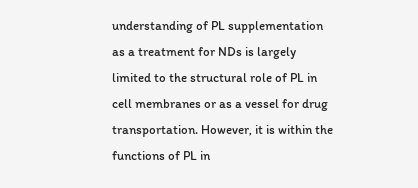understanding of PL supplementation as a treatment for NDs is largely limited to the structural role of PL in cell membranes or as a vessel for drug transportation. However, it is within the functions of PL in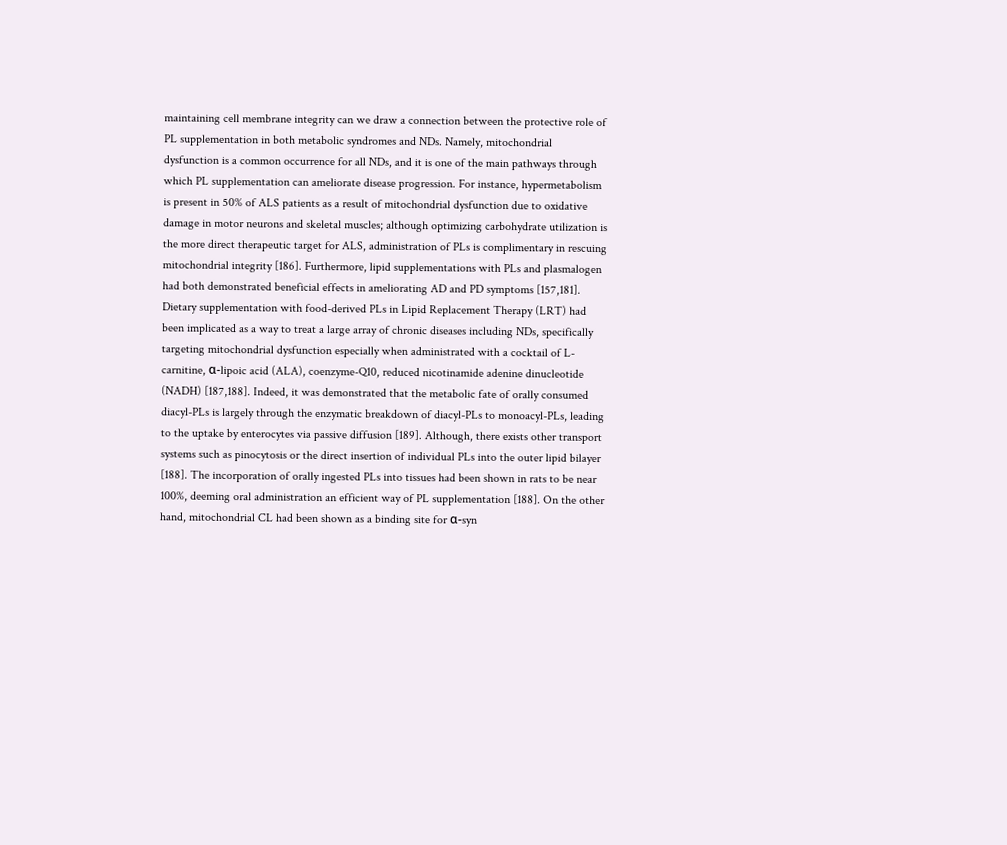maintaining cell membrane integrity can we draw a connection between the protective role of PL supplementation in both metabolic syndromes and NDs. Namely, mitochondrial dysfunction is a common occurrence for all NDs, and it is one of the main pathways through which PL supplementation can ameliorate disease progression. For instance, hypermetabolism is present in 50% of ALS patients as a result of mitochondrial dysfunction due to oxidative damage in motor neurons and skeletal muscles; although optimizing carbohydrate utilization is the more direct therapeutic target for ALS, administration of PLs is complimentary in rescuing mitochondrial integrity [186]. Furthermore, lipid supplementations with PLs and plasmalogen had both demonstrated beneficial effects in ameliorating AD and PD symptoms [157,181]. Dietary supplementation with food-derived PLs in Lipid Replacement Therapy (LRT) had been implicated as a way to treat a large array of chronic diseases including NDs, specifically targeting mitochondrial dysfunction especially when administrated with a cocktail of L-carnitine, α-lipoic acid (ALA), coenzyme-Q10, reduced nicotinamide adenine dinucleotide (NADH) [187,188]. Indeed, it was demonstrated that the metabolic fate of orally consumed diacyl-PLs is largely through the enzymatic breakdown of diacyl-PLs to monoacyl-PLs, leading to the uptake by enterocytes via passive diffusion [189]. Although, there exists other transport systems such as pinocytosis or the direct insertion of individual PLs into the outer lipid bilayer [188]. The incorporation of orally ingested PLs into tissues had been shown in rats to be near 100%, deeming oral administration an efficient way of PL supplementation [188]. On the other hand, mitochondrial CL had been shown as a binding site for α-syn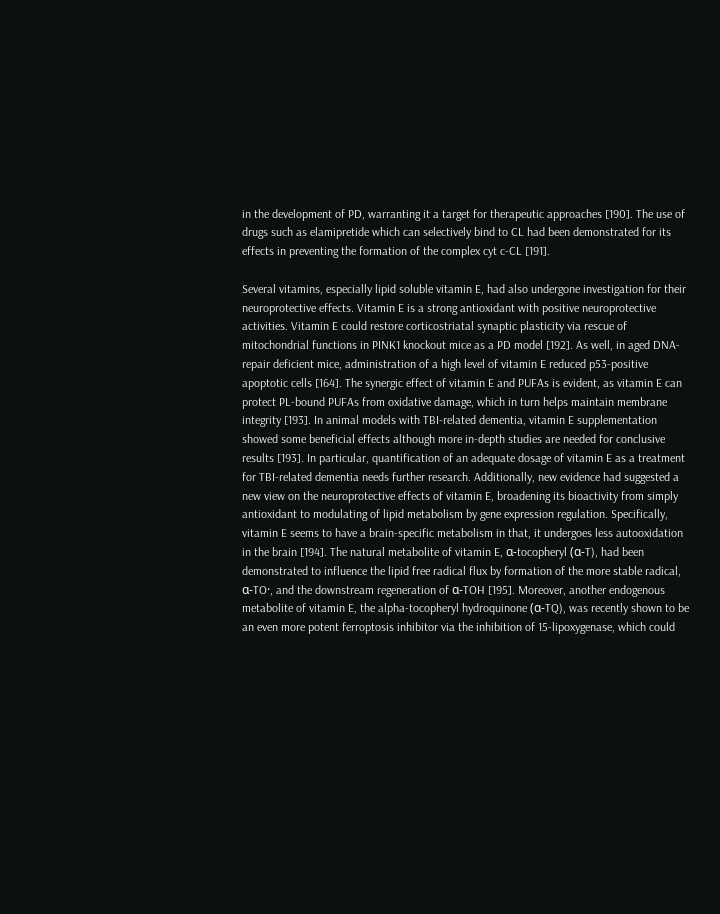in the development of PD, warranting it a target for therapeutic approaches [190]. The use of drugs such as elamipretide which can selectively bind to CL had been demonstrated for its effects in preventing the formation of the complex cyt c-CL [191].

Several vitamins, especially lipid soluble vitamin E, had also undergone investigation for their neuroprotective effects. Vitamin E is a strong antioxidant with positive neuroprotective activities. Vitamin E could restore corticostriatal synaptic plasticity via rescue of mitochondrial functions in PINK1 knockout mice as a PD model [192]. As well, in aged DNA-repair deficient mice, administration of a high level of vitamin E reduced p53-positive apoptotic cells [164]. The synergic effect of vitamin E and PUFAs is evident, as vitamin E can protect PL-bound PUFAs from oxidative damage, which in turn helps maintain membrane integrity [193]. In animal models with TBI-related dementia, vitamin E supplementation showed some beneficial effects although more in-depth studies are needed for conclusive results [193]. In particular, quantification of an adequate dosage of vitamin E as a treatment for TBI-related dementia needs further research. Additionally, new evidence had suggested a new view on the neuroprotective effects of vitamin E, broadening its bioactivity from simply antioxidant to modulating of lipid metabolism by gene expression regulation. Specifically, vitamin E seems to have a brain-specific metabolism in that, it undergoes less autooxidation in the brain [194]. The natural metabolite of vitamin E, α-tocopheryl (α-T), had been demonstrated to influence the lipid free radical flux by formation of the more stable radical, α-TO·, and the downstream regeneration of α-TOH [195]. Moreover, another endogenous metabolite of vitamin E, the alpha-tocopheryl hydroquinone (α-TQ), was recently shown to be an even more potent ferroptosis inhibitor via the inhibition of 15-lipoxygenase, which could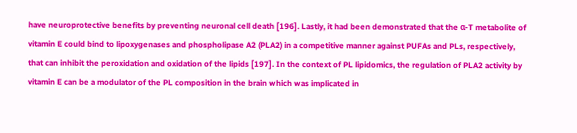have neuroprotective benefits by preventing neuronal cell death [196]. Lastly, it had been demonstrated that the α-T metabolite of vitamin E could bind to lipoxygenases and phospholipase A2 (PLA2) in a competitive manner against PUFAs and PLs, respectively, that can inhibit the peroxidation and oxidation of the lipids [197]. In the context of PL lipidomics, the regulation of PLA2 activity by vitamin E can be a modulator of the PL composition in the brain which was implicated in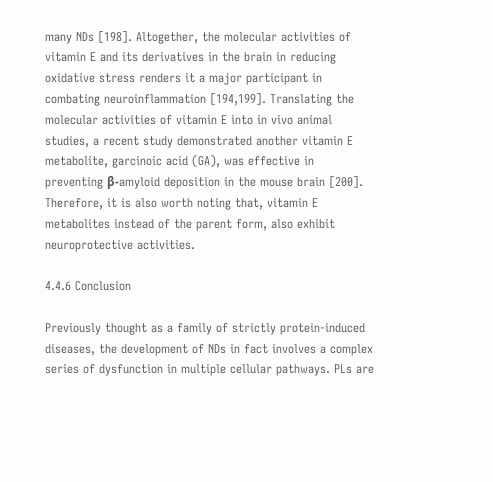many NDs [198]. Altogether, the molecular activities of vitamin E and its derivatives in the brain in reducing oxidative stress renders it a major participant in combating neuroinflammation [194,199]. Translating the molecular activities of vitamin E into in vivo animal studies, a recent study demonstrated another vitamin E metabolite, garcinoic acid (GA), was effective in preventing β-amyloid deposition in the mouse brain [200]. Therefore, it is also worth noting that, vitamin E metabolites instead of the parent form, also exhibit neuroprotective activities.

4.4.6 Conclusion

Previously thought as a family of strictly protein-induced diseases, the development of NDs in fact involves a complex series of dysfunction in multiple cellular pathways. PLs are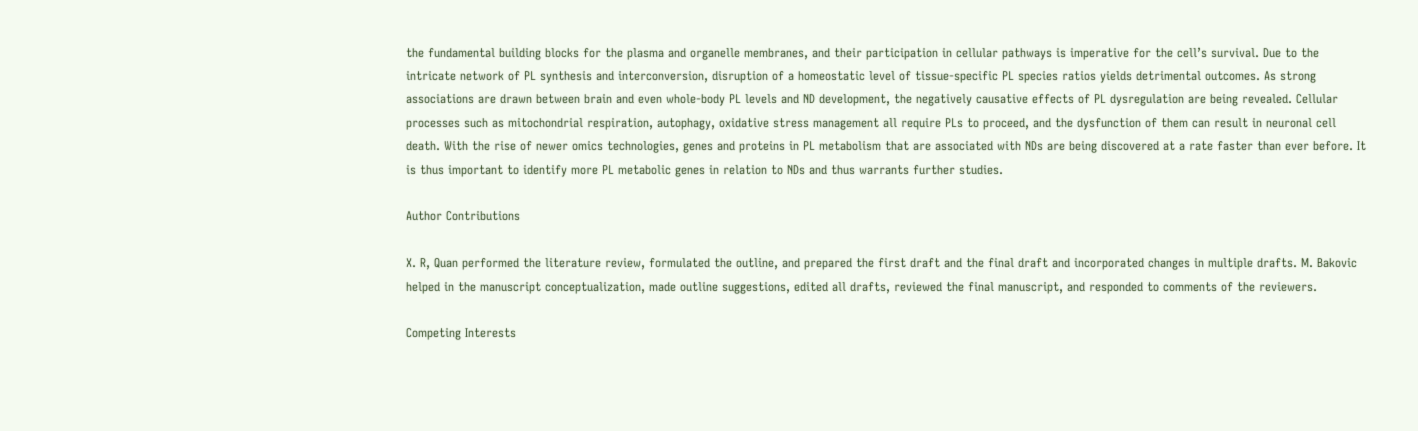the fundamental building blocks for the plasma and organelle membranes, and their participation in cellular pathways is imperative for the cell’s survival. Due to the intricate network of PL synthesis and interconversion, disruption of a homeostatic level of tissue-specific PL species ratios yields detrimental outcomes. As strong associations are drawn between brain and even whole-body PL levels and ND development, the negatively causative effects of PL dysregulation are being revealed. Cellular processes such as mitochondrial respiration, autophagy, oxidative stress management all require PLs to proceed, and the dysfunction of them can result in neuronal cell death. With the rise of newer omics technologies, genes and proteins in PL metabolism that are associated with NDs are being discovered at a rate faster than ever before. It is thus important to identify more PL metabolic genes in relation to NDs and thus warrants further studies.

Author Contributions

X. R, Quan performed the literature review, formulated the outline, and prepared the first draft and the final draft and incorporated changes in multiple drafts. M. Bakovic helped in the manuscript conceptualization, made outline suggestions, edited all drafts, reviewed the final manuscript, and responded to comments of the reviewers.

Competing Interests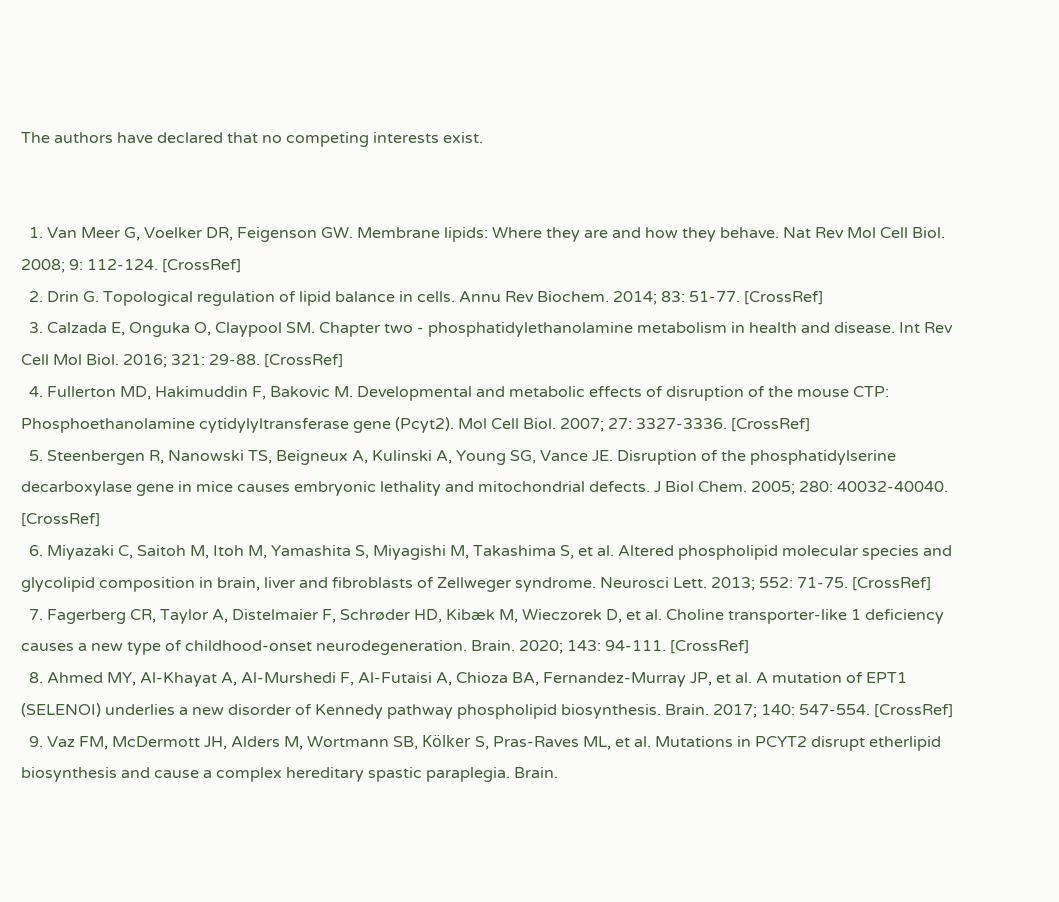The authors have declared that no competing interests exist.


  1. Van Meer G, Voelker DR, Feigenson GW. Membrane lipids: Where they are and how they behave. Nat Rev Mol Cell Biol. 2008; 9: 112-124. [CrossRef]
  2. Drin G. Topological regulation of lipid balance in cells. Annu Rev Biochem. 2014; 83: 51-77. [CrossRef]
  3. Calzada E, Onguka O, Claypool SM. Chapter two - phosphatidylethanolamine metabolism in health and disease. Int Rev Cell Mol Biol. 2016; 321: 29-88. [CrossRef]
  4. Fullerton MD, Hakimuddin F, Bakovic M. Developmental and metabolic effects of disruption of the mouse CTP: Phosphoethanolamine cytidylyltransferase gene (Pcyt2). Mol Cell Biol. 2007; 27: 3327-3336. [CrossRef]
  5. Steenbergen R, Nanowski TS, Beigneux A, Kulinski A, Young SG, Vance JE. Disruption of the phosphatidylserine decarboxylase gene in mice causes embryonic lethality and mitochondrial defects. J Biol Chem. 2005; 280: 40032-40040. [CrossRef]
  6. Miyazaki C, Saitoh M, Itoh M, Yamashita S, Miyagishi M, Takashima S, et al. Altered phospholipid molecular species and glycolipid composition in brain, liver and fibroblasts of Zellweger syndrome. Neurosci Lett. 2013; 552: 71-75. [CrossRef]
  7. Fagerberg CR, Taylor A, Distelmaier F, Schrøder HD, Kibæk M, Wieczorek D, et al. Choline transporter-like 1 deficiency causes a new type of childhood-onset neurodegeneration. Brain. 2020; 143: 94-111. [CrossRef]
  8. Ahmed MY, Al-Khayat A, Al-Murshedi F, Al-Futaisi A, Chioza BA, Fernandez-Murray JP, et al. A mutation of EPT1 (SELENOI) underlies a new disorder of Kennedy pathway phospholipid biosynthesis. Brain. 2017; 140: 547-554. [CrossRef]
  9. Vaz FM, McDermott JH, Alders M, Wortmann SB, Kölker S, Pras-Raves ML, et al. Mutations in PCYT2 disrupt etherlipid biosynthesis and cause a complex hereditary spastic paraplegia. Brain.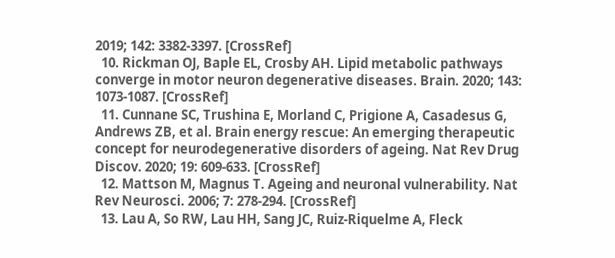2019; 142: 3382-3397. [CrossRef]
  10. Rickman OJ, Baple EL, Crosby AH. Lipid metabolic pathways converge in motor neuron degenerative diseases. Brain. 2020; 143: 1073-1087. [CrossRef]
  11. Cunnane SC, Trushina E, Morland C, Prigione A, Casadesus G, Andrews ZB, et al. Brain energy rescue: An emerging therapeutic concept for neurodegenerative disorders of ageing. Nat Rev Drug Discov. 2020; 19: 609-633. [CrossRef]
  12. Mattson M, Magnus T. Ageing and neuronal vulnerability. Nat Rev Neurosci. 2006; 7: 278-294. [CrossRef]
  13. Lau A, So RW, Lau HH, Sang JC, Ruiz-Riquelme A, Fleck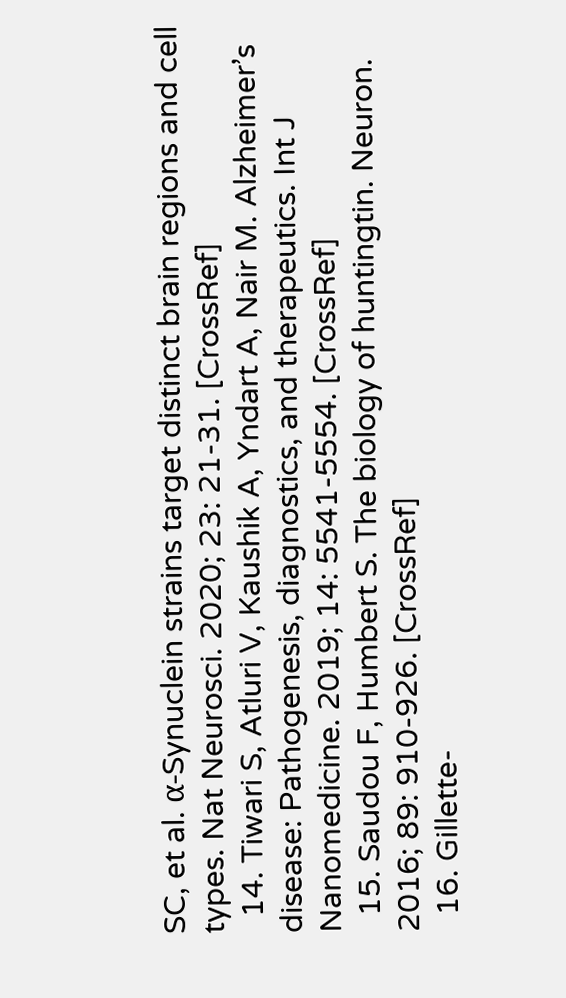SC, et al. α-Synuclein strains target distinct brain regions and cell types. Nat Neurosci. 2020; 23: 21-31. [CrossRef]
  14. Tiwari S, Atluri V, Kaushik A, Yndart A, Nair M. Alzheimer’s disease: Pathogenesis, diagnostics, and therapeutics. Int J Nanomedicine. 2019; 14: 5541-5554. [CrossRef]
  15. Saudou F, Humbert S. The biology of huntingtin. Neuron. 2016; 89: 910-926. [CrossRef]
  16. Gillette‐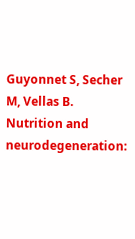Guyonnet S, Secher M, Vellas B. Nutrition and neurodegeneration: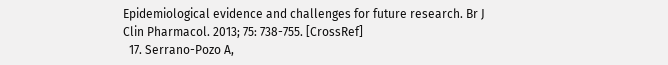Epidemiological evidence and challenges for future research. Br J Clin Pharmacol. 2013; 75: 738-755. [CrossRef]
  17. Serrano-Pozo A,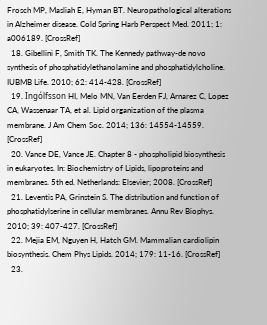Frosch MP, Masliah E, Hyman BT. Neuropathological alterations in Alzheimer disease. Cold Spring Harb Perspect Med. 2011; 1: a006189. [CrossRef]
  18. Gibellini F, Smith TK. The Kennedy pathway-de novo synthesis of phosphatidylethanolamine and phosphatidylcholine. IUBMB Life. 2010; 62: 414-428. [CrossRef]
  19. Ingólfsson HI, Melo MN, Van Eerden FJ, Arnarez C, Lopez CA, Wassenaar TA, et al. Lipid organization of the plasma membrane. J Am Chem Soc. 2014; 136: 14554-14559. [CrossRef]
  20. Vance DE, Vance JE. Chapter 8 - phospholipid biosynthesis in eukaryotes. In: Biochemistry of Lipids, lipoproteins and membranes. 5th ed. Netherlands: Elsevier; 2008. [CrossRef]
  21. Leventis PA, Grinstein S. The distribution and function of phosphatidylserine in cellular membranes. Annu Rev Biophys. 2010; 39: 407-427. [CrossRef]
  22. Mejia EM, Nguyen H, Hatch GM. Mammalian cardiolipin biosynthesis. Chem Phys Lipids. 2014; 179: 11-16. [CrossRef]
  23.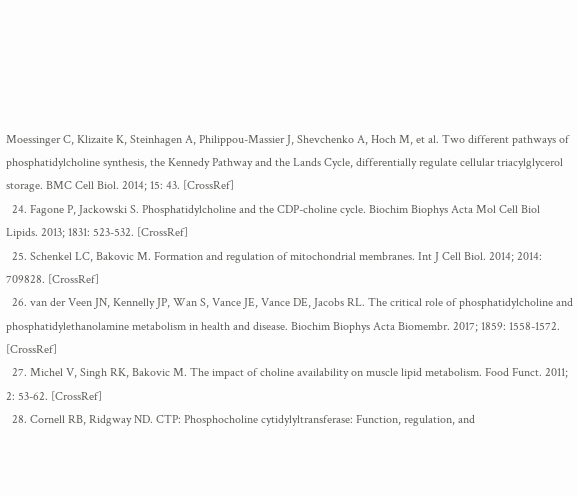Moessinger C, Klizaite K, Steinhagen A, Philippou-Massier J, Shevchenko A, Hoch M, et al. Two different pathways of phosphatidylcholine synthesis, the Kennedy Pathway and the Lands Cycle, differentially regulate cellular triacylglycerol storage. BMC Cell Biol. 2014; 15: 43. [CrossRef]
  24. Fagone P, Jackowski S. Phosphatidylcholine and the CDP-choline cycle. Biochim Biophys Acta Mol Cell Biol Lipids. 2013; 1831: 523-532. [CrossRef]
  25. Schenkel LC, Bakovic M. Formation and regulation of mitochondrial membranes. Int J Cell Biol. 2014; 2014: 709828. [CrossRef]
  26. van der Veen JN, Kennelly JP, Wan S, Vance JE, Vance DE, Jacobs RL. The critical role of phosphatidylcholine and phosphatidylethanolamine metabolism in health and disease. Biochim Biophys Acta Biomembr. 2017; 1859: 1558-1572. [CrossRef]
  27. Michel V, Singh RK, Bakovic M. The impact of choline availability on muscle lipid metabolism. Food Funct. 2011; 2: 53-62. [CrossRef]
  28. Cornell RB, Ridgway ND. CTP: Phosphocholine cytidylyltransferase: Function, regulation, and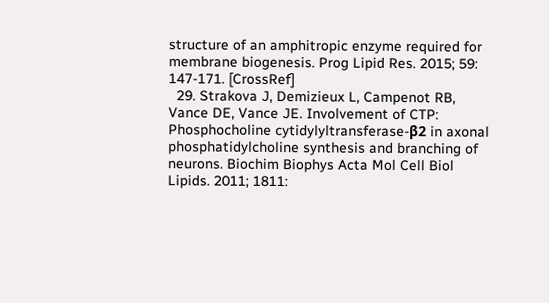structure of an amphitropic enzyme required for membrane biogenesis. Prog Lipid Res. 2015; 59: 147-171. [CrossRef]
  29. Strakova J, Demizieux L, Campenot RB, Vance DE, Vance JE. Involvement of CTP: Phosphocholine cytidylyltransferase-β2 in axonal phosphatidylcholine synthesis and branching of neurons. Biochim Biophys Acta Mol Cell Biol Lipids. 2011; 1811: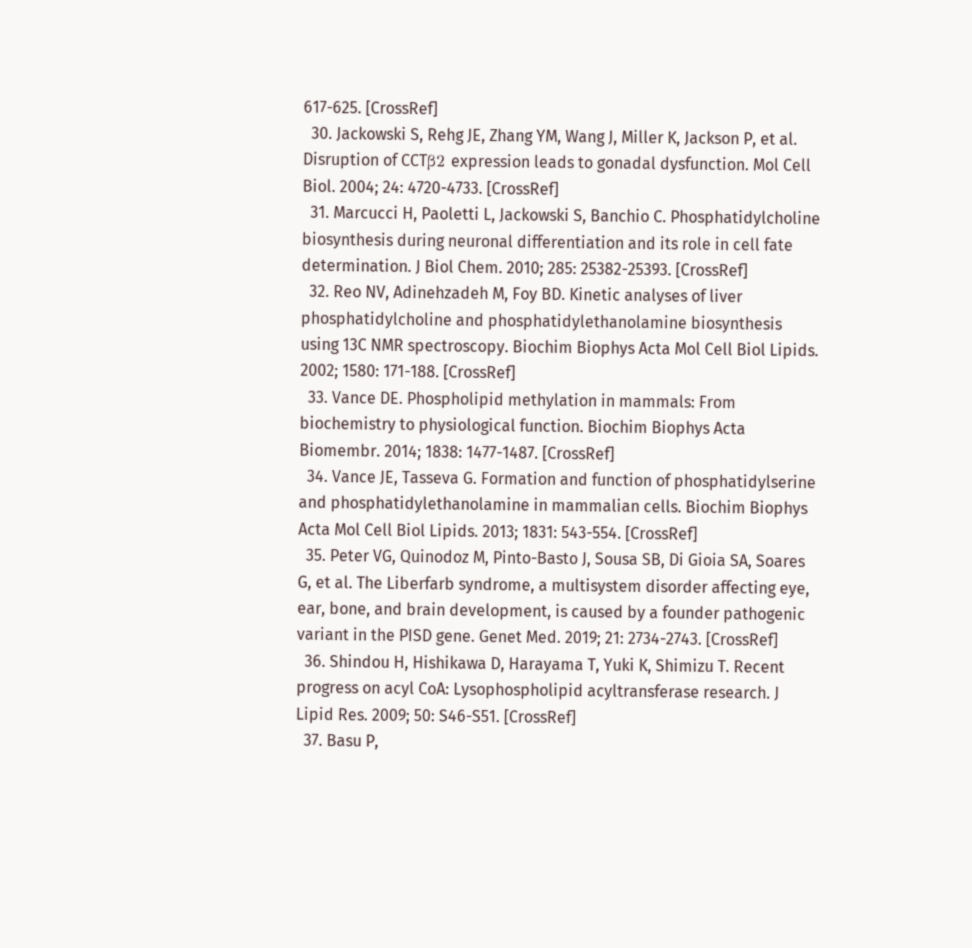617-625. [CrossRef]
  30. Jackowski S, Rehg JE, Zhang YM, Wang J, Miller K, Jackson P, et al. Disruption of CCTβ2 expression leads to gonadal dysfunction. Mol Cell Biol. 2004; 24: 4720-4733. [CrossRef]
  31. Marcucci H, Paoletti L, Jackowski S, Banchio C. Phosphatidylcholine biosynthesis during neuronal differentiation and its role in cell fate determination. J Biol Chem. 2010; 285: 25382-25393. [CrossRef]
  32. Reo NV, Adinehzadeh M, Foy BD. Kinetic analyses of liver phosphatidylcholine and phosphatidylethanolamine biosynthesis using 13C NMR spectroscopy. Biochim Biophys Acta Mol Cell Biol Lipids. 2002; 1580: 171-188. [CrossRef]
  33. Vance DE. Phospholipid methylation in mammals: From biochemistry to physiological function. Biochim Biophys Acta Biomembr. 2014; 1838: 1477-1487. [CrossRef]
  34. Vance JE, Tasseva G. Formation and function of phosphatidylserine and phosphatidylethanolamine in mammalian cells. Biochim Biophys Acta Mol Cell Biol Lipids. 2013; 1831: 543-554. [CrossRef]
  35. Peter VG, Quinodoz M, Pinto-Basto J, Sousa SB, Di Gioia SA, Soares G, et al. The Liberfarb syndrome, a multisystem disorder affecting eye, ear, bone, and brain development, is caused by a founder pathogenic variant in the PISD gene. Genet Med. 2019; 21: 2734-2743. [CrossRef]
  36. Shindou H, Hishikawa D, Harayama T, Yuki K, Shimizu T. Recent progress on acyl CoA: Lysophospholipid acyltransferase research. J Lipid Res. 2009; 50: S46-S51. [CrossRef]
  37. Basu P,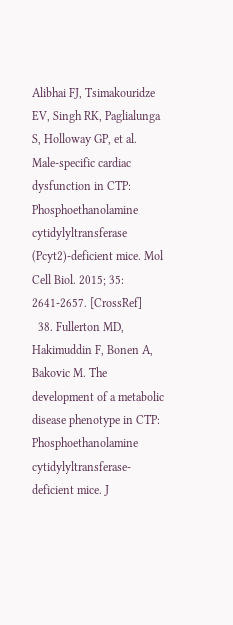Alibhai FJ, Tsimakouridze EV, Singh RK, Paglialunga S, Holloway GP, et al. Male-specific cardiac dysfunction in CTP: Phosphoethanolamine cytidylyltransferase (Pcyt2)-deficient mice. Mol Cell Biol. 2015; 35: 2641-2657. [CrossRef]
  38. Fullerton MD, Hakimuddin F, Bonen A, Bakovic M. The development of a metabolic disease phenotype in CTP: Phosphoethanolamine cytidylyltransferase-deficient mice. J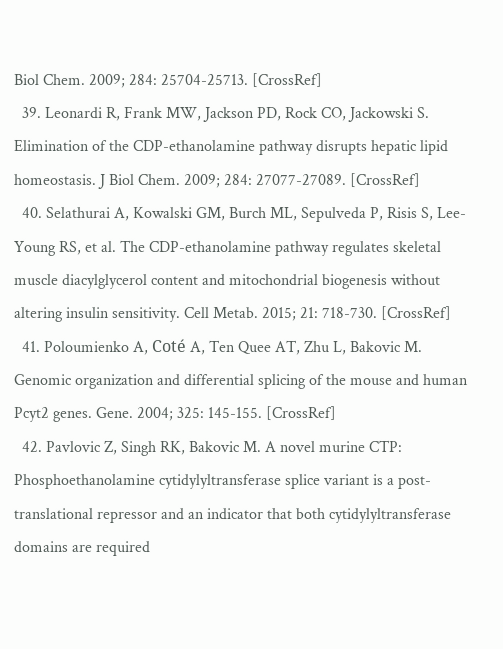Biol Chem. 2009; 284: 25704-25713. [CrossRef]
  39. Leonardi R, Frank MW, Jackson PD, Rock CO, Jackowski S. Elimination of the CDP-ethanolamine pathway disrupts hepatic lipid homeostasis. J Biol Chem. 2009; 284: 27077-27089. [CrossRef]
  40. Selathurai A, Kowalski GM, Burch ML, Sepulveda P, Risis S, Lee-Young RS, et al. The CDP-ethanolamine pathway regulates skeletal muscle diacylglycerol content and mitochondrial biogenesis without altering insulin sensitivity. Cell Metab. 2015; 21: 718-730. [CrossRef]
  41. Poloumienko A, Coté A, Ten Quee AT, Zhu L, Bakovic M. Genomic organization and differential splicing of the mouse and human Pcyt2 genes. Gene. 2004; 325: 145-155. [CrossRef]
  42. Pavlovic Z, Singh RK, Bakovic M. A novel murine CTP: Phosphoethanolamine cytidylyltransferase splice variant is a post-translational repressor and an indicator that both cytidylyltransferase domains are required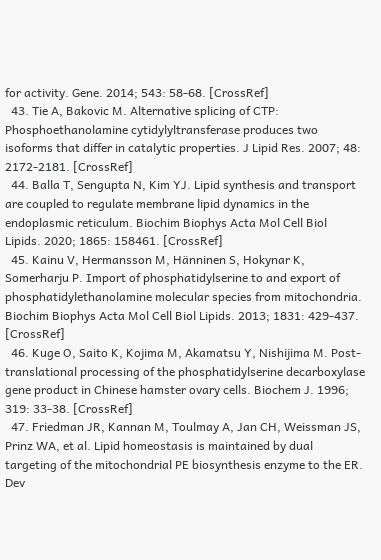for activity. Gene. 2014; 543: 58-68. [CrossRef]
  43. Tie A, Bakovic M. Alternative splicing of CTP: Phosphoethanolamine cytidylyltransferase produces two isoforms that differ in catalytic properties. J Lipid Res. 2007; 48: 2172-2181. [CrossRef]
  44. Balla T, Sengupta N, Kim YJ. Lipid synthesis and transport are coupled to regulate membrane lipid dynamics in the endoplasmic reticulum. Biochim Biophys Acta Mol Cell Biol Lipids. 2020; 1865: 158461. [CrossRef]
  45. Kainu V, Hermansson M, Hänninen S, Hokynar K, Somerharju P. Import of phosphatidylserine to and export of phosphatidylethanolamine molecular species from mitochondria. Biochim Biophys Acta Mol Cell Biol Lipids. 2013; 1831: 429-437. [CrossRef]
  46. Kuge O, Saito K, Kojima M, Akamatsu Y, Nishijima M. Post-translational processing of the phosphatidylserine decarboxylase gene product in Chinese hamster ovary cells. Biochem J. 1996; 319: 33-38. [CrossRef]
  47. Friedman JR, Kannan M, Toulmay A, Jan CH, Weissman JS, Prinz WA, et al. Lipid homeostasis is maintained by dual targeting of the mitochondrial PE biosynthesis enzyme to the ER. Dev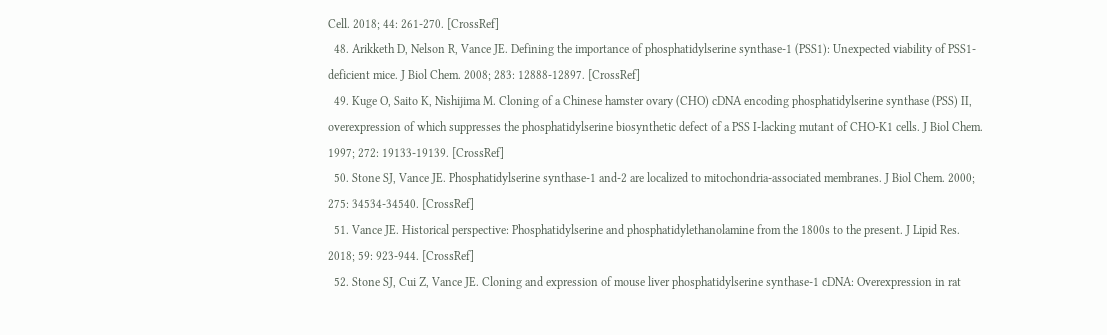Cell. 2018; 44: 261-270. [CrossRef]
  48. Arikketh D, Nelson R, Vance JE. Defining the importance of phosphatidylserine synthase-1 (PSS1): Unexpected viability of PSS1-deficient mice. J Biol Chem. 2008; 283: 12888-12897. [CrossRef]
  49. Kuge O, Saito K, Nishijima M. Cloning of a Chinese hamster ovary (CHO) cDNA encoding phosphatidylserine synthase (PSS) II, overexpression of which suppresses the phosphatidylserine biosynthetic defect of a PSS I-lacking mutant of CHO-K1 cells. J Biol Chem. 1997; 272: 19133-19139. [CrossRef]
  50. Stone SJ, Vance JE. Phosphatidylserine synthase-1 and-2 are localized to mitochondria-associated membranes. J Biol Chem. 2000; 275: 34534-34540. [CrossRef]
  51. Vance JE. Historical perspective: Phosphatidylserine and phosphatidylethanolamine from the 1800s to the present. J Lipid Res. 2018; 59: 923-944. [CrossRef]
  52. Stone SJ, Cui Z, Vance JE. Cloning and expression of mouse liver phosphatidylserine synthase-1 cDNA: Overexpression in rat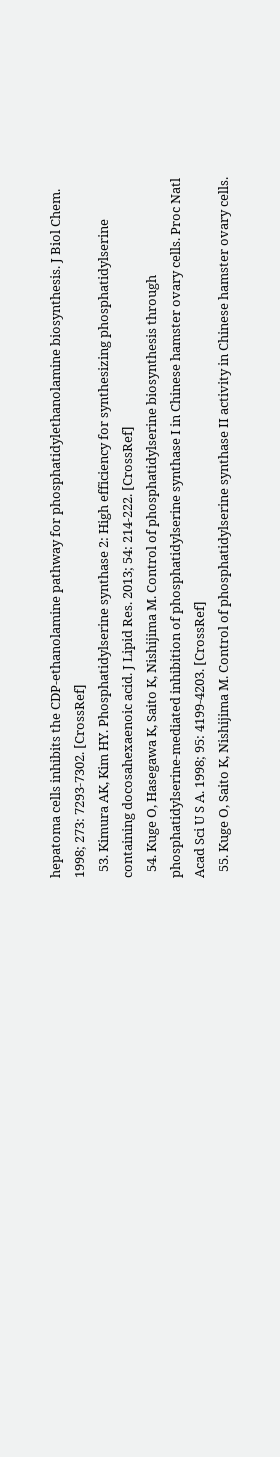hepatoma cells inhibits the CDP-ethanolamine pathway for phosphatidylethanolamine biosynthesis. J Biol Chem. 1998; 273: 7293-7302. [CrossRef]
  53. Kimura AK, Kim HY. Phosphatidylserine synthase 2: High efficiency for synthesizing phosphatidylserine containing docosahexaenoic acid. J Lipid Res. 2013; 54: 214-222. [CrossRef]
  54. Kuge O, Hasegawa K, Saito K, Nishijima M. Control of phosphatidylserine biosynthesis through phosphatidylserine-mediated inhibition of phosphatidylserine synthase I in Chinese hamster ovary cells. Proc Natl Acad Sci U S A. 1998; 95: 4199-4203. [CrossRef]
  55. Kuge O, Saito K, Nishijima M. Control of phosphatidylserine synthase II activity in Chinese hamster ovary cells.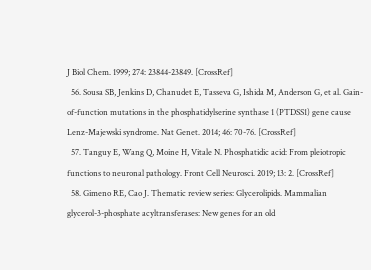J Biol Chem. 1999; 274: 23844-23849. [CrossRef]
  56. Sousa SB, Jenkins D, Chanudet E, Tasseva G, Ishida M, Anderson G, et al. Gain-of-function mutations in the phosphatidylserine synthase 1 (PTDSS1) gene cause Lenz-Majewski syndrome. Nat Genet. 2014; 46: 70-76. [CrossRef]
  57. Tanguy E, Wang Q, Moine H, Vitale N. Phosphatidic acid: From pleiotropic functions to neuronal pathology. Front Cell Neurosci. 2019; 13: 2. [CrossRef]
  58. Gimeno RE, Cao J. Thematic review series: Glycerolipids. Mammalian glycerol-3-phosphate acyltransferases: New genes for an old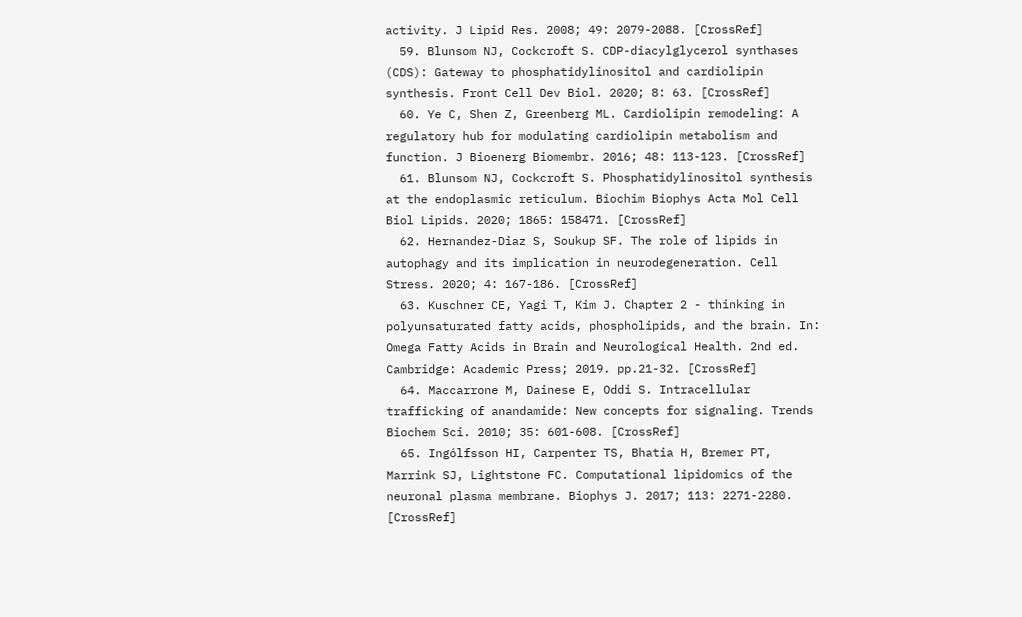activity. J Lipid Res. 2008; 49: 2079-2088. [CrossRef]
  59. Blunsom NJ, Cockcroft S. CDP-diacylglycerol synthases (CDS): Gateway to phosphatidylinositol and cardiolipin synthesis. Front Cell Dev Biol. 2020; 8: 63. [CrossRef]
  60. Ye C, Shen Z, Greenberg ML. Cardiolipin remodeling: A regulatory hub for modulating cardiolipin metabolism and function. J Bioenerg Biomembr. 2016; 48: 113-123. [CrossRef]
  61. Blunsom NJ, Cockcroft S. Phosphatidylinositol synthesis at the endoplasmic reticulum. Biochim Biophys Acta Mol Cell Biol Lipids. 2020; 1865: 158471. [CrossRef]
  62. Hernandez-Diaz S, Soukup SF. The role of lipids in autophagy and its implication in neurodegeneration. Cell Stress. 2020; 4: 167-186. [CrossRef]
  63. Kuschner CE, Yagi T, Kim J. Chapter 2 - thinking in polyunsaturated fatty acids, phospholipids, and the brain. In: Omega Fatty Acids in Brain and Neurological Health. 2nd ed. Cambridge: Academic Press; 2019. pp.21-32. [CrossRef]
  64. Maccarrone M, Dainese E, Oddi S. Intracellular trafficking of anandamide: New concepts for signaling. Trends Biochem Sci. 2010; 35: 601-608. [CrossRef]
  65. Ingólfsson HI, Carpenter TS, Bhatia H, Bremer PT, Marrink SJ, Lightstone FC. Computational lipidomics of the neuronal plasma membrane. Biophys J. 2017; 113: 2271-2280. [CrossRef]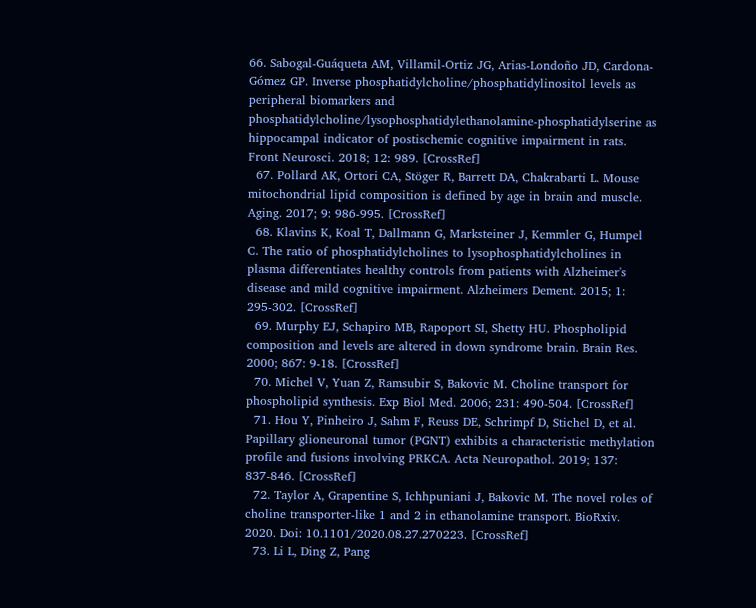66. Sabogal-Guáqueta AM, Villamil-Ortiz JG, Arias-Londoño JD, Cardona-Gómez GP. Inverse phosphatidylcholine/phosphatidylinositol levels as peripheral biomarkers and phosphatidylcholine/lysophosphatidylethanolamine-phosphatidylserine as hippocampal indicator of postischemic cognitive impairment in rats. Front Neurosci. 2018; 12: 989. [CrossRef]
  67. Pollard AK, Ortori CA, Stöger R, Barrett DA, Chakrabarti L. Mouse mitochondrial lipid composition is defined by age in brain and muscle. Aging. 2017; 9: 986-995. [CrossRef]
  68. Klavins K, Koal T, Dallmann G, Marksteiner J, Kemmler G, Humpel C. The ratio of phosphatidylcholines to lysophosphatidylcholines in plasma differentiates healthy controls from patients with Alzheimer's disease and mild cognitive impairment. Alzheimers Dement. 2015; 1: 295-302. [CrossRef]
  69. Murphy EJ, Schapiro MB, Rapoport SI, Shetty HU. Phospholipid composition and levels are altered in down syndrome brain. Brain Res. 2000; 867: 9-18. [CrossRef]
  70. Michel V, Yuan Z, Ramsubir S, Bakovic M. Choline transport for phospholipid synthesis. Exp Biol Med. 2006; 231: 490-504. [CrossRef]
  71. Hou Y, Pinheiro J, Sahm F, Reuss DE, Schrimpf D, Stichel D, et al. Papillary glioneuronal tumor (PGNT) exhibits a characteristic methylation profile and fusions involving PRKCA. Acta Neuropathol. 2019; 137: 837-846. [CrossRef]
  72. Taylor A, Grapentine S, Ichhpuniani J, Bakovic M. The novel roles of choline transporter-like 1 and 2 in ethanolamine transport. BioRxiv. 2020. Doi: 10.1101/2020.08.27.270223. [CrossRef]
  73. Li L, Ding Z, Pang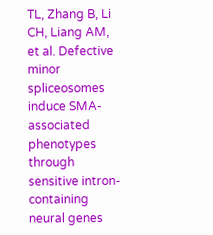TL, Zhang B, Li CH, Liang AM, et al. Defective minor spliceosomes induce SMA-associated phenotypes through sensitive intron-containing neural genes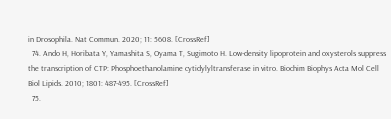in Drosophila. Nat Commun. 2020; 11: 5608. [CrossRef]
  74. Ando H, Horibata Y, Yamashita S, Oyama T, Sugimoto H. Low-density lipoprotein and oxysterols suppress the transcription of CTP: Phosphoethanolamine cytidylyltransferase in vitro. Biochim Biophys Acta Mol Cell Biol Lipids. 2010; 1801: 487-495. [CrossRef]
  75.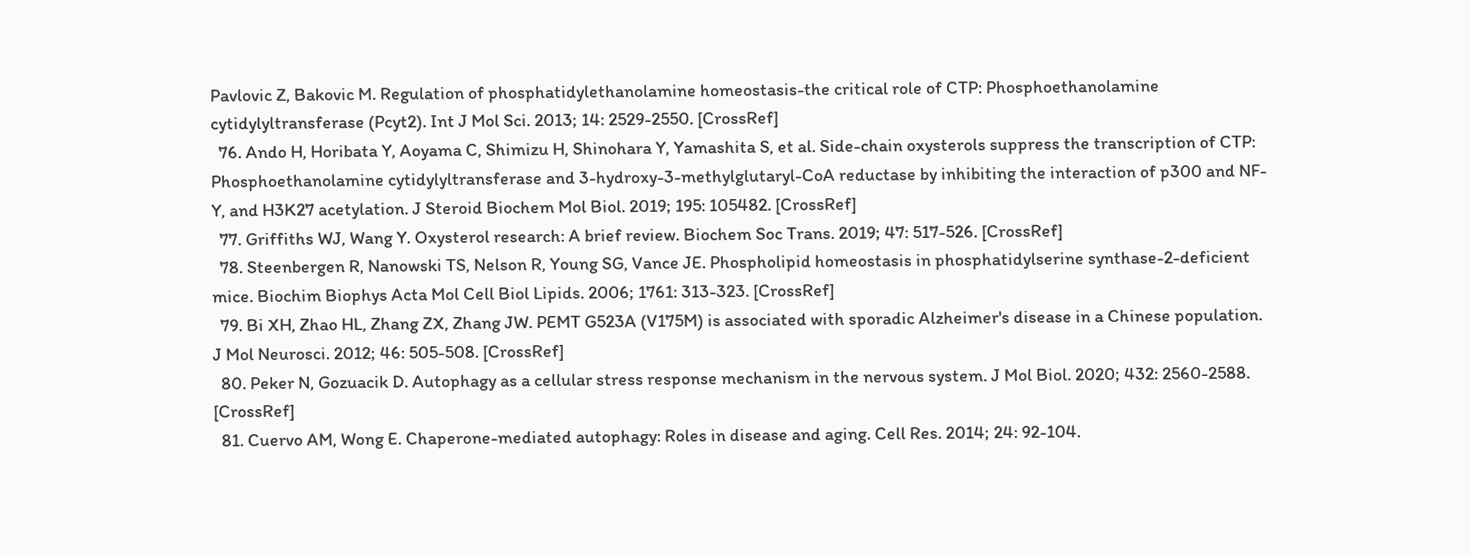Pavlovic Z, Bakovic M. Regulation of phosphatidylethanolamine homeostasis-the critical role of CTP: Phosphoethanolamine cytidylyltransferase (Pcyt2). Int J Mol Sci. 2013; 14: 2529-2550. [CrossRef]
  76. Ando H, Horibata Y, Aoyama C, Shimizu H, Shinohara Y, Yamashita S, et al. Side-chain oxysterols suppress the transcription of CTP: Phosphoethanolamine cytidylyltransferase and 3-hydroxy-3-methylglutaryl-CoA reductase by inhibiting the interaction of p300 and NF-Y, and H3K27 acetylation. J Steroid Biochem Mol Biol. 2019; 195: 105482. [CrossRef]
  77. Griffiths WJ, Wang Y. Oxysterol research: A brief review. Biochem Soc Trans. 2019; 47: 517-526. [CrossRef]
  78. Steenbergen R, Nanowski TS, Nelson R, Young SG, Vance JE. Phospholipid homeostasis in phosphatidylserine synthase-2-deficient mice. Biochim Biophys Acta Mol Cell Biol Lipids. 2006; 1761: 313-323. [CrossRef]
  79. Bi XH, Zhao HL, Zhang ZX, Zhang JW. PEMT G523A (V175M) is associated with sporadic Alzheimer's disease in a Chinese population. J Mol Neurosci. 2012; 46: 505-508. [CrossRef]
  80. Peker N, Gozuacik D. Autophagy as a cellular stress response mechanism in the nervous system. J Mol Biol. 2020; 432: 2560-2588. [CrossRef]
  81. Cuervo AM, Wong E. Chaperone-mediated autophagy: Roles in disease and aging. Cell Res. 2014; 24: 92-104.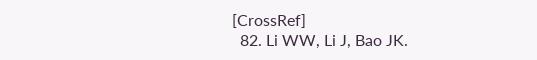[CrossRef]
  82. Li WW, Li J, Bao JK.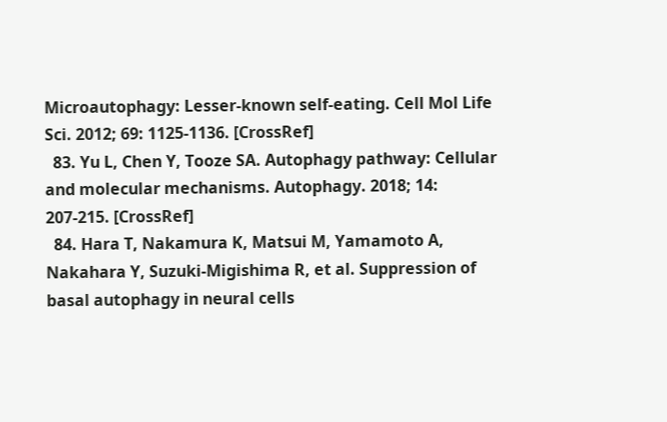Microautophagy: Lesser-known self-eating. Cell Mol Life Sci. 2012; 69: 1125-1136. [CrossRef]
  83. Yu L, Chen Y, Tooze SA. Autophagy pathway: Cellular and molecular mechanisms. Autophagy. 2018; 14: 207-215. [CrossRef]
  84. Hara T, Nakamura K, Matsui M, Yamamoto A, Nakahara Y, Suzuki-Migishima R, et al. Suppression of basal autophagy in neural cells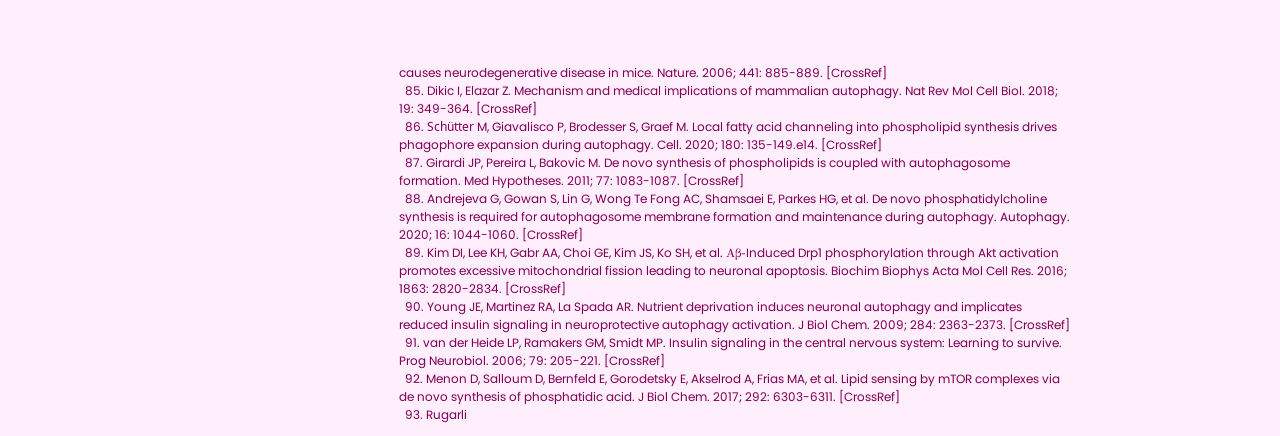causes neurodegenerative disease in mice. Nature. 2006; 441: 885-889. [CrossRef]
  85. Dikic I, Elazar Z. Mechanism and medical implications of mammalian autophagy. Nat Rev Mol Cell Biol. 2018; 19: 349-364. [CrossRef]
  86. Schütter M, Giavalisco P, Brodesser S, Graef M. Local fatty acid channeling into phospholipid synthesis drives phagophore expansion during autophagy. Cell. 2020; 180: 135-149.e14. [CrossRef]
  87. Girardi JP, Pereira L, Bakovic M. De novo synthesis of phospholipids is coupled with autophagosome formation. Med Hypotheses. 2011; 77: 1083-1087. [CrossRef]
  88. Andrejeva G, Gowan S, Lin G, Wong Te Fong AC, Shamsaei E, Parkes HG, et al. De novo phosphatidylcholine synthesis is required for autophagosome membrane formation and maintenance during autophagy. Autophagy. 2020; 16: 1044-1060. [CrossRef]
  89. Kim DI, Lee KH, Gabr AA, Choi GE, Kim JS, Ko SH, et al. Aβ-Induced Drp1 phosphorylation through Akt activation promotes excessive mitochondrial fission leading to neuronal apoptosis. Biochim Biophys Acta Mol Cell Res. 2016; 1863: 2820-2834. [CrossRef]
  90. Young JE, Martinez RA, La Spada AR. Nutrient deprivation induces neuronal autophagy and implicates reduced insulin signaling in neuroprotective autophagy activation. J Biol Chem. 2009; 284: 2363-2373. [CrossRef]
  91. van der Heide LP, Ramakers GM, Smidt MP. Insulin signaling in the central nervous system: Learning to survive. Prog Neurobiol. 2006; 79: 205-221. [CrossRef]
  92. Menon D, Salloum D, Bernfeld E, Gorodetsky E, Akselrod A, Frias MA, et al. Lipid sensing by mTOR complexes via de novo synthesis of phosphatidic acid. J Biol Chem. 2017; 292: 6303-6311. [CrossRef]
  93. Rugarli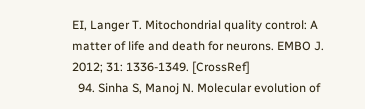EI, Langer T. Mitochondrial quality control: A matter of life and death for neurons. EMBO J. 2012; 31: 1336-1349. [CrossRef]
  94. Sinha S, Manoj N. Molecular evolution of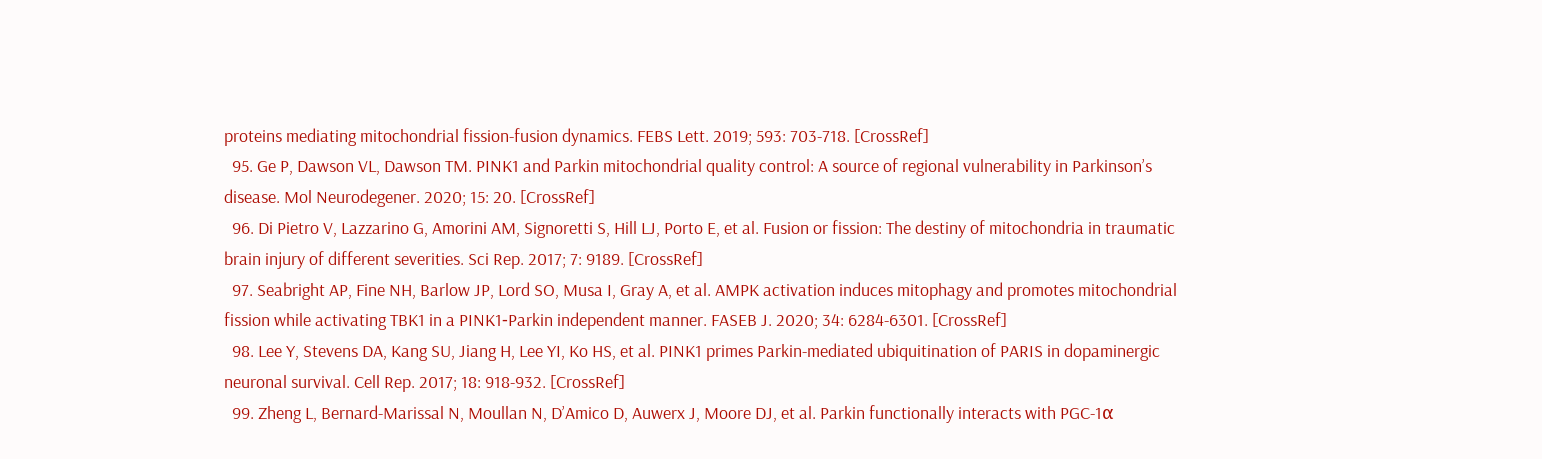proteins mediating mitochondrial fission-fusion dynamics. FEBS Lett. 2019; 593: 703-718. [CrossRef]
  95. Ge P, Dawson VL, Dawson TM. PINK1 and Parkin mitochondrial quality control: A source of regional vulnerability in Parkinson’s disease. Mol Neurodegener. 2020; 15: 20. [CrossRef]
  96. Di Pietro V, Lazzarino G, Amorini AM, Signoretti S, Hill LJ, Porto E, et al. Fusion or fission: The destiny of mitochondria in traumatic brain injury of different severities. Sci Rep. 2017; 7: 9189. [CrossRef]
  97. Seabright AP, Fine NH, Barlow JP, Lord SO, Musa I, Gray A, et al. AMPK activation induces mitophagy and promotes mitochondrial fission while activating TBK1 in a PINK1‐Parkin independent manner. FASEB J. 2020; 34: 6284-6301. [CrossRef]
  98. Lee Y, Stevens DA, Kang SU, Jiang H, Lee YI, Ko HS, et al. PINK1 primes Parkin-mediated ubiquitination of PARIS in dopaminergic neuronal survival. Cell Rep. 2017; 18: 918-932. [CrossRef]
  99. Zheng L, Bernard-Marissal N, Moullan N, D’Amico D, Auwerx J, Moore DJ, et al. Parkin functionally interacts with PGC-1α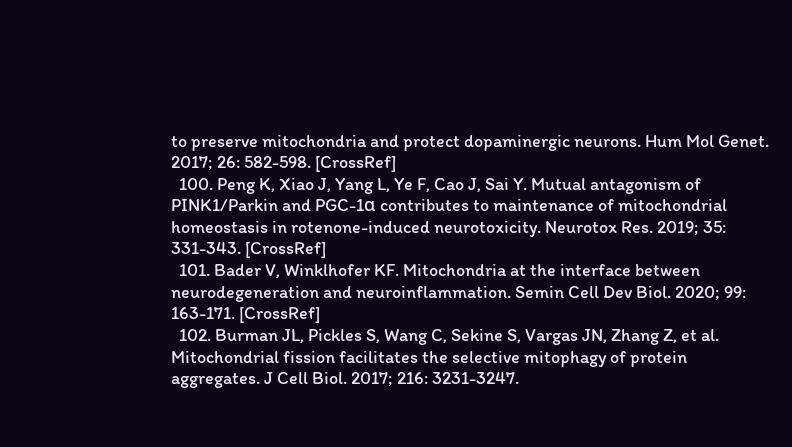to preserve mitochondria and protect dopaminergic neurons. Hum Mol Genet. 2017; 26: 582-598. [CrossRef]
  100. Peng K, Xiao J, Yang L, Ye F, Cao J, Sai Y. Mutual antagonism of PINK1/Parkin and PGC-1α contributes to maintenance of mitochondrial homeostasis in rotenone-induced neurotoxicity. Neurotox Res. 2019; 35: 331-343. [CrossRef]
  101. Bader V, Winklhofer KF. Mitochondria at the interface between neurodegeneration and neuroinflammation. Semin Cell Dev Biol. 2020; 99: 163-171. [CrossRef]
  102. Burman JL, Pickles S, Wang C, Sekine S, Vargas JN, Zhang Z, et al. Mitochondrial fission facilitates the selective mitophagy of protein aggregates. J Cell Biol. 2017; 216: 3231-3247.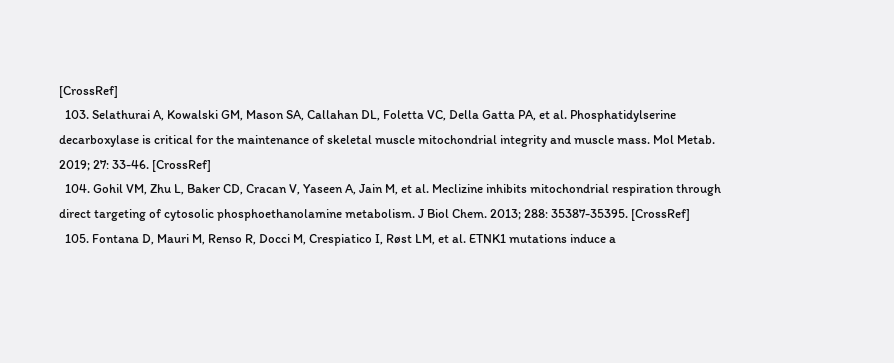[CrossRef]
  103. Selathurai A, Kowalski GM, Mason SA, Callahan DL, Foletta VC, Della Gatta PA, et al. Phosphatidylserine decarboxylase is critical for the maintenance of skeletal muscle mitochondrial integrity and muscle mass. Mol Metab. 2019; 27: 33-46. [CrossRef]
  104. Gohil VM, Zhu L, Baker CD, Cracan V, Yaseen A, Jain M, et al. Meclizine inhibits mitochondrial respiration through direct targeting of cytosolic phosphoethanolamine metabolism. J Biol Chem. 2013; 288: 35387-35395. [CrossRef]
  105. Fontana D, Mauri M, Renso R, Docci M, Crespiatico I, Røst LM, et al. ETNK1 mutations induce a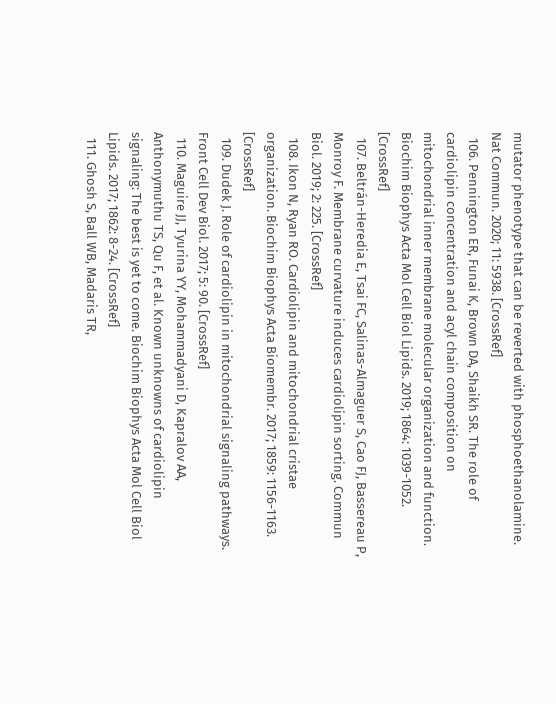mutator phenotype that can be reverted with phosphoethanolamine. Nat Commun. 2020; 11: 5938. [CrossRef]
  106. Pennington ER, Funai K, Brown DA, Shaikh SR. The role of cardiolipin concentration and acyl chain composition on mitochondrial inner membrane molecular organization and function. Biochim Biophys Acta Mol Cell Biol Lipids. 2019; 1864: 1039-1052. [CrossRef]
  107. Beltrán-Heredia E, Tsai FC, Salinas-Almaguer S, Cao FJ, Bassereau P, Monroy F. Membrane curvature induces cardiolipin sorting. Commun Biol. 2019; 2: 225. [CrossRef]
  108. Ikon N, Ryan RO. Cardiolipin and mitochondrial cristae organization. Biochim Biophys Acta Biomembr. 2017; 1859: 1156-1163. [CrossRef]
  109. Dudek J. Role of cardiolipin in mitochondrial signaling pathways. Front Cell Dev Biol. 2017; 5: 90. [CrossRef]
  110. Maguire JJ, Tyurina YY, Mohammadyani D, Kapralov AA, Anthonymuthu TS, Qu F, et al. Known unknowns of cardiolipin signaling: The best is yet to come. Biochim Biophys Acta Mol Cell Biol Lipids. 2017; 1862: 8-24. [CrossRef]
  111. Ghosh S, Ball WB, Madaris TR,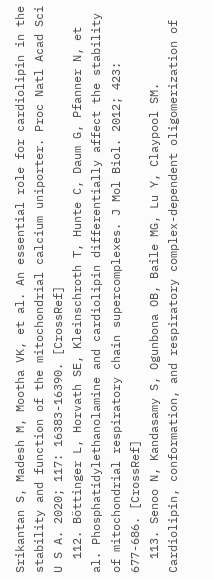Srikantan S, Madesh M, Mootha VK, et al. An essential role for cardiolipin in the stability and function of the mitochondrial calcium uniporter. Proc Natl Acad Sci U S A. 2020; 117: 16383-16390. [CrossRef]
  112. Böttinger L, Horvath SE, Kleinschroth T, Hunte C, Daum G, Pfanner N, et al. Phosphatidylethanolamine and cardiolipin differentially affect the stability of mitochondrial respiratory chain supercomplexes. J Mol Biol. 2012; 423: 677-686. [CrossRef]
  113. Senoo N, Kandasamy S, Ogunbona OB, Baile MG, Lu Y, Claypool SM. Cardiolipin, conformation, and respiratory complex-dependent oligomerization of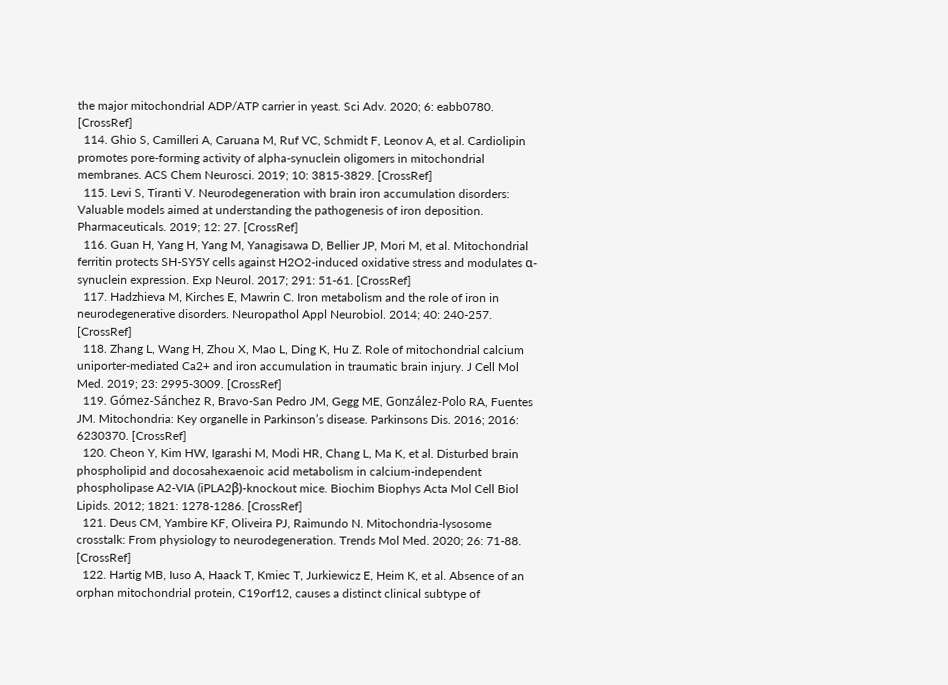the major mitochondrial ADP/ATP carrier in yeast. Sci Adv. 2020; 6: eabb0780. [CrossRef]
  114. Ghio S, Camilleri A, Caruana M, Ruf VC, Schmidt F, Leonov A, et al. Cardiolipin promotes pore-forming activity of alpha-synuclein oligomers in mitochondrial membranes. ACS Chem Neurosci. 2019; 10: 3815-3829. [CrossRef]
  115. Levi S, Tiranti V. Neurodegeneration with brain iron accumulation disorders: Valuable models aimed at understanding the pathogenesis of iron deposition. Pharmaceuticals. 2019; 12: 27. [CrossRef]
  116. Guan H, Yang H, Yang M, Yanagisawa D, Bellier JP, Mori M, et al. Mitochondrial ferritin protects SH-SY5Y cells against H2O2-induced oxidative stress and modulates α-synuclein expression. Exp Neurol. 2017; 291: 51-61. [CrossRef]
  117. Hadzhieva M, Kirches E, Mawrin C. Iron metabolism and the role of iron in neurodegenerative disorders. Neuropathol Appl Neurobiol. 2014; 40: 240-257. [CrossRef]
  118. Zhang L, Wang H, Zhou X, Mao L, Ding K, Hu Z. Role of mitochondrial calcium uniporter‐mediated Ca2+ and iron accumulation in traumatic brain injury. J Cell Mol Med. 2019; 23: 2995-3009. [CrossRef]
  119. Gómez-Sánchez R, Bravo-San Pedro JM, Gegg ME, González-Polo RA, Fuentes JM. Mitochondria: Key organelle in Parkinson’s disease. Parkinsons Dis. 2016; 2016: 6230370. [CrossRef]
  120. Cheon Y, Kim HW, Igarashi M, Modi HR, Chang L, Ma K, et al. Disturbed brain phospholipid and docosahexaenoic acid metabolism in calcium-independent phospholipase A2-VIA (iPLA2β)-knockout mice. Biochim Biophys Acta Mol Cell Biol Lipids. 2012; 1821: 1278-1286. [CrossRef]
  121. Deus CM, Yambire KF, Oliveira PJ, Raimundo N. Mitochondria-lysosome crosstalk: From physiology to neurodegeneration. Trends Mol Med. 2020; 26: 71-88. [CrossRef]
  122. Hartig MB, Iuso A, Haack T, Kmiec T, Jurkiewicz E, Heim K, et al. Absence of an orphan mitochondrial protein, C19orf12, causes a distinct clinical subtype of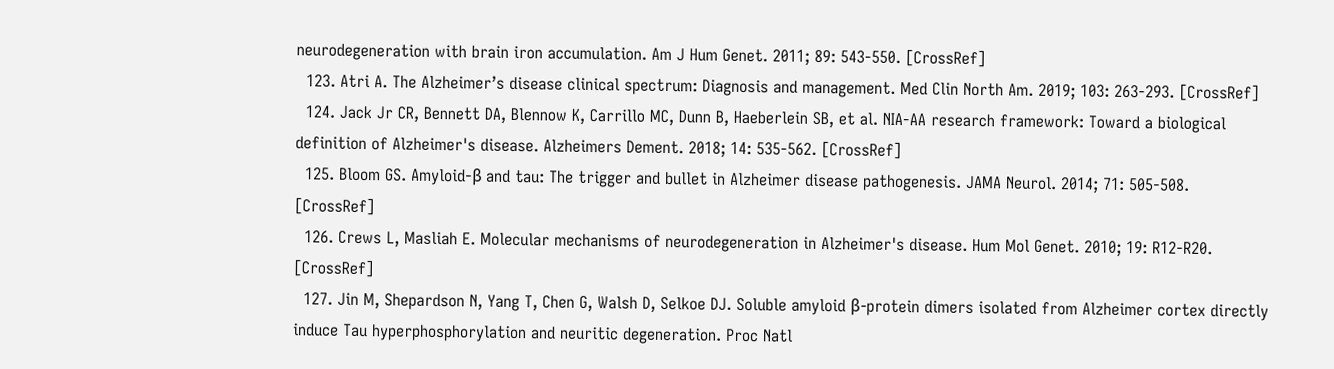neurodegeneration with brain iron accumulation. Am J Hum Genet. 2011; 89: 543-550. [CrossRef]
  123. Atri A. The Alzheimer’s disease clinical spectrum: Diagnosis and management. Med Clin North Am. 2019; 103: 263-293. [CrossRef]
  124. Jack Jr CR, Bennett DA, Blennow K, Carrillo MC, Dunn B, Haeberlein SB, et al. NIA‐AA research framework: Toward a biological definition of Alzheimer's disease. Alzheimers Dement. 2018; 14: 535-562. [CrossRef]
  125. Bloom GS. Amyloid-β and tau: The trigger and bullet in Alzheimer disease pathogenesis. JAMA Neurol. 2014; 71: 505-508. [CrossRef]
  126. Crews L, Masliah E. Molecular mechanisms of neurodegeneration in Alzheimer's disease. Hum Mol Genet. 2010; 19: R12-R20. [CrossRef]
  127. Jin M, Shepardson N, Yang T, Chen G, Walsh D, Selkoe DJ. Soluble amyloid β-protein dimers isolated from Alzheimer cortex directly induce Tau hyperphosphorylation and neuritic degeneration. Proc Natl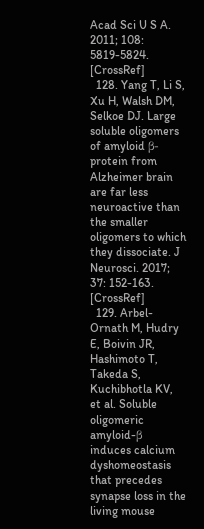Acad Sci U S A. 2011; 108: 5819-5824. [CrossRef]
  128. Yang T, Li S, Xu H, Walsh DM, Selkoe DJ. Large soluble oligomers of amyloid β-protein from Alzheimer brain are far less neuroactive than the smaller oligomers to which they dissociate. J Neurosci. 2017; 37: 152-163. [CrossRef]
  129. Arbel-Ornath M, Hudry E, Boivin JR, Hashimoto T, Takeda S, Kuchibhotla KV, et al. Soluble oligomeric amyloid-β induces calcium dyshomeostasis that precedes synapse loss in the living mouse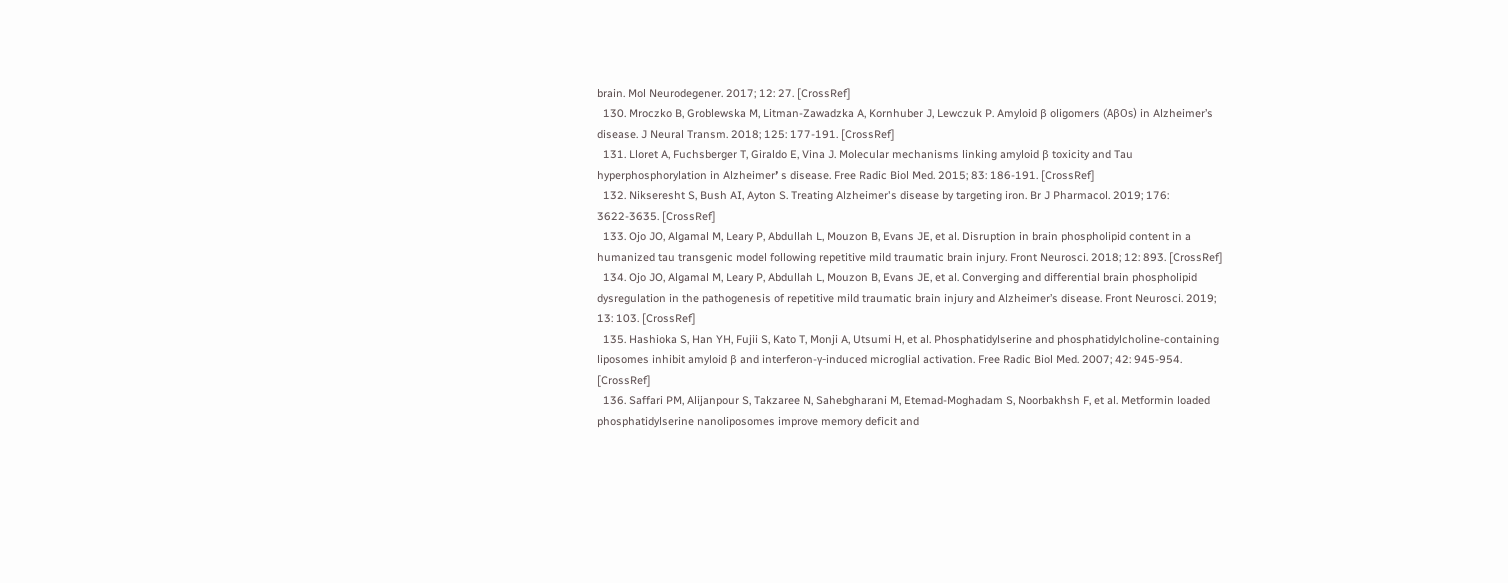brain. Mol Neurodegener. 2017; 12: 27. [CrossRef]
  130. Mroczko B, Groblewska M, Litman-Zawadzka A, Kornhuber J, Lewczuk P. Amyloid β oligomers (AβOs) in Alzheimer’s disease. J Neural Transm. 2018; 125: 177-191. [CrossRef]
  131. Lloret A, Fuchsberger T, Giraldo E, Vina J. Molecular mechanisms linking amyloid β toxicity and Tau hyperphosphorylation in Alzheimer׳ s disease. Free Radic Biol Med. 2015; 83: 186-191. [CrossRef]
  132. Nikseresht S, Bush AI, Ayton S. Treating Alzheimer's disease by targeting iron. Br J Pharmacol. 2019; 176: 3622-3635. [CrossRef]
  133. Ojo JO, Algamal M, Leary P, Abdullah L, Mouzon B, Evans JE, et al. Disruption in brain phospholipid content in a humanized tau transgenic model following repetitive mild traumatic brain injury. Front Neurosci. 2018; 12: 893. [CrossRef]
  134. Ojo JO, Algamal M, Leary P, Abdullah L, Mouzon B, Evans JE, et al. Converging and differential brain phospholipid dysregulation in the pathogenesis of repetitive mild traumatic brain injury and Alzheimer’s disease. Front Neurosci. 2019; 13: 103. [CrossRef]
  135. Hashioka S, Han YH, Fujii S, Kato T, Monji A, Utsumi H, et al. Phosphatidylserine and phosphatidylcholine-containing liposomes inhibit amyloid β and interferon-γ-induced microglial activation. Free Radic Biol Med. 2007; 42: 945-954. [CrossRef]
  136. Saffari PM, Alijanpour S, Takzaree N, Sahebgharani M, Etemad-Moghadam S, Noorbakhsh F, et al. Metformin loaded phosphatidylserine nanoliposomes improve memory deficit and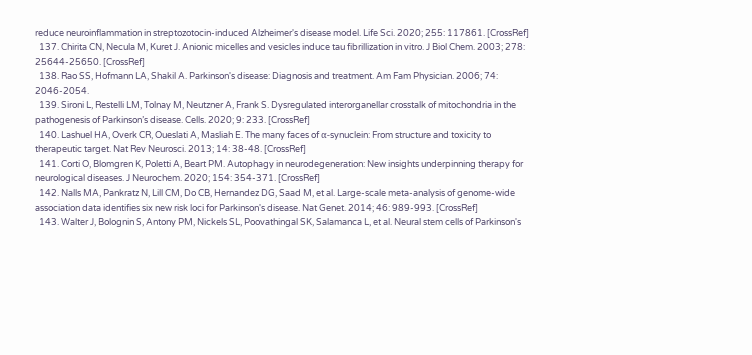reduce neuroinflammation in streptozotocin-induced Alzheimer's disease model. Life Sci. 2020; 255: 117861. [CrossRef]
  137. Chirita CN, Necula M, Kuret J. Anionic micelles and vesicles induce tau fibrillization in vitro. J Biol Chem. 2003; 278: 25644-25650. [CrossRef]
  138. Rao SS, Hofmann LA, Shakil A. Parkinson's disease: Diagnosis and treatment. Am Fam Physician. 2006; 74: 2046-2054.
  139. Sironi L, Restelli LM, Tolnay M, Neutzner A, Frank S. Dysregulated interorganellar crosstalk of mitochondria in the pathogenesis of Parkinson’s disease. Cells. 2020; 9: 233. [CrossRef]
  140. Lashuel HA, Overk CR, Oueslati A, Masliah E. The many faces of α-synuclein: From structure and toxicity to therapeutic target. Nat Rev Neurosci. 2013; 14: 38-48. [CrossRef]
  141. Corti O, Blomgren K, Poletti A, Beart PM. Autophagy in neurodegeneration: New insights underpinning therapy for neurological diseases. J Neurochem. 2020; 154: 354-371. [CrossRef]
  142. Nalls MA, Pankratz N, Lill CM, Do CB, Hernandez DG, Saad M, et al. Large-scale meta-analysis of genome-wide association data identifies six new risk loci for Parkinson's disease. Nat Genet. 2014; 46: 989-993. [CrossRef]
  143. Walter J, Bolognin S, Antony PM, Nickels SL, Poovathingal SK, Salamanca L, et al. Neural stem cells of Parkinson's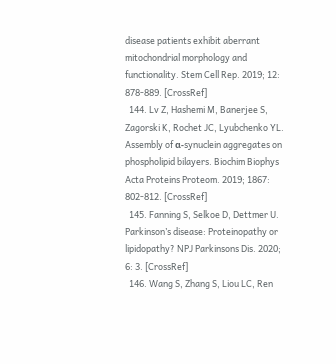disease patients exhibit aberrant mitochondrial morphology and functionality. Stem Cell Rep. 2019; 12: 878-889. [CrossRef]
  144. Lv Z, Hashemi M, Banerjee S, Zagorski K, Rochet JC, Lyubchenko YL. Assembly of α-synuclein aggregates on phospholipid bilayers. Biochim Biophys Acta Proteins Proteom. 2019; 1867: 802-812. [CrossRef]
  145. Fanning S, Selkoe D, Dettmer U. Parkinson’s disease: Proteinopathy or lipidopathy? NPJ Parkinsons Dis. 2020; 6: 3. [CrossRef]
  146. Wang S, Zhang S, Liou LC, Ren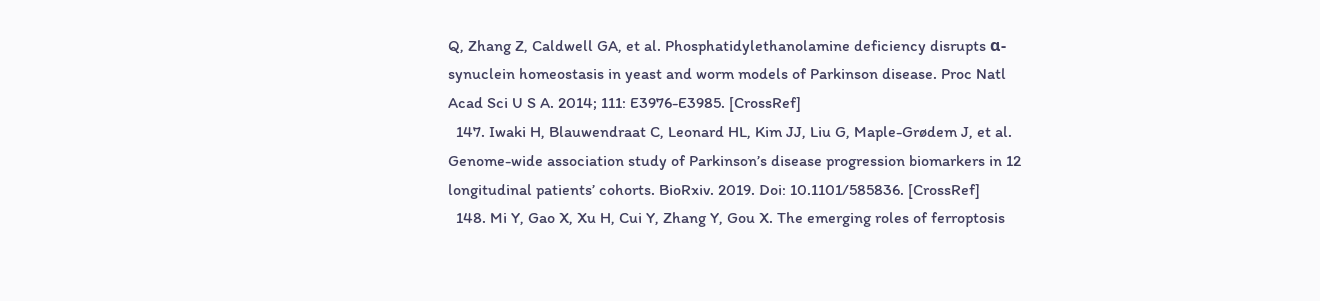Q, Zhang Z, Caldwell GA, et al. Phosphatidylethanolamine deficiency disrupts α-synuclein homeostasis in yeast and worm models of Parkinson disease. Proc Natl Acad Sci U S A. 2014; 111: E3976-E3985. [CrossRef]
  147. Iwaki H, Blauwendraat C, Leonard HL, Kim JJ, Liu G, Maple-Grødem J, et al. Genome-wide association study of Parkinson’s disease progression biomarkers in 12 longitudinal patients’ cohorts. BioRxiv. 2019. Doi: 10.1101/585836. [CrossRef]
  148. Mi Y, Gao X, Xu H, Cui Y, Zhang Y, Gou X. The emerging roles of ferroptosis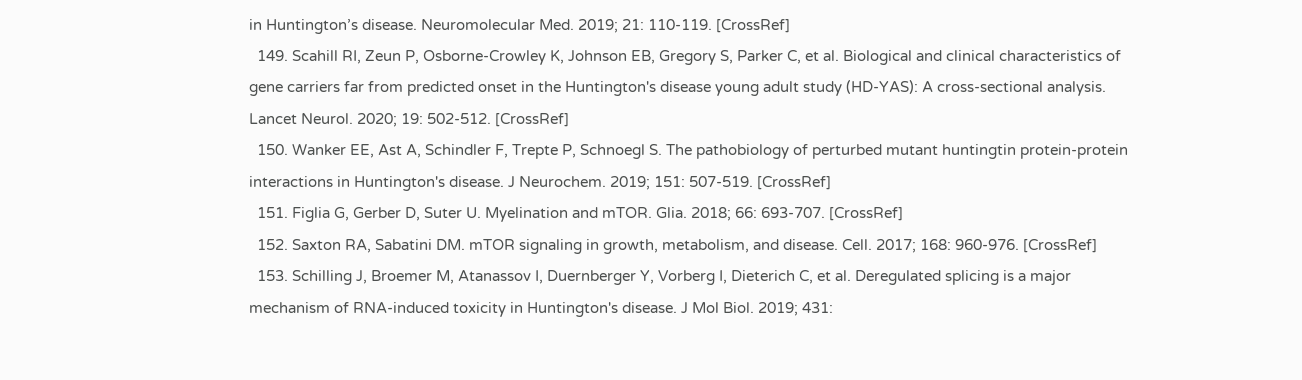in Huntington’s disease. Neuromolecular Med. 2019; 21: 110-119. [CrossRef]
  149. Scahill RI, Zeun P, Osborne-Crowley K, Johnson EB, Gregory S, Parker C, et al. Biological and clinical characteristics of gene carriers far from predicted onset in the Huntington's disease young adult study (HD-YAS): A cross-sectional analysis. Lancet Neurol. 2020; 19: 502-512. [CrossRef]
  150. Wanker EE, Ast A, Schindler F, Trepte P, Schnoegl S. The pathobiology of perturbed mutant huntingtin protein-protein interactions in Huntington's disease. J Neurochem. 2019; 151: 507-519. [CrossRef]
  151. Figlia G, Gerber D, Suter U. Myelination and mTOR. Glia. 2018; 66: 693-707. [CrossRef]
  152. Saxton RA, Sabatini DM. mTOR signaling in growth, metabolism, and disease. Cell. 2017; 168: 960-976. [CrossRef]
  153. Schilling J, Broemer M, Atanassov I, Duernberger Y, Vorberg I, Dieterich C, et al. Deregulated splicing is a major mechanism of RNA-induced toxicity in Huntington's disease. J Mol Biol. 2019; 431: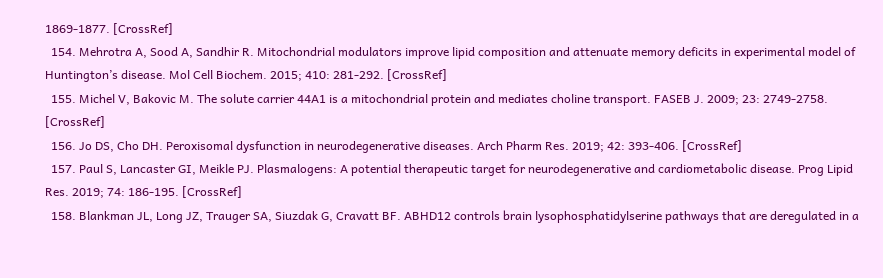1869-1877. [CrossRef]
  154. Mehrotra A, Sood A, Sandhir R. Mitochondrial modulators improve lipid composition and attenuate memory deficits in experimental model of Huntington’s disease. Mol Cell Biochem. 2015; 410: 281-292. [CrossRef]
  155. Michel V, Bakovic M. The solute carrier 44A1 is a mitochondrial protein and mediates choline transport. FASEB J. 2009; 23: 2749-2758. [CrossRef]
  156. Jo DS, Cho DH. Peroxisomal dysfunction in neurodegenerative diseases. Arch Pharm Res. 2019; 42: 393-406. [CrossRef]
  157. Paul S, Lancaster GI, Meikle PJ. Plasmalogens: A potential therapeutic target for neurodegenerative and cardiometabolic disease. Prog Lipid Res. 2019; 74: 186-195. [CrossRef]
  158. Blankman JL, Long JZ, Trauger SA, Siuzdak G, Cravatt BF. ABHD12 controls brain lysophosphatidylserine pathways that are deregulated in a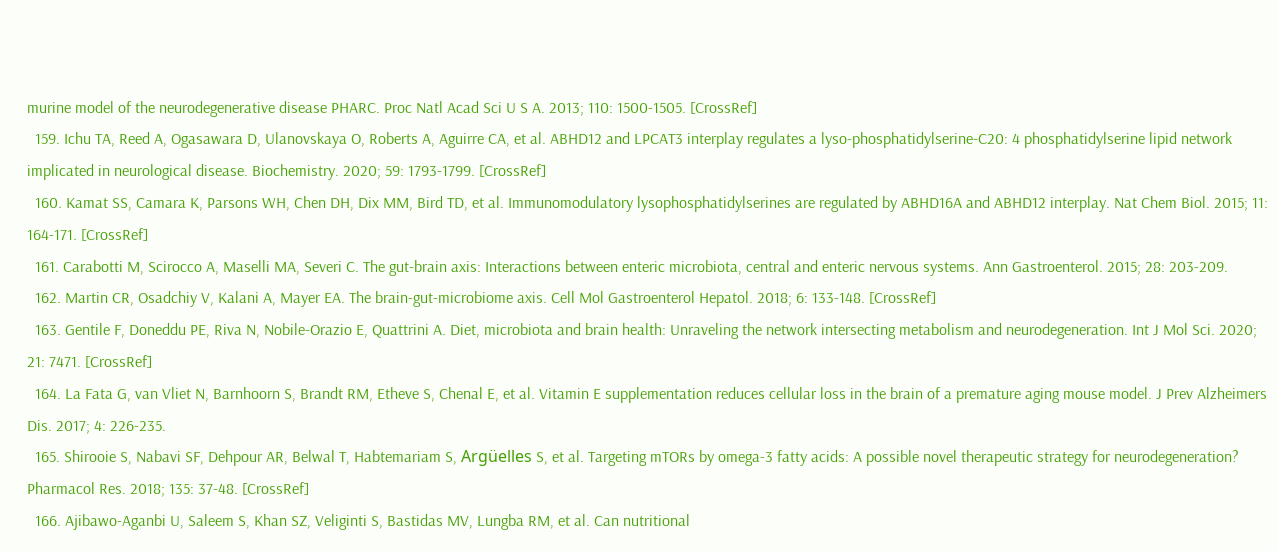murine model of the neurodegenerative disease PHARC. Proc Natl Acad Sci U S A. 2013; 110: 1500-1505. [CrossRef]
  159. Ichu TA, Reed A, Ogasawara D, Ulanovskaya O, Roberts A, Aguirre CA, et al. ABHD12 and LPCAT3 interplay regulates a lyso-phosphatidylserine-C20: 4 phosphatidylserine lipid network implicated in neurological disease. Biochemistry. 2020; 59: 1793-1799. [CrossRef]
  160. Kamat SS, Camara K, Parsons WH, Chen DH, Dix MM, Bird TD, et al. Immunomodulatory lysophosphatidylserines are regulated by ABHD16A and ABHD12 interplay. Nat Chem Biol. 2015; 11: 164-171. [CrossRef]
  161. Carabotti M, Scirocco A, Maselli MA, Severi C. The gut-brain axis: Interactions between enteric microbiota, central and enteric nervous systems. Ann Gastroenterol. 2015; 28: 203-209.
  162. Martin CR, Osadchiy V, Kalani A, Mayer EA. The brain-gut-microbiome axis. Cell Mol Gastroenterol Hepatol. 2018; 6: 133-148. [CrossRef]
  163. Gentile F, Doneddu PE, Riva N, Nobile-Orazio E, Quattrini A. Diet, microbiota and brain health: Unraveling the network intersecting metabolism and neurodegeneration. Int J Mol Sci. 2020; 21: 7471. [CrossRef]
  164. La Fata G, van Vliet N, Barnhoorn S, Brandt RM, Etheve S, Chenal E, et al. Vitamin E supplementation reduces cellular loss in the brain of a premature aging mouse model. J Prev Alzheimers Dis. 2017; 4: 226-235.
  165. Shirooie S, Nabavi SF, Dehpour AR, Belwal T, Habtemariam S, Argüelles S, et al. Targeting mTORs by omega-3 fatty acids: A possible novel therapeutic strategy for neurodegeneration? Pharmacol Res. 2018; 135: 37-48. [CrossRef]
  166. Ajibawo-Aganbi U, Saleem S, Khan SZ, Veliginti S, Bastidas MV, Lungba RM, et al. Can nutritional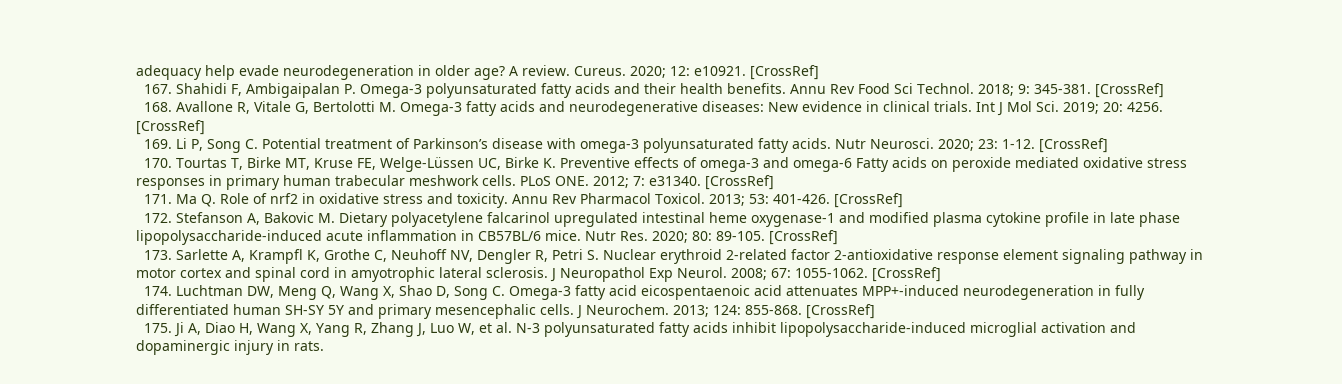adequacy help evade neurodegeneration in older age? A review. Cureus. 2020; 12: e10921. [CrossRef]
  167. Shahidi F, Ambigaipalan P. Omega-3 polyunsaturated fatty acids and their health benefits. Annu Rev Food Sci Technol. 2018; 9: 345-381. [CrossRef]
  168. Avallone R, Vitale G, Bertolotti M. Omega-3 fatty acids and neurodegenerative diseases: New evidence in clinical trials. Int J Mol Sci. 2019; 20: 4256. [CrossRef]
  169. Li P, Song C. Potential treatment of Parkinson’s disease with omega-3 polyunsaturated fatty acids. Nutr Neurosci. 2020; 23: 1-12. [CrossRef]
  170. Tourtas T, Birke MT, Kruse FE, Welge-Lüssen UC, Birke K. Preventive effects of omega-3 and omega-6 Fatty acids on peroxide mediated oxidative stress responses in primary human trabecular meshwork cells. PLoS ONE. 2012; 7: e31340. [CrossRef]
  171. Ma Q. Role of nrf2 in oxidative stress and toxicity. Annu Rev Pharmacol Toxicol. 2013; 53: 401-426. [CrossRef]
  172. Stefanson A, Bakovic M. Dietary polyacetylene falcarinol upregulated intestinal heme oxygenase-1 and modified plasma cytokine profile in late phase lipopolysaccharide-induced acute inflammation in CB57BL/6 mice. Nutr Res. 2020; 80: 89-105. [CrossRef]
  173. Sarlette A, Krampfl K, Grothe C, Neuhoff NV, Dengler R, Petri S. Nuclear erythroid 2-related factor 2-antioxidative response element signaling pathway in motor cortex and spinal cord in amyotrophic lateral sclerosis. J Neuropathol Exp Neurol. 2008; 67: 1055-1062. [CrossRef]
  174. Luchtman DW, Meng Q, Wang X, Shao D, Song C. Omega‐3 fatty acid eicospentaenoic acid attenuates MPP+‐induced neurodegeneration in fully differentiated human SH‐SY 5Y and primary mesencephalic cells. J Neurochem. 2013; 124: 855-868. [CrossRef]
  175. Ji A, Diao H, Wang X, Yang R, Zhang J, Luo W, et al. N-3 polyunsaturated fatty acids inhibit lipopolysaccharide-induced microglial activation and dopaminergic injury in rats.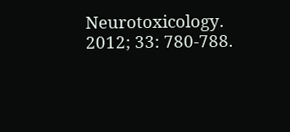Neurotoxicology. 2012; 33: 780-788.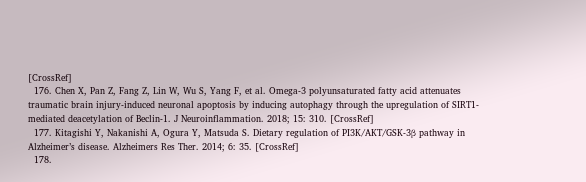[CrossRef]
  176. Chen X, Pan Z, Fang Z, Lin W, Wu S, Yang F, et al. Omega-3 polyunsaturated fatty acid attenuates traumatic brain injury-induced neuronal apoptosis by inducing autophagy through the upregulation of SIRT1-mediated deacetylation of Beclin-1. J Neuroinflammation. 2018; 15: 310. [CrossRef]
  177. Kitagishi Y, Nakanishi A, Ogura Y, Matsuda S. Dietary regulation of PI3K/AKT/GSK-3β pathway in Alzheimer’s disease. Alzheimers Res Ther. 2014; 6: 35. [CrossRef]
  178.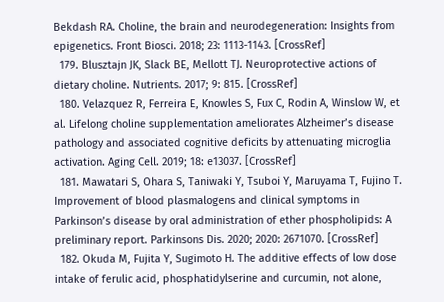Bekdash RA. Choline, the brain and neurodegeneration: Insights from epigenetics. Front Biosci. 2018; 23: 1113-1143. [CrossRef]
  179. Blusztajn JK, Slack BE, Mellott TJ. Neuroprotective actions of dietary choline. Nutrients. 2017; 9: 815. [CrossRef]
  180. Velazquez R, Ferreira E, Knowles S, Fux C, Rodin A, Winslow W, et al. Lifelong choline supplementation ameliorates Alzheimer’s disease pathology and associated cognitive deficits by attenuating microglia activation. Aging Cell. 2019; 18: e13037. [CrossRef]
  181. Mawatari S, Ohara S, Taniwaki Y, Tsuboi Y, Maruyama T, Fujino T. Improvement of blood plasmalogens and clinical symptoms in Parkinson’s disease by oral administration of ether phospholipids: A preliminary report. Parkinsons Dis. 2020; 2020: 2671070. [CrossRef]
  182. Okuda M, Fujita Y, Sugimoto H. The additive effects of low dose intake of ferulic acid, phosphatidylserine and curcumin, not alone,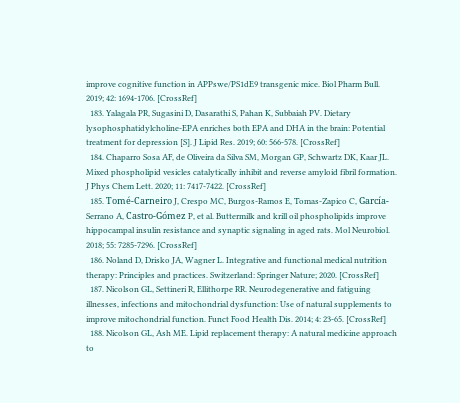improve cognitive function in APPswe/PS1dE9 transgenic mice. Biol Pharm Bull. 2019; 42: 1694-1706. [CrossRef]
  183. Yalagala PR, Sugasini D, Dasarathi S, Pahan K, Subbaiah PV. Dietary lysophosphatidylcholine-EPA enriches both EPA and DHA in the brain: Potential treatment for depression [S]. J Lipid Res. 2019; 60: 566-578. [CrossRef]
  184. Chaparro Sosa AF, de Oliveira da Silva SM, Morgan GP, Schwartz DK, Kaar JL. Mixed phospholipid vesicles catalytically inhibit and reverse amyloid fibril formation. J Phys Chem Lett. 2020; 11: 7417-7422. [CrossRef]
  185. Tomé-Carneiro J, Crespo MC, Burgos-Ramos E, Tomas-Zapico C, García-Serrano A, Castro-Gómez P, et al. Buttermilk and krill oil phospholipids improve hippocampal insulin resistance and synaptic signaling in aged rats. Mol Neurobiol. 2018; 55: 7285-7296. [CrossRef]
  186. Noland D, Drisko JA, Wagner L. Integrative and functional medical nutrition therapy: Principles and practices. Switzerland: Springer Nature; 2020. [CrossRef]
  187. Nicolson GL, Settineri R, Ellithorpe RR. Neurodegenerative and fatiguing illnesses, infections and mitochondrial dysfunction: Use of natural supplements to improve mitochondrial function. Funct Food Health Dis. 2014; 4: 23-65. [CrossRef]
  188. Nicolson GL, Ash ME. Lipid replacement therapy: A natural medicine approach to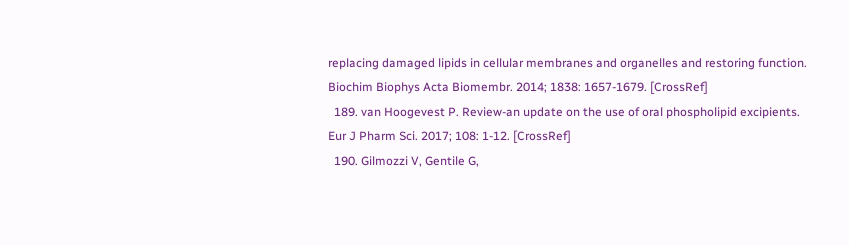replacing damaged lipids in cellular membranes and organelles and restoring function. Biochim Biophys Acta Biomembr. 2014; 1838: 1657-1679. [CrossRef]
  189. van Hoogevest P. Review-an update on the use of oral phospholipid excipients. Eur J Pharm Sci. 2017; 108: 1-12. [CrossRef]
  190. Gilmozzi V, Gentile G,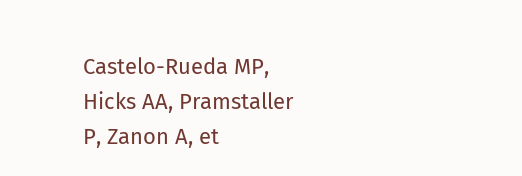Castelo-Rueda MP, Hicks AA, Pramstaller P, Zanon A, et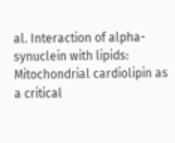al. Interaction of alpha-synuclein with lipids: Mitochondrial cardiolipin as a critical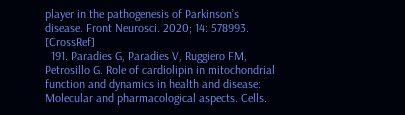player in the pathogenesis of Parkinson’s disease. Front Neurosci. 2020; 14: 578993. [CrossRef]
  191. Paradies G, Paradies V, Ruggiero FM, Petrosillo G. Role of cardiolipin in mitochondrial function and dynamics in health and disease: Molecular and pharmacological aspects. Cells.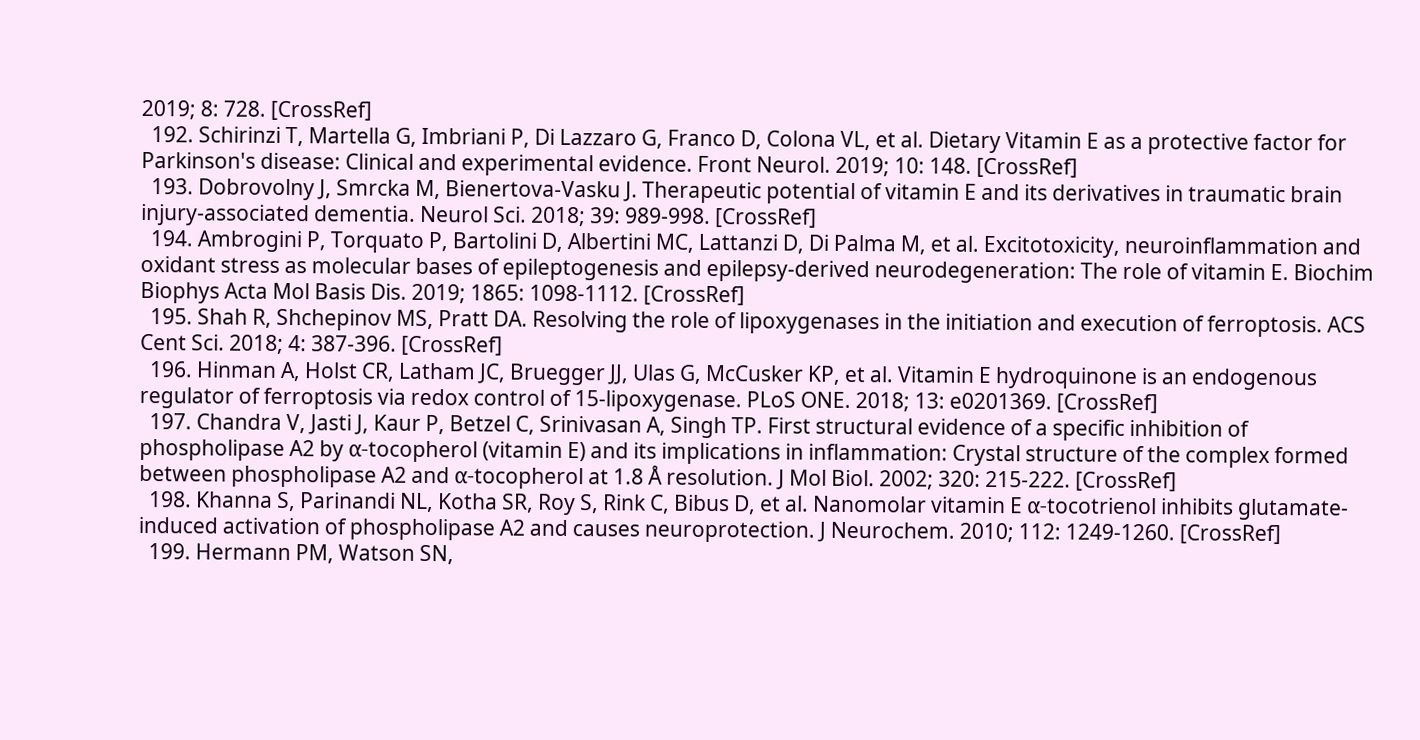2019; 8: 728. [CrossRef]
  192. Schirinzi T, Martella G, Imbriani P, Di Lazzaro G, Franco D, Colona VL, et al. Dietary Vitamin E as a protective factor for Parkinson's disease: Clinical and experimental evidence. Front Neurol. 2019; 10: 148. [CrossRef]
  193. Dobrovolny J, Smrcka M, Bienertova-Vasku J. Therapeutic potential of vitamin E and its derivatives in traumatic brain injury-associated dementia. Neurol Sci. 2018; 39: 989-998. [CrossRef]
  194. Ambrogini P, Torquato P, Bartolini D, Albertini MC, Lattanzi D, Di Palma M, et al. Excitotoxicity, neuroinflammation and oxidant stress as molecular bases of epileptogenesis and epilepsy-derived neurodegeneration: The role of vitamin E. Biochim Biophys Acta Mol Basis Dis. 2019; 1865: 1098-1112. [CrossRef]
  195. Shah R, Shchepinov MS, Pratt DA. Resolving the role of lipoxygenases in the initiation and execution of ferroptosis. ACS Cent Sci. 2018; 4: 387-396. [CrossRef]
  196. Hinman A, Holst CR, Latham JC, Bruegger JJ, Ulas G, McCusker KP, et al. Vitamin E hydroquinone is an endogenous regulator of ferroptosis via redox control of 15-lipoxygenase. PLoS ONE. 2018; 13: e0201369. [CrossRef]
  197. Chandra V, Jasti J, Kaur P, Betzel C, Srinivasan A, Singh TP. First structural evidence of a specific inhibition of phospholipase A2 by α-tocopherol (vitamin E) and its implications in inflammation: Crystal structure of the complex formed between phospholipase A2 and α-tocopherol at 1.8 Å resolution. J Mol Biol. 2002; 320: 215-222. [CrossRef]
  198. Khanna S, Parinandi NL, Kotha SR, Roy S, Rink C, Bibus D, et al. Nanomolar vitamin E α‐tocotrienol inhibits glutamate‐induced activation of phospholipase A2 and causes neuroprotection. J Neurochem. 2010; 112: 1249-1260. [CrossRef]
  199. Hermann PM, Watson SN,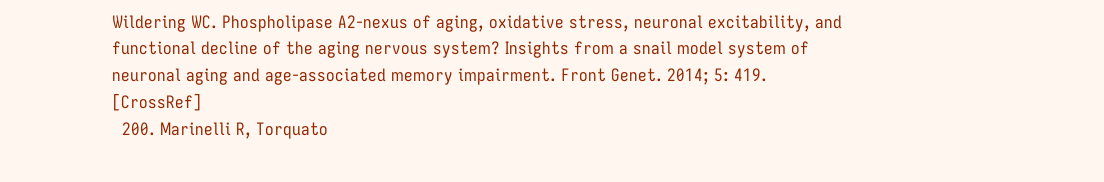Wildering WC. Phospholipase A2-nexus of aging, oxidative stress, neuronal excitability, and functional decline of the aging nervous system? Insights from a snail model system of neuronal aging and age-associated memory impairment. Front Genet. 2014; 5: 419. [CrossRef]
  200. Marinelli R, Torquato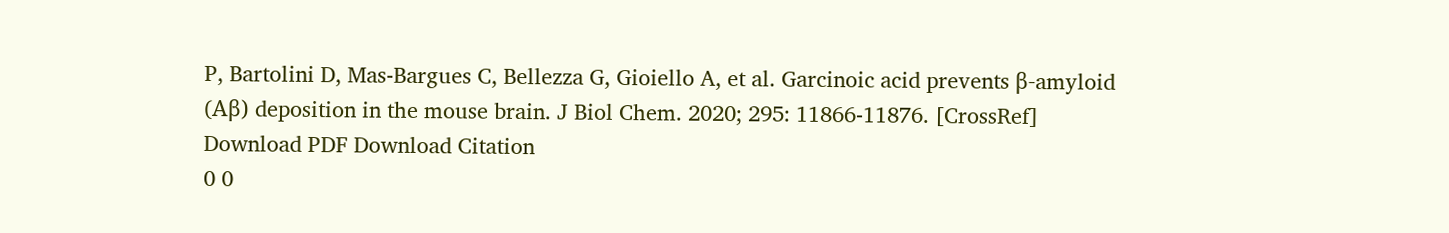P, Bartolini D, Mas-Bargues C, Bellezza G, Gioiello A, et al. Garcinoic acid prevents β-amyloid (Aβ) deposition in the mouse brain. J Biol Chem. 2020; 295: 11866-11876. [CrossRef]
Download PDF Download Citation
0 0